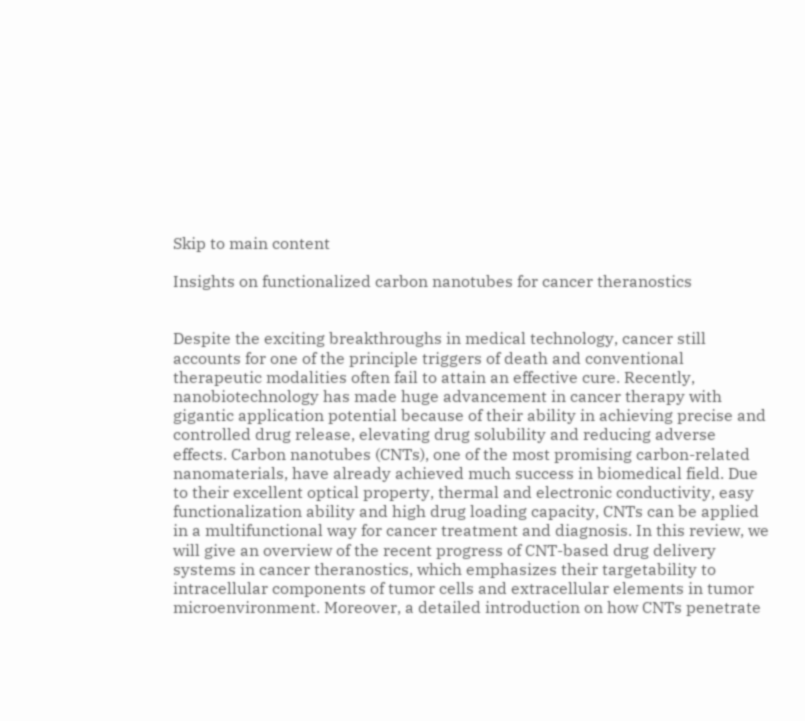Skip to main content

Insights on functionalized carbon nanotubes for cancer theranostics


Despite the exciting breakthroughs in medical technology, cancer still accounts for one of the principle triggers of death and conventional therapeutic modalities often fail to attain an effective cure. Recently, nanobiotechnology has made huge advancement in cancer therapy with gigantic application potential because of their ability in achieving precise and controlled drug release, elevating drug solubility and reducing adverse effects. Carbon nanotubes (CNTs), one of the most promising carbon-related nanomaterials, have already achieved much success in biomedical field. Due to their excellent optical property, thermal and electronic conductivity, easy functionalization ability and high drug loading capacity, CNTs can be applied in a multifunctional way for cancer treatment and diagnosis. In this review, we will give an overview of the recent progress of CNT-based drug delivery systems in cancer theranostics, which emphasizes their targetability to intracellular components of tumor cells and extracellular elements in tumor microenvironment. Moreover, a detailed introduction on how CNTs penetrate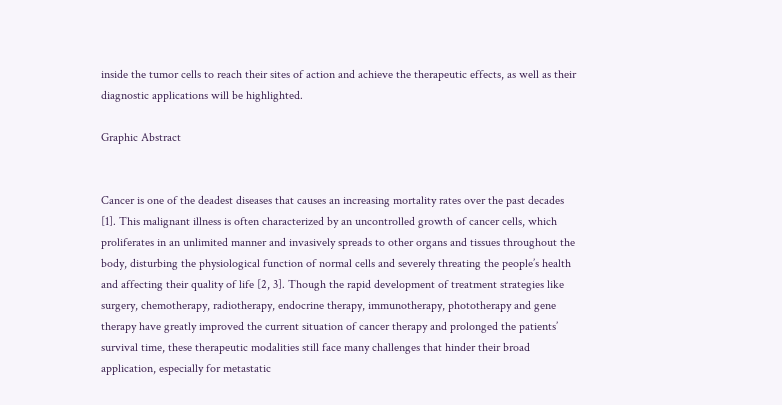inside the tumor cells to reach their sites of action and achieve the therapeutic effects, as well as their diagnostic applications will be highlighted.

Graphic Abstract


Cancer is one of the deadest diseases that causes an increasing mortality rates over the past decades [1]. This malignant illness is often characterized by an uncontrolled growth of cancer cells, which proliferates in an unlimited manner and invasively spreads to other organs and tissues throughout the body, disturbing the physiological function of normal cells and severely threating the people’s health and affecting their quality of life [2, 3]. Though the rapid development of treatment strategies like surgery, chemotherapy, radiotherapy, endocrine therapy, immunotherapy, phototherapy and gene therapy have greatly improved the current situation of cancer therapy and prolonged the patients’ survival time, these therapeutic modalities still face many challenges that hinder their broad application, especially for metastatic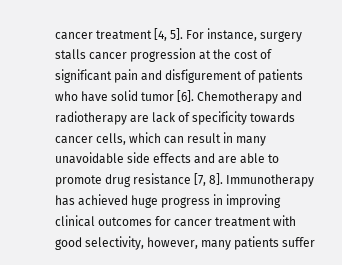cancer treatment [4, 5]. For instance, surgery stalls cancer progression at the cost of significant pain and disfigurement of patients who have solid tumor [6]. Chemotherapy and radiotherapy are lack of specificity towards cancer cells, which can result in many unavoidable side effects and are able to promote drug resistance [7, 8]. Immunotherapy has achieved huge progress in improving clinical outcomes for cancer treatment with good selectivity, however, many patients suffer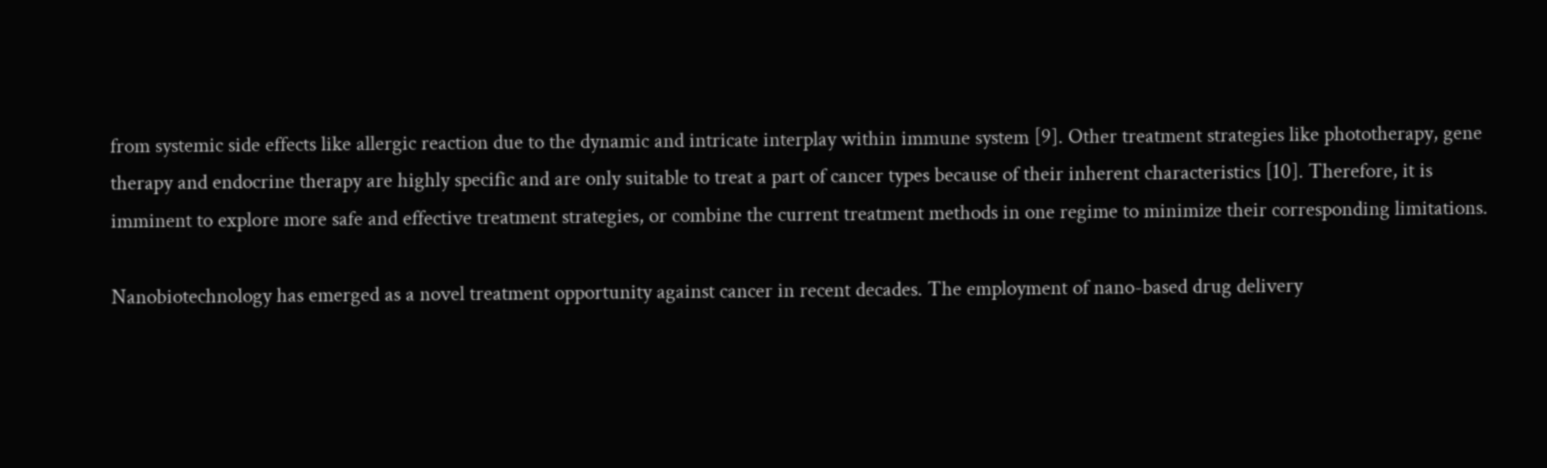from systemic side effects like allergic reaction due to the dynamic and intricate interplay within immune system [9]. Other treatment strategies like phototherapy, gene therapy and endocrine therapy are highly specific and are only suitable to treat a part of cancer types because of their inherent characteristics [10]. Therefore, it is imminent to explore more safe and effective treatment strategies, or combine the current treatment methods in one regime to minimize their corresponding limitations.

Nanobiotechnology has emerged as a novel treatment opportunity against cancer in recent decades. The employment of nano-based drug delivery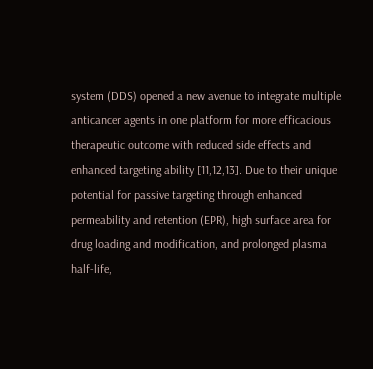system (DDS) opened a new avenue to integrate multiple anticancer agents in one platform for more efficacious therapeutic outcome with reduced side effects and enhanced targeting ability [11,12,13]. Due to their unique potential for passive targeting through enhanced permeability and retention (EPR), high surface area for drug loading and modification, and prolonged plasma half-life,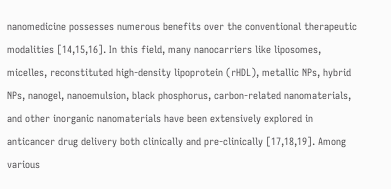nanomedicine possesses numerous benefits over the conventional therapeutic modalities [14,15,16]. In this field, many nanocarriers like liposomes, micelles, reconstituted high-density lipoprotein (rHDL), metallic NPs, hybrid NPs, nanogel, nanoemulsion, black phosphorus, carbon-related nanomaterials, and other inorganic nanomaterials have been extensively explored in anticancer drug delivery both clinically and pre-clinically [17,18,19]. Among various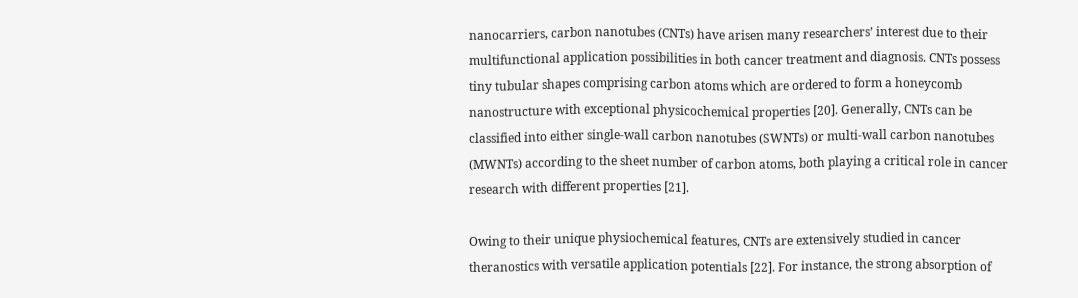nanocarriers, carbon nanotubes (CNTs) have arisen many researchers’ interest due to their multifunctional application possibilities in both cancer treatment and diagnosis. CNTs possess tiny tubular shapes comprising carbon atoms which are ordered to form a honeycomb nanostructure with exceptional physicochemical properties [20]. Generally, CNTs can be classified into either single-wall carbon nanotubes (SWNTs) or multi-wall carbon nanotubes (MWNTs) according to the sheet number of carbon atoms, both playing a critical role in cancer research with different properties [21].

Owing to their unique physiochemical features, CNTs are extensively studied in cancer theranostics with versatile application potentials [22]. For instance, the strong absorption of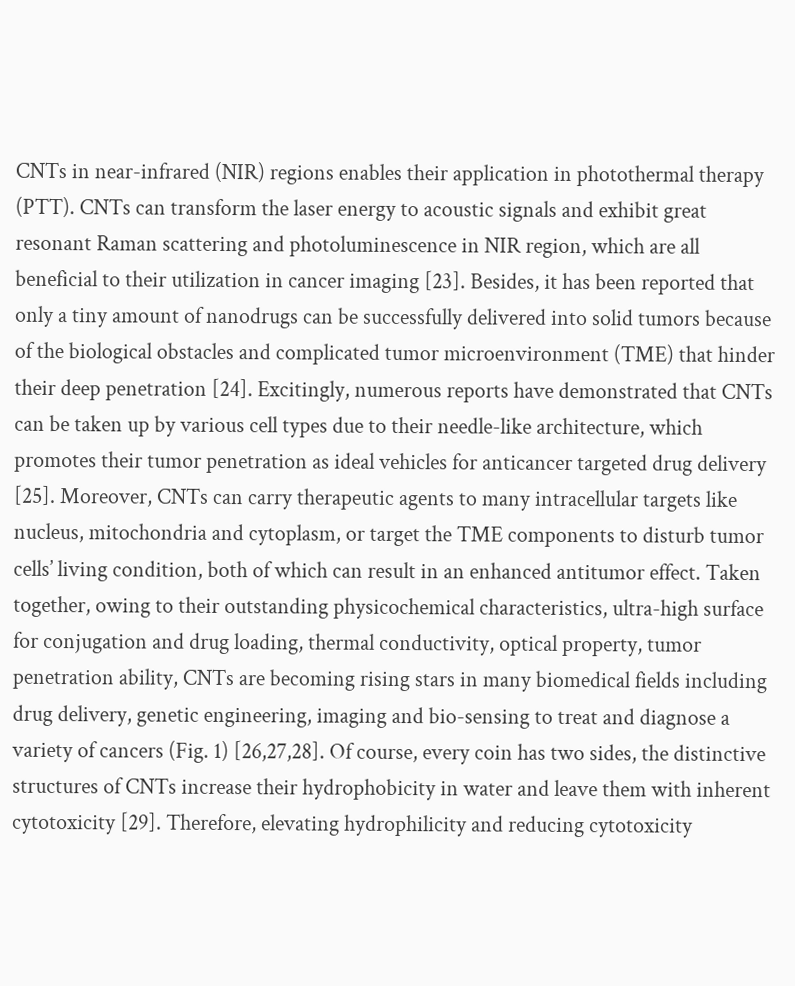CNTs in near-infrared (NIR) regions enables their application in photothermal therapy (PTT). CNTs can transform the laser energy to acoustic signals and exhibit great resonant Raman scattering and photoluminescence in NIR region, which are all beneficial to their utilization in cancer imaging [23]. Besides, it has been reported that only a tiny amount of nanodrugs can be successfully delivered into solid tumors because of the biological obstacles and complicated tumor microenvironment (TME) that hinder their deep penetration [24]. Excitingly, numerous reports have demonstrated that CNTs can be taken up by various cell types due to their needle-like architecture, which promotes their tumor penetration as ideal vehicles for anticancer targeted drug delivery [25]. Moreover, CNTs can carry therapeutic agents to many intracellular targets like nucleus, mitochondria and cytoplasm, or target the TME components to disturb tumor cells’ living condition, both of which can result in an enhanced antitumor effect. Taken together, owing to their outstanding physicochemical characteristics, ultra-high surface for conjugation and drug loading, thermal conductivity, optical property, tumor penetration ability, CNTs are becoming rising stars in many biomedical fields including drug delivery, genetic engineering, imaging and bio-sensing to treat and diagnose a variety of cancers (Fig. 1) [26,27,28]. Of course, every coin has two sides, the distinctive structures of CNTs increase their hydrophobicity in water and leave them with inherent cytotoxicity [29]. Therefore, elevating hydrophilicity and reducing cytotoxicity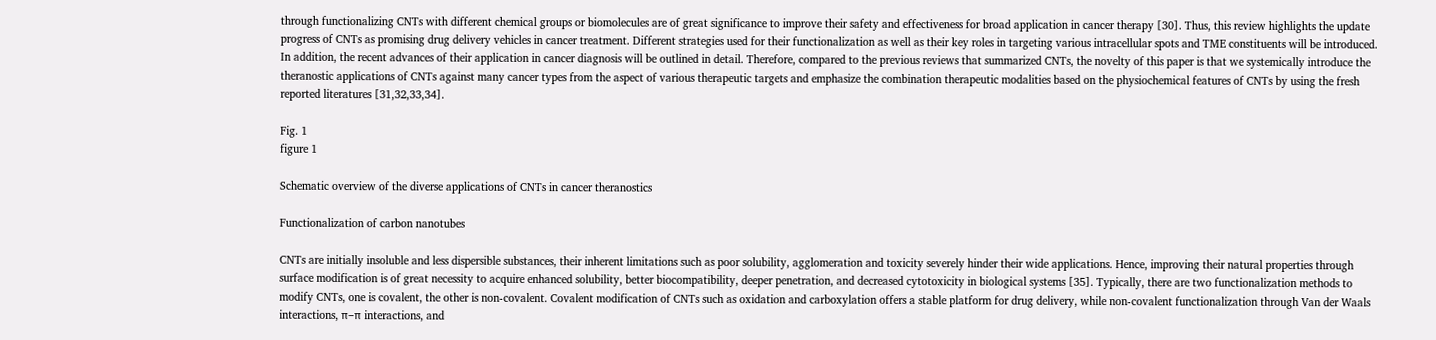through functionalizing CNTs with different chemical groups or biomolecules are of great significance to improve their safety and effectiveness for broad application in cancer therapy [30]. Thus, this review highlights the update progress of CNTs as promising drug delivery vehicles in cancer treatment. Different strategies used for their functionalization as well as their key roles in targeting various intracellular spots and TME constituents will be introduced. In addition, the recent advances of their application in cancer diagnosis will be outlined in detail. Therefore, compared to the previous reviews that summarized CNTs, the novelty of this paper is that we systemically introduce the theranostic applications of CNTs against many cancer types from the aspect of various therapeutic targets and emphasize the combination therapeutic modalities based on the physiochemical features of CNTs by using the fresh reported literatures [31,32,33,34].

Fig. 1
figure 1

Schematic overview of the diverse applications of CNTs in cancer theranostics

Functionalization of carbon nanotubes

CNTs are initially insoluble and less dispersible substances, their inherent limitations such as poor solubility, agglomeration and toxicity severely hinder their wide applications. Hence, improving their natural properties through surface modification is of great necessity to acquire enhanced solubility, better biocompatibility, deeper penetration, and decreased cytotoxicity in biological systems [35]. Typically, there are two functionalization methods to modify CNTs, one is covalent, the other is non-covalent. Covalent modification of CNTs such as oxidation and carboxylation offers a stable platform for drug delivery, while non-covalent functionalization through Van der Waals interactions, π–π interactions, and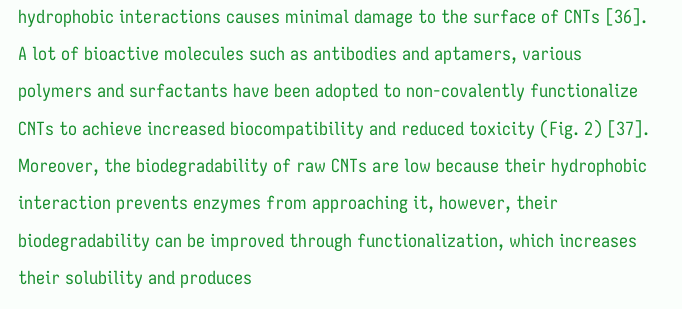hydrophobic interactions causes minimal damage to the surface of CNTs [36]. A lot of bioactive molecules such as antibodies and aptamers, various polymers and surfactants have been adopted to non-covalently functionalize CNTs to achieve increased biocompatibility and reduced toxicity (Fig. 2) [37]. Moreover, the biodegradability of raw CNTs are low because their hydrophobic interaction prevents enzymes from approaching it, however, their biodegradability can be improved through functionalization, which increases their solubility and produces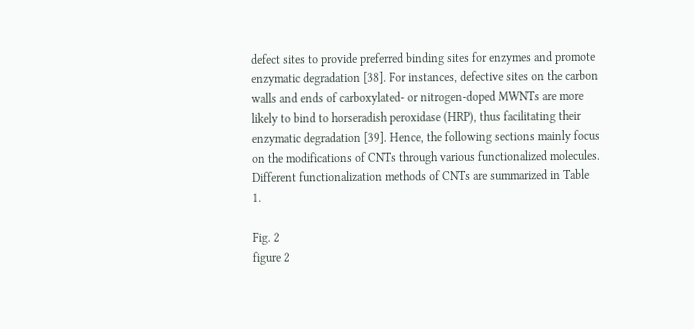defect sites to provide preferred binding sites for enzymes and promote enzymatic degradation [38]. For instances, defective sites on the carbon walls and ends of carboxylated- or nitrogen-doped MWNTs are more likely to bind to horseradish peroxidase (HRP), thus facilitating their enzymatic degradation [39]. Hence, the following sections mainly focus on the modifications of CNTs through various functionalized molecules. Different functionalization methods of CNTs are summarized in Table 1.

Fig. 2
figure 2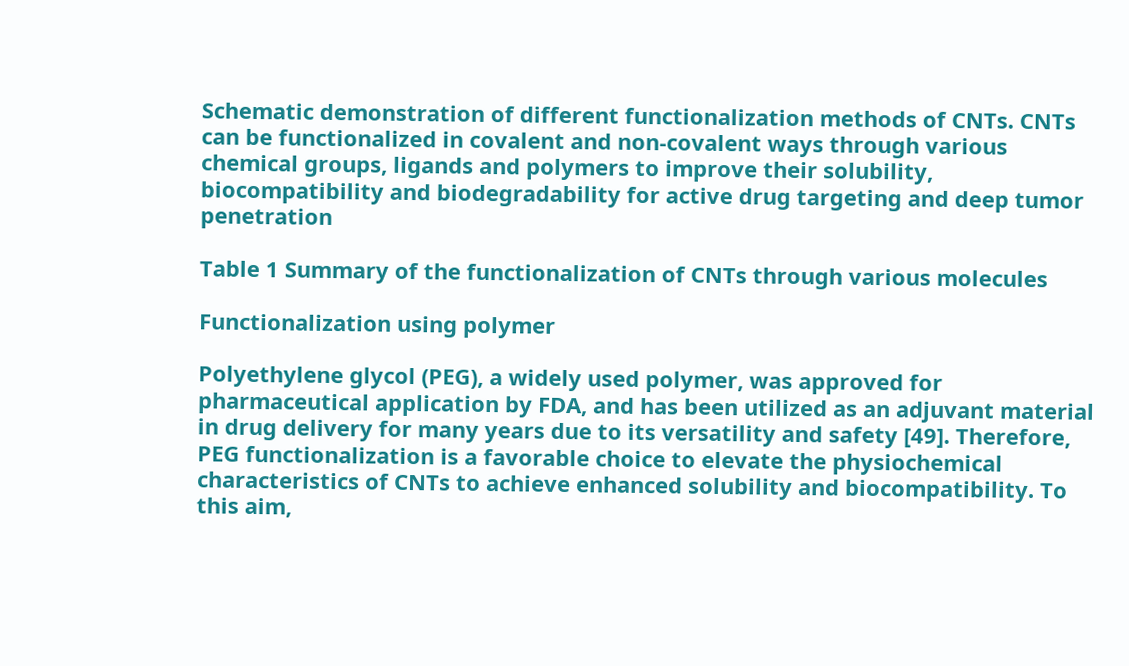Schematic demonstration of different functionalization methods of CNTs. CNTs can be functionalized in covalent and non-covalent ways through various chemical groups, ligands and polymers to improve their solubility, biocompatibility and biodegradability for active drug targeting and deep tumor penetration

Table 1 Summary of the functionalization of CNTs through various molecules

Functionalization using polymer

Polyethylene glycol (PEG), a widely used polymer, was approved for pharmaceutical application by FDA, and has been utilized as an adjuvant material in drug delivery for many years due to its versatility and safety [49]. Therefore, PEG functionalization is a favorable choice to elevate the physiochemical characteristics of CNTs to achieve enhanced solubility and biocompatibility. To this aim,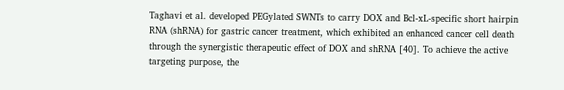Taghavi et al. developed PEGylated SWNTs to carry DOX and Bcl-xL-specific short hairpin RNA (shRNA) for gastric cancer treatment, which exhibited an enhanced cancer cell death through the synergistic therapeutic effect of DOX and shRNA [40]. To achieve the active targeting purpose, the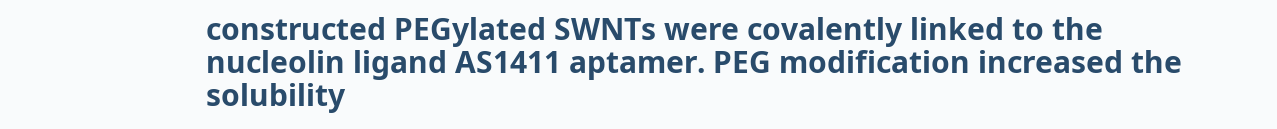constructed PEGylated SWNTs were covalently linked to the nucleolin ligand AS1411 aptamer. PEG modification increased the solubility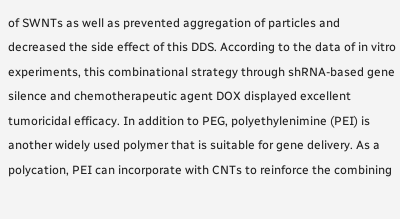of SWNTs as well as prevented aggregation of particles and decreased the side effect of this DDS. According to the data of in vitro experiments, this combinational strategy through shRNA-based gene silence and chemotherapeutic agent DOX displayed excellent tumoricidal efficacy. In addition to PEG, polyethylenimine (PEI) is another widely used polymer that is suitable for gene delivery. As a polycation, PEI can incorporate with CNTs to reinforce the combining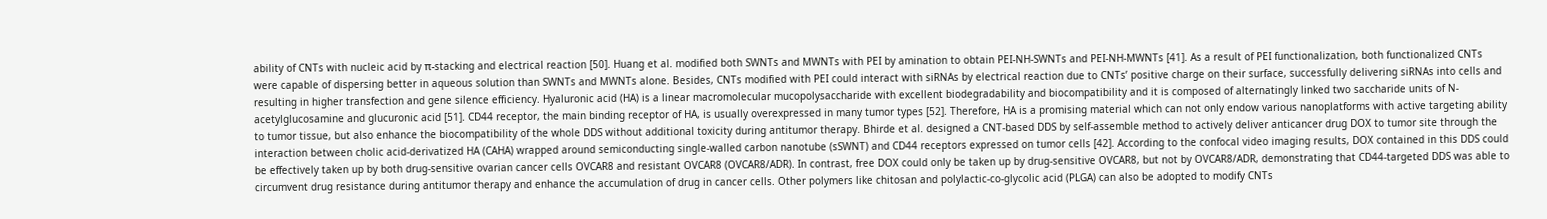ability of CNTs with nucleic acid by π-stacking and electrical reaction [50]. Huang et al. modified both SWNTs and MWNTs with PEI by amination to obtain PEI-NH-SWNTs and PEI-NH-MWNTs [41]. As a result of PEI functionalization, both functionalized CNTs were capable of dispersing better in aqueous solution than SWNTs and MWNTs alone. Besides, CNTs modified with PEI could interact with siRNAs by electrical reaction due to CNTs’ positive charge on their surface, successfully delivering siRNAs into cells and resulting in higher transfection and gene silence efficiency. Hyaluronic acid (HA) is a linear macromolecular mucopolysaccharide with excellent biodegradability and biocompatibility and it is composed of alternatingly linked two saccharide units of N-acetylglucosamine and glucuronic acid [51]. CD44 receptor, the main binding receptor of HA, is usually overexpressed in many tumor types [52]. Therefore, HA is a promising material which can not only endow various nanoplatforms with active targeting ability to tumor tissue, but also enhance the biocompatibility of the whole DDS without additional toxicity during antitumor therapy. Bhirde et al. designed a CNT-based DDS by self-assemble method to actively deliver anticancer drug DOX to tumor site through the interaction between cholic acid-derivatized HA (CAHA) wrapped around semiconducting single-walled carbon nanotube (sSWNT) and CD44 receptors expressed on tumor cells [42]. According to the confocal video imaging results, DOX contained in this DDS could be effectively taken up by both drug-sensitive ovarian cancer cells OVCAR8 and resistant OVCAR8 (OVCAR8/ADR). In contrast, free DOX could only be taken up by drug-sensitive OVCAR8, but not by OVCAR8/ADR, demonstrating that CD44-targeted DDS was able to circumvent drug resistance during antitumor therapy and enhance the accumulation of drug in cancer cells. Other polymers like chitosan and polylactic-co-glycolic acid (PLGA) can also be adopted to modify CNTs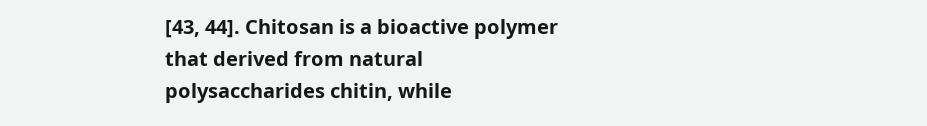[43, 44]. Chitosan is a bioactive polymer that derived from natural polysaccharides chitin, while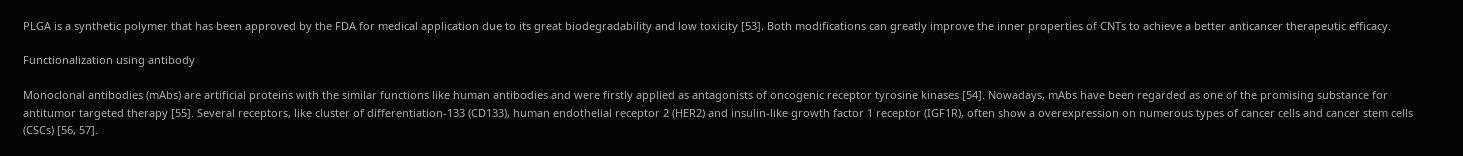PLGA is a synthetic polymer that has been approved by the FDA for medical application due to its great biodegradability and low toxicity [53]. Both modifications can greatly improve the inner properties of CNTs to achieve a better anticancer therapeutic efficacy.

Functionalization using antibody

Monoclonal antibodies (mAbs) are artificial proteins with the similar functions like human antibodies and were firstly applied as antagonists of oncogenic receptor tyrosine kinases [54]. Nowadays, mAbs have been regarded as one of the promising substance for antitumor targeted therapy [55]. Several receptors, like cluster of differentiation-133 (CD133), human endothelial receptor 2 (HER2) and insulin-like growth factor 1 receptor (IGF1R), often show a overexpression on numerous types of cancer cells and cancer stem cells (CSCs) [56, 57].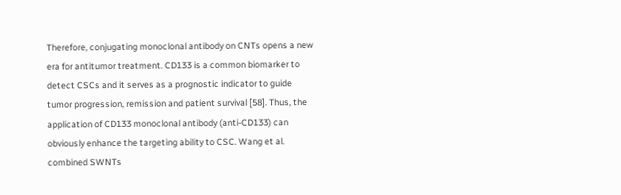Therefore, conjugating monoclonal antibody on CNTs opens a new era for antitumor treatment. CD133 is a common biomarker to detect CSCs and it serves as a prognostic indicator to guide tumor progression, remission and patient survival [58]. Thus, the application of CD133 monoclonal antibody (anti-CD133) can obviously enhance the targeting ability to CSC. Wang et al. combined SWNTs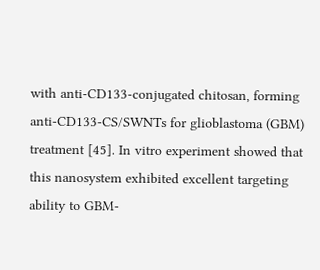with anti-CD133-conjugated chitosan, forming anti-CD133-CS/SWNTs for glioblastoma (GBM) treatment [45]. In vitro experiment showed that this nanosystem exhibited excellent targeting ability to GBM-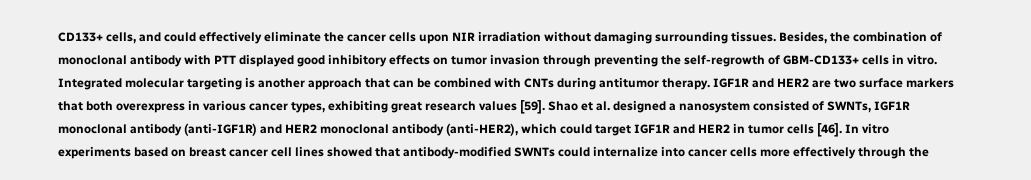CD133+ cells, and could effectively eliminate the cancer cells upon NIR irradiation without damaging surrounding tissues. Besides, the combination of monoclonal antibody with PTT displayed good inhibitory effects on tumor invasion through preventing the self-regrowth of GBM-CD133+ cells in vitro. Integrated molecular targeting is another approach that can be combined with CNTs during antitumor therapy. IGF1R and HER2 are two surface markers that both overexpress in various cancer types, exhibiting great research values [59]. Shao et al. designed a nanosystem consisted of SWNTs, IGF1R monoclonal antibody (anti-IGF1R) and HER2 monoclonal antibody (anti-HER2), which could target IGF1R and HER2 in tumor cells [46]. In vitro experiments based on breast cancer cell lines showed that antibody-modified SWNTs could internalize into cancer cells more effectively through the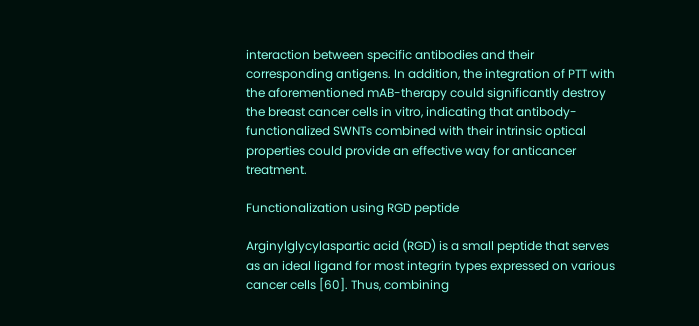interaction between specific antibodies and their corresponding antigens. In addition, the integration of PTT with the aforementioned mAB-therapy could significantly destroy the breast cancer cells in vitro, indicating that antibody-functionalized SWNTs combined with their intrinsic optical properties could provide an effective way for anticancer treatment.

Functionalization using RGD peptide

Arginylglycylaspartic acid (RGD) is a small peptide that serves as an ideal ligand for most integrin types expressed on various cancer cells [60]. Thus, combining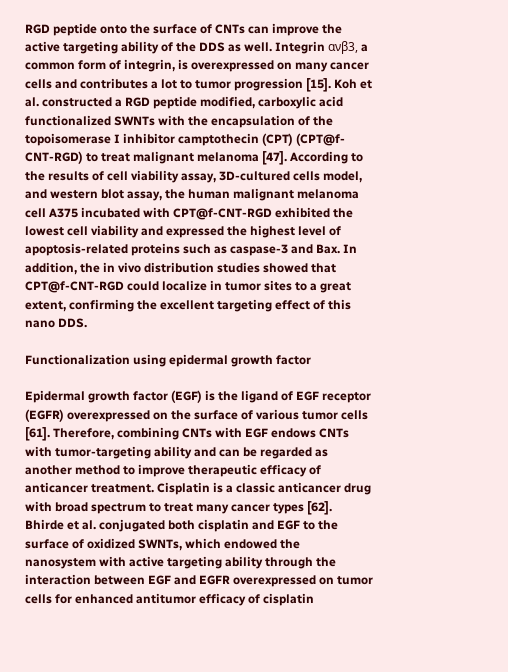RGD peptide onto the surface of CNTs can improve the active targeting ability of the DDS as well. Integrin ανβ3, a common form of integrin, is overexpressed on many cancer cells and contributes a lot to tumor progression [15]. Koh et al. constructed a RGD peptide modified, carboxylic acid functionalized SWNTs with the encapsulation of the topoisomerase I inhibitor camptothecin (CPT) (CPT@f-CNT-RGD) to treat malignant melanoma [47]. According to the results of cell viability assay, 3D-cultured cells model, and western blot assay, the human malignant melanoma cell A375 incubated with CPT@f-CNT-RGD exhibited the lowest cell viability and expressed the highest level of apoptosis-related proteins such as caspase-3 and Bax. In addition, the in vivo distribution studies showed that CPT@f-CNT-RGD could localize in tumor sites to a great extent, confirming the excellent targeting effect of this nano DDS.

Functionalization using epidermal growth factor

Epidermal growth factor (EGF) is the ligand of EGF receptor (EGFR) overexpressed on the surface of various tumor cells [61]. Therefore, combining CNTs with EGF endows CNTs with tumor-targeting ability and can be regarded as another method to improve therapeutic efficacy of anticancer treatment. Cisplatin is a classic anticancer drug with broad spectrum to treat many cancer types [62]. Bhirde et al. conjugated both cisplatin and EGF to the surface of oxidized SWNTs, which endowed the nanosystem with active targeting ability through the interaction between EGF and EGFR overexpressed on tumor cells for enhanced antitumor efficacy of cisplatin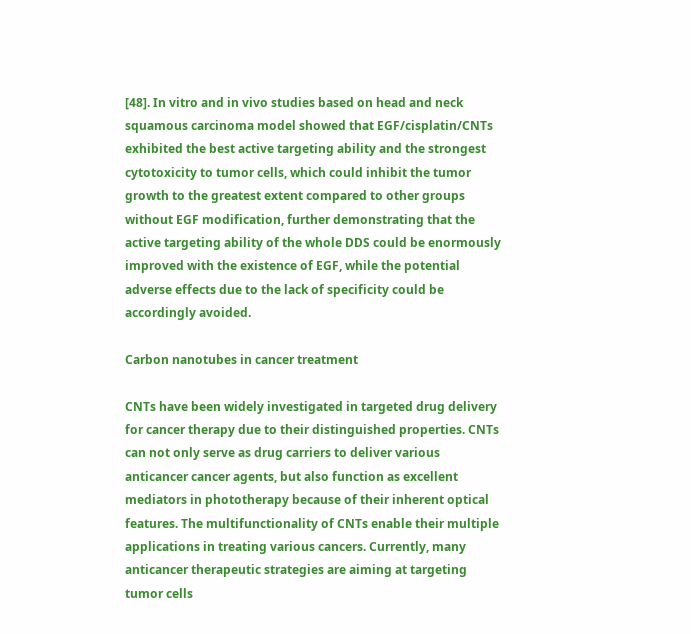[48]. In vitro and in vivo studies based on head and neck squamous carcinoma model showed that EGF/cisplatin/CNTs exhibited the best active targeting ability and the strongest cytotoxicity to tumor cells, which could inhibit the tumor growth to the greatest extent compared to other groups without EGF modification, further demonstrating that the active targeting ability of the whole DDS could be enormously improved with the existence of EGF, while the potential adverse effects due to the lack of specificity could be accordingly avoided.

Carbon nanotubes in cancer treatment

CNTs have been widely investigated in targeted drug delivery for cancer therapy due to their distinguished properties. CNTs can not only serve as drug carriers to deliver various anticancer cancer agents, but also function as excellent mediators in phototherapy because of their inherent optical features. The multifunctionality of CNTs enable their multiple applications in treating various cancers. Currently, many anticancer therapeutic strategies are aiming at targeting tumor cells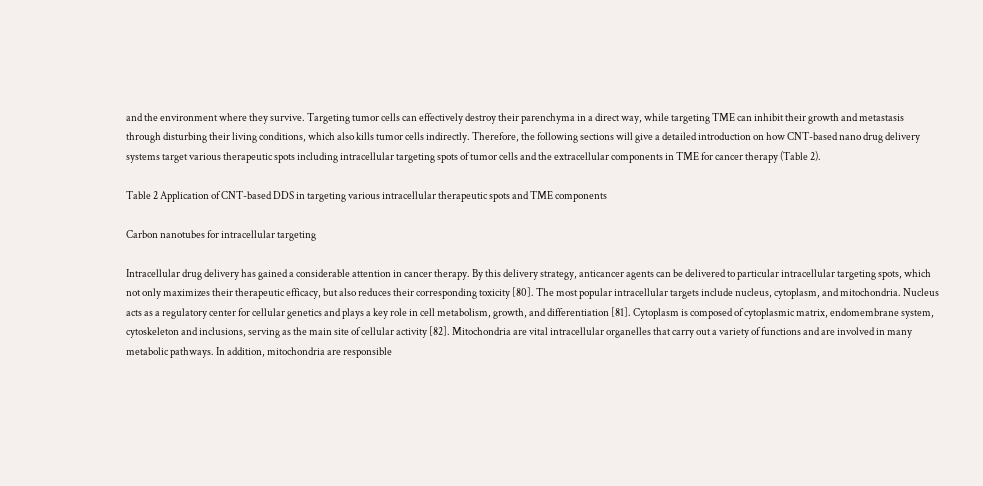and the environment where they survive. Targeting tumor cells can effectively destroy their parenchyma in a direct way, while targeting TME can inhibit their growth and metastasis through disturbing their living conditions, which also kills tumor cells indirectly. Therefore, the following sections will give a detailed introduction on how CNT-based nano drug delivery systems target various therapeutic spots including intracellular targeting spots of tumor cells and the extracellular components in TME for cancer therapy (Table 2).

Table 2 Application of CNT-based DDS in targeting various intracellular therapeutic spots and TME components

Carbon nanotubes for intracellular targeting

Intracellular drug delivery has gained a considerable attention in cancer therapy. By this delivery strategy, anticancer agents can be delivered to particular intracellular targeting spots, which not only maximizes their therapeutic efficacy, but also reduces their corresponding toxicity [80]. The most popular intracellular targets include nucleus, cytoplasm, and mitochondria. Nucleus acts as a regulatory center for cellular genetics and plays a key role in cell metabolism, growth, and differentiation [81]. Cytoplasm is composed of cytoplasmic matrix, endomembrane system, cytoskeleton and inclusions, serving as the main site of cellular activity [82]. Mitochondria are vital intracellular organelles that carry out a variety of functions and are involved in many metabolic pathways. In addition, mitochondria are responsible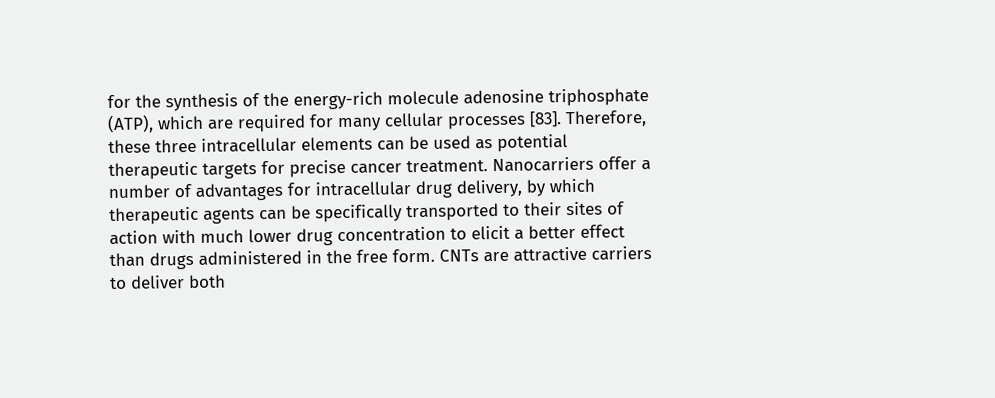for the synthesis of the energy-rich molecule adenosine triphosphate (ATP), which are required for many cellular processes [83]. Therefore, these three intracellular elements can be used as potential therapeutic targets for precise cancer treatment. Nanocarriers offer a number of advantages for intracellular drug delivery, by which therapeutic agents can be specifically transported to their sites of action with much lower drug concentration to elicit a better effect than drugs administered in the free form. CNTs are attractive carriers to deliver both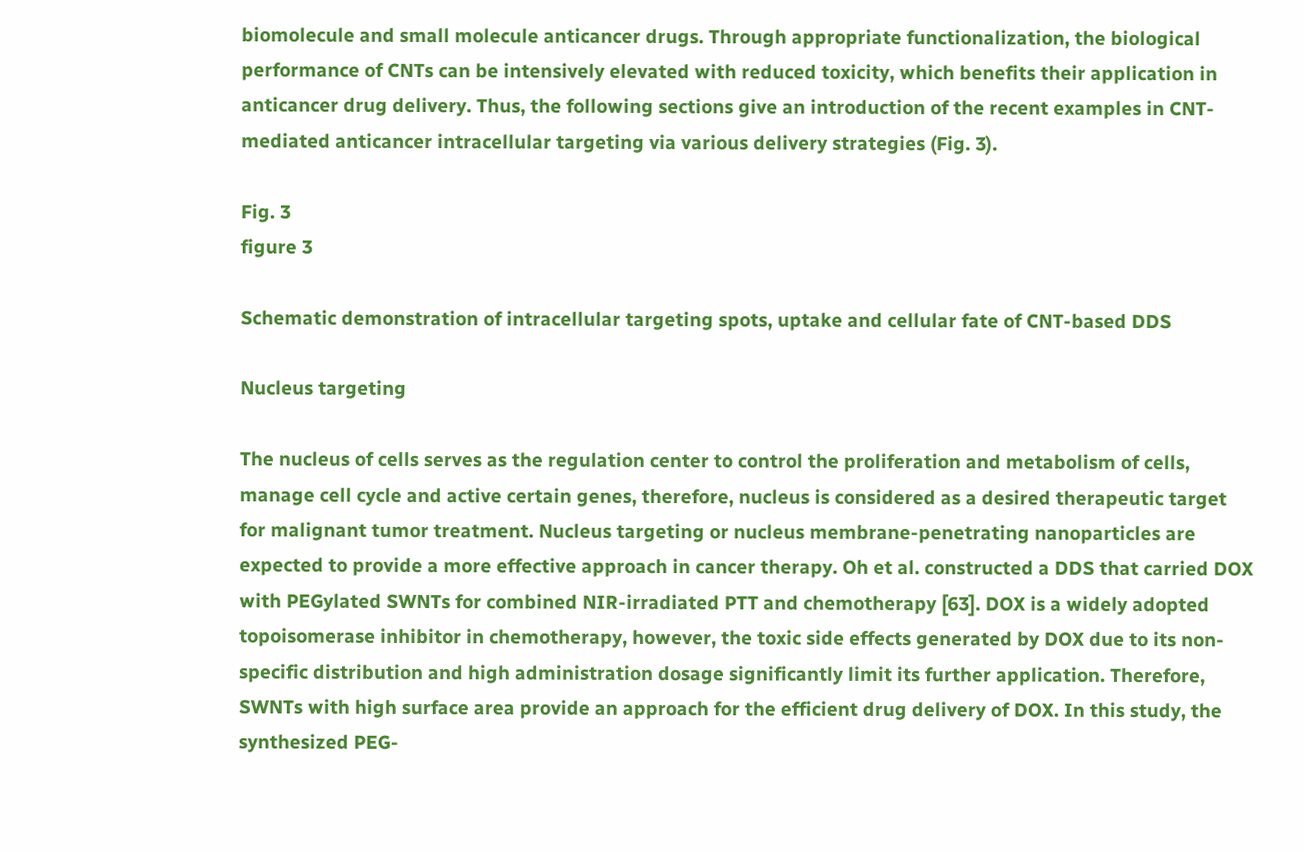biomolecule and small molecule anticancer drugs. Through appropriate functionalization, the biological performance of CNTs can be intensively elevated with reduced toxicity, which benefits their application in anticancer drug delivery. Thus, the following sections give an introduction of the recent examples in CNT-mediated anticancer intracellular targeting via various delivery strategies (Fig. 3).

Fig. 3
figure 3

Schematic demonstration of intracellular targeting spots, uptake and cellular fate of CNT-based DDS

Nucleus targeting

The nucleus of cells serves as the regulation center to control the proliferation and metabolism of cells, manage cell cycle and active certain genes, therefore, nucleus is considered as a desired therapeutic target for malignant tumor treatment. Nucleus targeting or nucleus membrane-penetrating nanoparticles are expected to provide a more effective approach in cancer therapy. Oh et al. constructed a DDS that carried DOX with PEGylated SWNTs for combined NIR-irradiated PTT and chemotherapy [63]. DOX is a widely adopted topoisomerase inhibitor in chemotherapy, however, the toxic side effects generated by DOX due to its non-specific distribution and high administration dosage significantly limit its further application. Therefore, SWNTs with high surface area provide an approach for the efficient drug delivery of DOX. In this study, the synthesized PEG-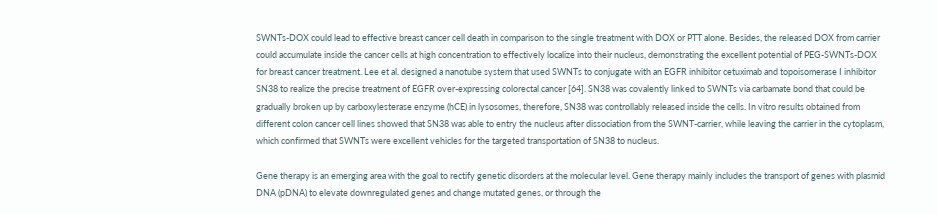SWNTs-DOX could lead to effective breast cancer cell death in comparison to the single treatment with DOX or PTT alone. Besides, the released DOX from carrier could accumulate inside the cancer cells at high concentration to effectively localize into their nucleus, demonstrating the excellent potential of PEG-SWNTs-DOX for breast cancer treatment. Lee et al. designed a nanotube system that used SWNTs to conjugate with an EGFR inhibitor cetuximab and topoisomerase I inhibitor SN38 to realize the precise treatment of EGFR over-expressing colorectal cancer [64]. SN38 was covalently linked to SWNTs via carbamate bond that could be gradually broken up by carboxylesterase enzyme (hCE) in lysosomes, therefore, SN38 was controllably released inside the cells. In vitro results obtained from different colon cancer cell lines showed that SN38 was able to entry the nucleus after dissociation from the SWNT-carrier, while leaving the carrier in the cytoplasm, which confirmed that SWNTs were excellent vehicles for the targeted transportation of SN38 to nucleus.

Gene therapy is an emerging area with the goal to rectify genetic disorders at the molecular level. Gene therapy mainly includes the transport of genes with plasmid DNA (pDNA) to elevate downregulated genes and change mutated genes, or through the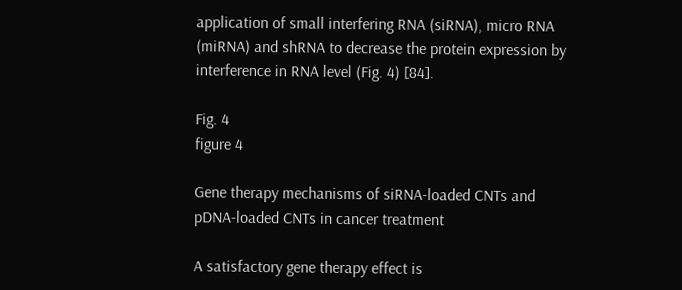application of small interfering RNA (siRNA), micro RNA (miRNA) and shRNA to decrease the protein expression by interference in RNA level (Fig. 4) [84].

Fig. 4
figure 4

Gene therapy mechanisms of siRNA-loaded CNTs and pDNA-loaded CNTs in cancer treatment

A satisfactory gene therapy effect is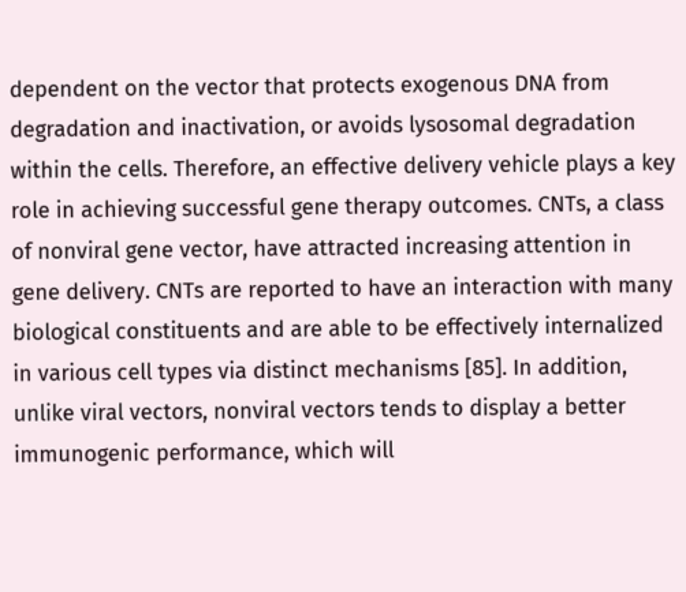dependent on the vector that protects exogenous DNA from degradation and inactivation, or avoids lysosomal degradation within the cells. Therefore, an effective delivery vehicle plays a key role in achieving successful gene therapy outcomes. CNTs, a class of nonviral gene vector, have attracted increasing attention in gene delivery. CNTs are reported to have an interaction with many biological constituents and are able to be effectively internalized in various cell types via distinct mechanisms [85]. In addition, unlike viral vectors, nonviral vectors tends to display a better immunogenic performance, which will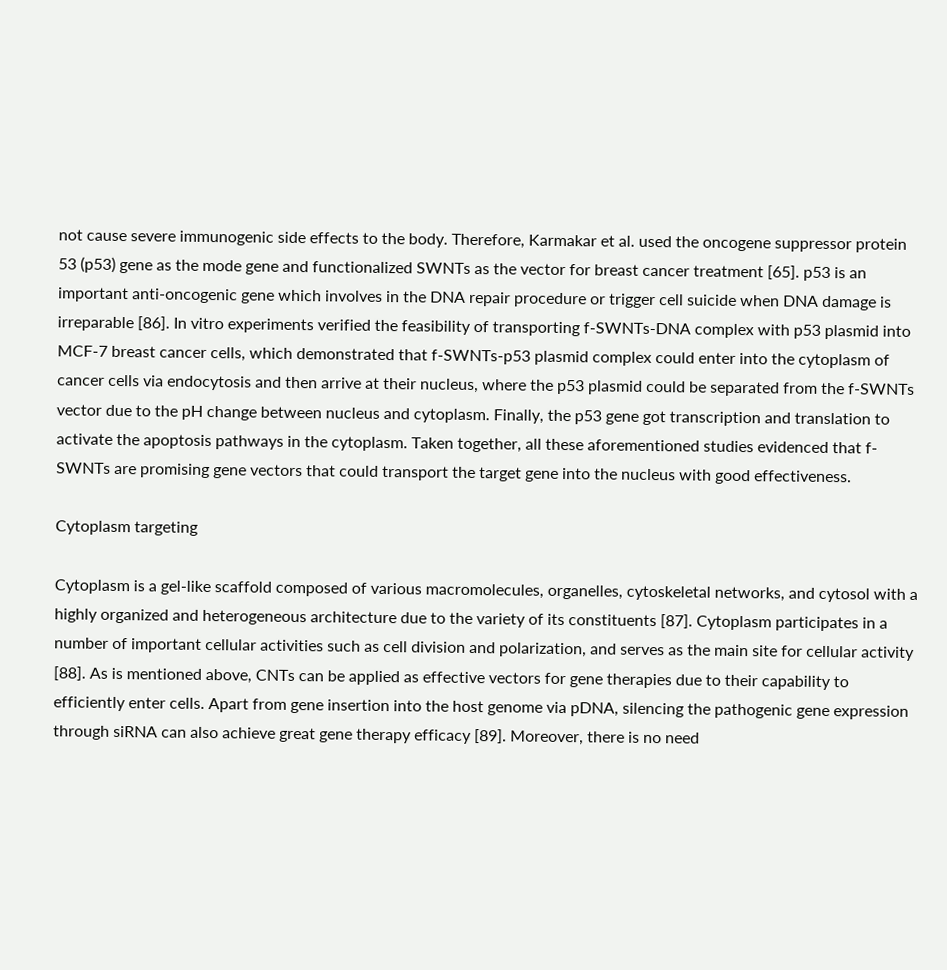not cause severe immunogenic side effects to the body. Therefore, Karmakar et al. used the oncogene suppressor protein 53 (p53) gene as the mode gene and functionalized SWNTs as the vector for breast cancer treatment [65]. p53 is an important anti-oncogenic gene which involves in the DNA repair procedure or trigger cell suicide when DNA damage is irreparable [86]. In vitro experiments verified the feasibility of transporting f-SWNTs-DNA complex with p53 plasmid into MCF-7 breast cancer cells, which demonstrated that f-SWNTs-p53 plasmid complex could enter into the cytoplasm of cancer cells via endocytosis and then arrive at their nucleus, where the p53 plasmid could be separated from the f-SWNTs vector due to the pH change between nucleus and cytoplasm. Finally, the p53 gene got transcription and translation to activate the apoptosis pathways in the cytoplasm. Taken together, all these aforementioned studies evidenced that f-SWNTs are promising gene vectors that could transport the target gene into the nucleus with good effectiveness.

Cytoplasm targeting

Cytoplasm is a gel-like scaffold composed of various macromolecules, organelles, cytoskeletal networks, and cytosol with a highly organized and heterogeneous architecture due to the variety of its constituents [87]. Cytoplasm participates in a number of important cellular activities such as cell division and polarization, and serves as the main site for cellular activity [88]. As is mentioned above, CNTs can be applied as effective vectors for gene therapies due to their capability to efficiently enter cells. Apart from gene insertion into the host genome via pDNA, silencing the pathogenic gene expression through siRNA can also achieve great gene therapy efficacy [89]. Moreover, there is no need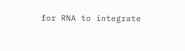for RNA to integrate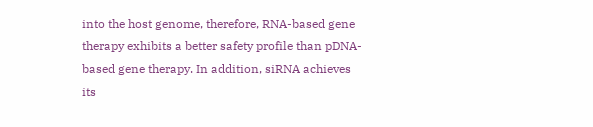into the host genome, therefore, RNA-based gene therapy exhibits a better safety profile than pDNA-based gene therapy. In addition, siRNA achieves its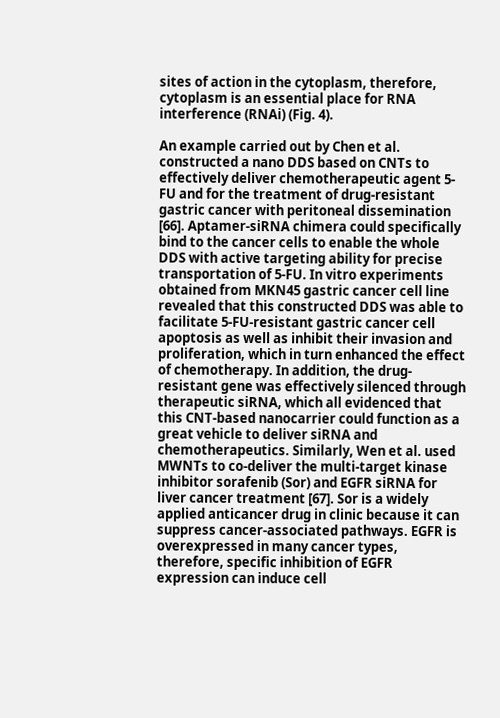sites of action in the cytoplasm, therefore, cytoplasm is an essential place for RNA interference (RNAi) (Fig. 4).

An example carried out by Chen et al. constructed a nano DDS based on CNTs to effectively deliver chemotherapeutic agent 5-FU and for the treatment of drug-resistant gastric cancer with peritoneal dissemination [66]. Aptamer-siRNA chimera could specifically bind to the cancer cells to enable the whole DDS with active targeting ability for precise transportation of 5-FU. In vitro experiments obtained from MKN45 gastric cancer cell line revealed that this constructed DDS was able to facilitate 5-FU-resistant gastric cancer cell apoptosis as well as inhibit their invasion and proliferation, which in turn enhanced the effect of chemotherapy. In addition, the drug-resistant gene was effectively silenced through therapeutic siRNA, which all evidenced that this CNT-based nanocarrier could function as a great vehicle to deliver siRNA and chemotherapeutics. Similarly, Wen et al. used MWNTs to co-deliver the multi-target kinase inhibitor sorafenib (Sor) and EGFR siRNA for liver cancer treatment [67]. Sor is a widely applied anticancer drug in clinic because it can suppress cancer-associated pathways. EGFR is overexpressed in many cancer types, therefore, specific inhibition of EGFR expression can induce cell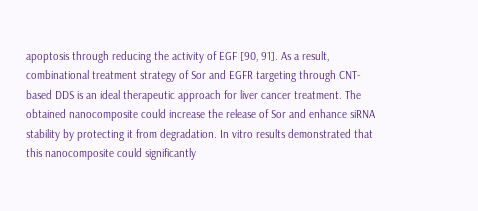apoptosis through reducing the activity of EGF [90, 91]. As a result, combinational treatment strategy of Sor and EGFR targeting through CNT-based DDS is an ideal therapeutic approach for liver cancer treatment. The obtained nanocomposite could increase the release of Sor and enhance siRNA stability by protecting it from degradation. In vitro results demonstrated that this nanocomposite could significantly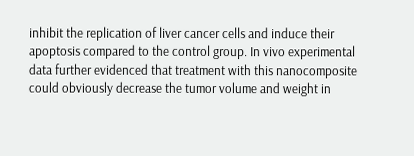inhibit the replication of liver cancer cells and induce their apoptosis compared to the control group. In vivo experimental data further evidenced that treatment with this nanocomposite could obviously decrease the tumor volume and weight in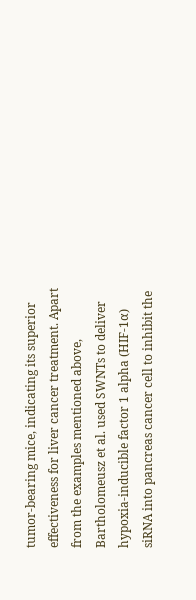tumor-bearing mice, indicating its superior effectiveness for liver cancer treatment. Apart from the examples mentioned above, Bartholomeusz et al. used SWNTs to deliver hypoxia-inducible factor 1 alpha (HIF-1α) siRNA into pancreas cancer cell to inhibit the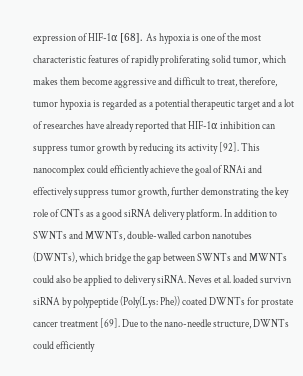expression of HIF-1α [68]. As hypoxia is one of the most characteristic features of rapidly proliferating solid tumor, which makes them become aggressive and difficult to treat, therefore, tumor hypoxia is regarded as a potential therapeutic target and a lot of researches have already reported that HIF-1α inhibition can suppress tumor growth by reducing its activity [92]. This nanocomplex could efficiently achieve the goal of RNAi and effectively suppress tumor growth, further demonstrating the key role of CNTs as a good siRNA delivery platform. In addition to SWNTs and MWNTs, double-walled carbon nanotubes (DWNTs), which bridge the gap between SWNTs and MWNTs could also be applied to delivery siRNA. Neves et al. loaded survivn siRNA by polypeptide (Poly(Lys: Phe)) coated DWNTs for prostate cancer treatment [69]. Due to the nano-needle structure, DWNTs could efficiently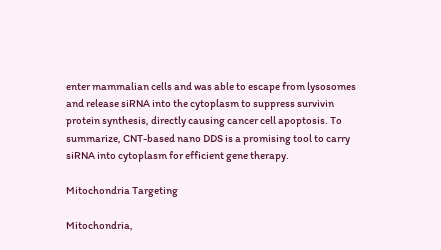enter mammalian cells and was able to escape from lysosomes and release siRNA into the cytoplasm to suppress survivin protein synthesis, directly causing cancer cell apoptosis. To summarize, CNT-based nano DDS is a promising tool to carry siRNA into cytoplasm for efficient gene therapy.

Mitochondria Targeting

Mitochondria,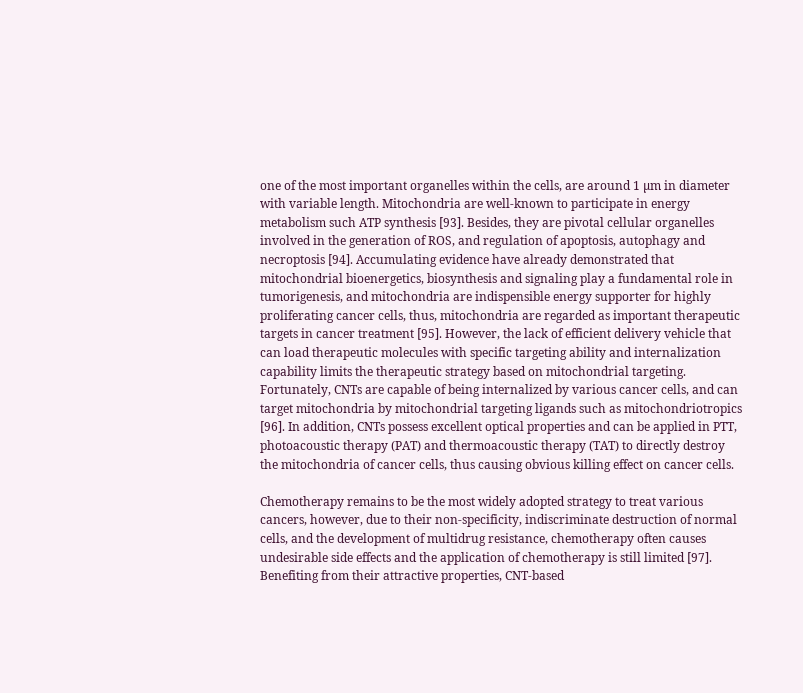one of the most important organelles within the cells, are around 1 µm in diameter with variable length. Mitochondria are well-known to participate in energy metabolism such ATP synthesis [93]. Besides, they are pivotal cellular organelles involved in the generation of ROS, and regulation of apoptosis, autophagy and necroptosis [94]. Accumulating evidence have already demonstrated that mitochondrial bioenergetics, biosynthesis and signaling play a fundamental role in tumorigenesis, and mitochondria are indispensible energy supporter for highly proliferating cancer cells, thus, mitochondria are regarded as important therapeutic targets in cancer treatment [95]. However, the lack of efficient delivery vehicle that can load therapeutic molecules with specific targeting ability and internalization capability limits the therapeutic strategy based on mitochondrial targeting. Fortunately, CNTs are capable of being internalized by various cancer cells, and can target mitochondria by mitochondrial targeting ligands such as mitochondriotropics [96]. In addition, CNTs possess excellent optical properties and can be applied in PTT, photoacoustic therapy (PAT) and thermoacoustic therapy (TAT) to directly destroy the mitochondria of cancer cells, thus causing obvious killing effect on cancer cells.

Chemotherapy remains to be the most widely adopted strategy to treat various cancers, however, due to their non-specificity, indiscriminate destruction of normal cells, and the development of multidrug resistance, chemotherapy often causes undesirable side effects and the application of chemotherapy is still limited [97]. Benefiting from their attractive properties, CNT-based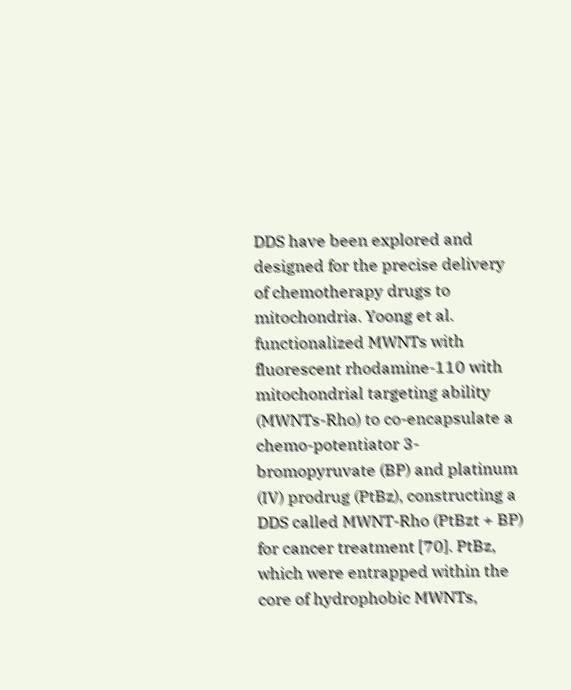DDS have been explored and designed for the precise delivery of chemotherapy drugs to mitochondria. Yoong et al. functionalized MWNTs with fluorescent rhodamine-110 with mitochondrial targeting ability (MWNTs-Rho) to co-encapsulate a chemo-potentiator 3-bromopyruvate (BP) and platinum (IV) prodrug (PtBz), constructing a DDS called MWNT-Rho (PtBzt + BP) for cancer treatment [70]. PtBz, which were entrapped within the core of hydrophobic MWNTs,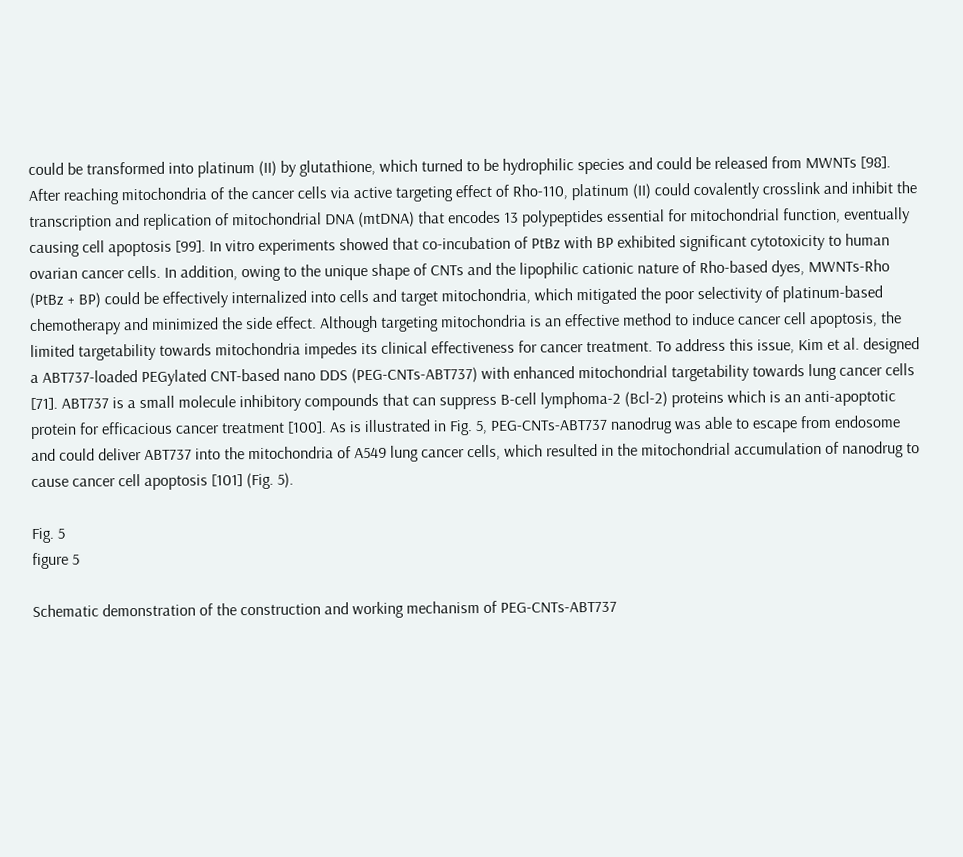could be transformed into platinum (II) by glutathione, which turned to be hydrophilic species and could be released from MWNTs [98]. After reaching mitochondria of the cancer cells via active targeting effect of Rho-110, platinum (II) could covalently crosslink and inhibit the transcription and replication of mitochondrial DNA (mtDNA) that encodes 13 polypeptides essential for mitochondrial function, eventually causing cell apoptosis [99]. In vitro experiments showed that co-incubation of PtBz with BP exhibited significant cytotoxicity to human ovarian cancer cells. In addition, owing to the unique shape of CNTs and the lipophilic cationic nature of Rho-based dyes, MWNTs-Rho (PtBz + BP) could be effectively internalized into cells and target mitochondria, which mitigated the poor selectivity of platinum-based chemotherapy and minimized the side effect. Although targeting mitochondria is an effective method to induce cancer cell apoptosis, the limited targetability towards mitochondria impedes its clinical effectiveness for cancer treatment. To address this issue, Kim et al. designed a ABT737-loaded PEGylated CNT-based nano DDS (PEG-CNTs-ABT737) with enhanced mitochondrial targetability towards lung cancer cells [71]. ABT737 is a small molecule inhibitory compounds that can suppress B-cell lymphoma-2 (Bcl-2) proteins which is an anti-apoptotic protein for efficacious cancer treatment [100]. As is illustrated in Fig. 5, PEG-CNTs-ABT737 nanodrug was able to escape from endosome and could deliver ABT737 into the mitochondria of A549 lung cancer cells, which resulted in the mitochondrial accumulation of nanodrug to cause cancer cell apoptosis [101] (Fig. 5).

Fig. 5
figure 5

Schematic demonstration of the construction and working mechanism of PEG-CNTs-ABT737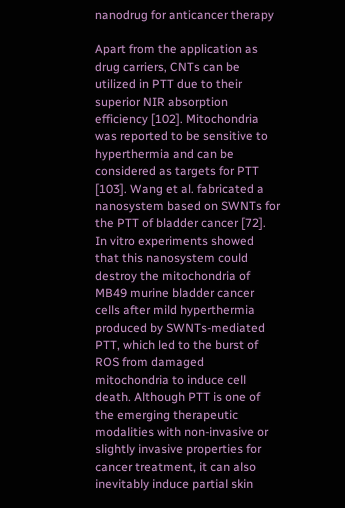nanodrug for anticancer therapy

Apart from the application as drug carriers, CNTs can be utilized in PTT due to their superior NIR absorption efficiency [102]. Mitochondria was reported to be sensitive to hyperthermia and can be considered as targets for PTT [103]. Wang et al. fabricated a nanosystem based on SWNTs for the PTT of bladder cancer [72]. In vitro experiments showed that this nanosystem could destroy the mitochondria of MB49 murine bladder cancer cells after mild hyperthermia produced by SWNTs-mediated PTT, which led to the burst of ROS from damaged mitochondria to induce cell death. Although PTT is one of the emerging therapeutic modalities with non-invasive or slightly invasive properties for cancer treatment, it can also inevitably induce partial skin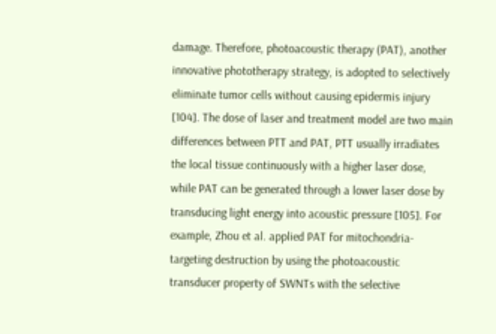damage. Therefore, photoacoustic therapy (PAT), another innovative phototherapy strategy, is adopted to selectively eliminate tumor cells without causing epidermis injury [104]. The dose of laser and treatment model are two main differences between PTT and PAT, PTT usually irradiates the local tissue continuously with a higher laser dose, while PAT can be generated through a lower laser dose by transducing light energy into acoustic pressure [105]. For example, Zhou et al. applied PAT for mitochondria-targeting destruction by using the photoacoustic transducer property of SWNTs with the selective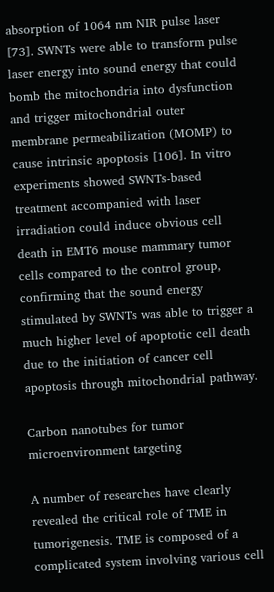absorption of 1064 nm NIR pulse laser [73]. SWNTs were able to transform pulse laser energy into sound energy that could bomb the mitochondria into dysfunction and trigger mitochondrial outer membrane permeabilization (MOMP) to cause intrinsic apoptosis [106]. In vitro experiments showed SWNTs-based treatment accompanied with laser irradiation could induce obvious cell death in EMT6 mouse mammary tumor cells compared to the control group, confirming that the sound energy stimulated by SWNTs was able to trigger a much higher level of apoptotic cell death due to the initiation of cancer cell apoptosis through mitochondrial pathway.

Carbon nanotubes for tumor microenvironment targeting

A number of researches have clearly revealed the critical role of TME in tumorigenesis. TME is composed of a complicated system involving various cell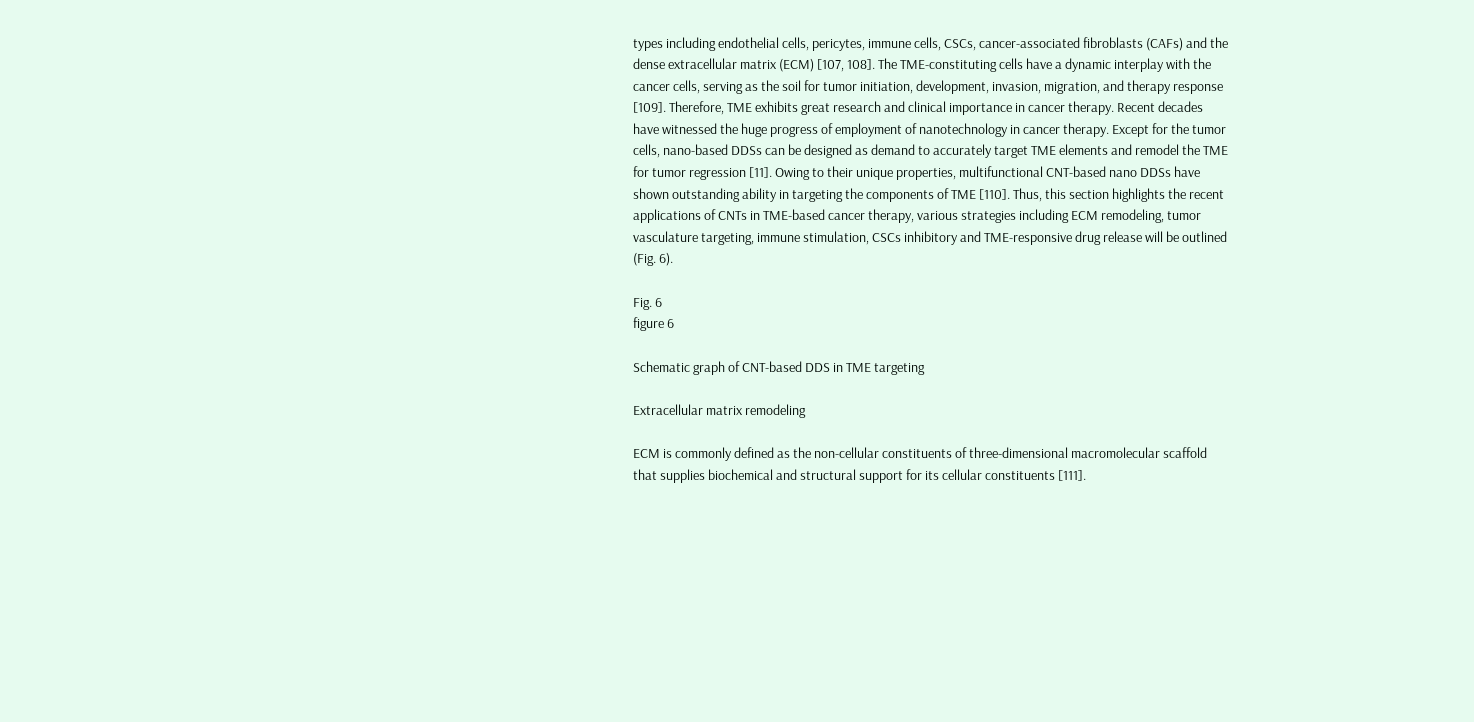types including endothelial cells, pericytes, immune cells, CSCs, cancer-associated fibroblasts (CAFs) and the dense extracellular matrix (ECM) [107, 108]. The TME-constituting cells have a dynamic interplay with the cancer cells, serving as the soil for tumor initiation, development, invasion, migration, and therapy response [109]. Therefore, TME exhibits great research and clinical importance in cancer therapy. Recent decades have witnessed the huge progress of employment of nanotechnology in cancer therapy. Except for the tumor cells, nano-based DDSs can be designed as demand to accurately target TME elements and remodel the TME for tumor regression [11]. Owing to their unique properties, multifunctional CNT-based nano DDSs have shown outstanding ability in targeting the components of TME [110]. Thus, this section highlights the recent applications of CNTs in TME-based cancer therapy, various strategies including ECM remodeling, tumor vasculature targeting, immune stimulation, CSCs inhibitory and TME-responsive drug release will be outlined (Fig. 6).

Fig. 6
figure 6

Schematic graph of CNT-based DDS in TME targeting

Extracellular matrix remodeling

ECM is commonly defined as the non-cellular constituents of three-dimensional macromolecular scaffold that supplies biochemical and structural support for its cellular constituents [111].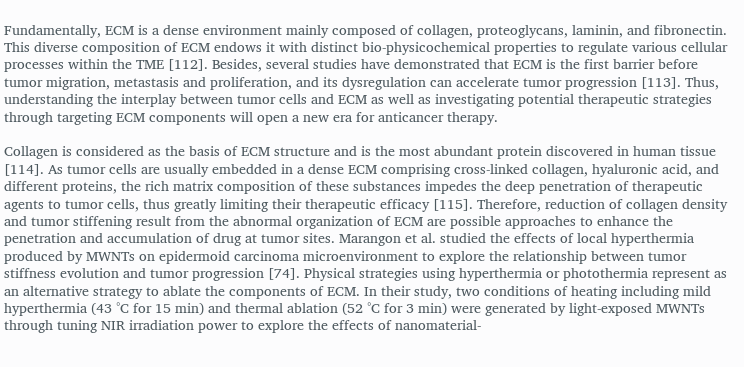Fundamentally, ECM is a dense environment mainly composed of collagen, proteoglycans, laminin, and fibronectin. This diverse composition of ECM endows it with distinct bio-physicochemical properties to regulate various cellular processes within the TME [112]. Besides, several studies have demonstrated that ECM is the first barrier before tumor migration, metastasis and proliferation, and its dysregulation can accelerate tumor progression [113]. Thus, understanding the interplay between tumor cells and ECM as well as investigating potential therapeutic strategies through targeting ECM components will open a new era for anticancer therapy.

Collagen is considered as the basis of ECM structure and is the most abundant protein discovered in human tissue [114]. As tumor cells are usually embedded in a dense ECM comprising cross-linked collagen, hyaluronic acid, and different proteins, the rich matrix composition of these substances impedes the deep penetration of therapeutic agents to tumor cells, thus greatly limiting their therapeutic efficacy [115]. Therefore, reduction of collagen density and tumor stiffening result from the abnormal organization of ECM are possible approaches to enhance the penetration and accumulation of drug at tumor sites. Marangon et al. studied the effects of local hyperthermia produced by MWNTs on epidermoid carcinoma microenvironment to explore the relationship between tumor stiffness evolution and tumor progression [74]. Physical strategies using hyperthermia or photothermia represent as an alternative strategy to ablate the components of ECM. In their study, two conditions of heating including mild hyperthermia (43 °C for 15 min) and thermal ablation (52 °C for 3 min) were generated by light-exposed MWNTs through tuning NIR irradiation power to explore the effects of nanomaterial-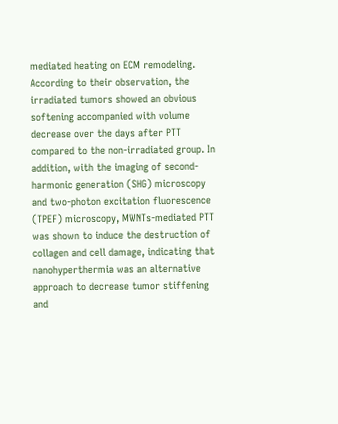mediated heating on ECM remodeling. According to their observation, the irradiated tumors showed an obvious softening accompanied with volume decrease over the days after PTT compared to the non-irradiated group. In addition, with the imaging of second-harmonic generation (SHG) microscopy and two-photon excitation fluorescence (TPEF) microscopy, MWNTs-mediated PTT was shown to induce the destruction of collagen and cell damage, indicating that nanohyperthermia was an alternative approach to decrease tumor stiffening and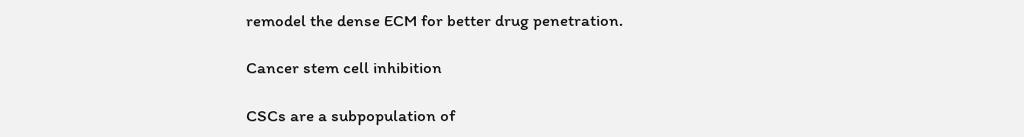remodel the dense ECM for better drug penetration.

Cancer stem cell inhibition

CSCs are a subpopulation of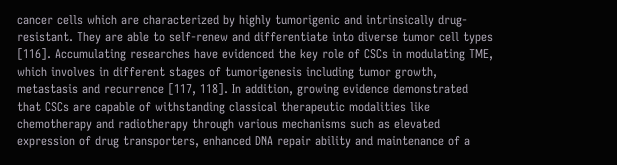cancer cells which are characterized by highly tumorigenic and intrinsically drug-resistant. They are able to self-renew and differentiate into diverse tumor cell types [116]. Accumulating researches have evidenced the key role of CSCs in modulating TME, which involves in different stages of tumorigenesis including tumor growth, metastasis and recurrence [117, 118]. In addition, growing evidence demonstrated that CSCs are capable of withstanding classical therapeutic modalities like chemotherapy and radiotherapy through various mechanisms such as elevated expression of drug transporters, enhanced DNA repair ability and maintenance of a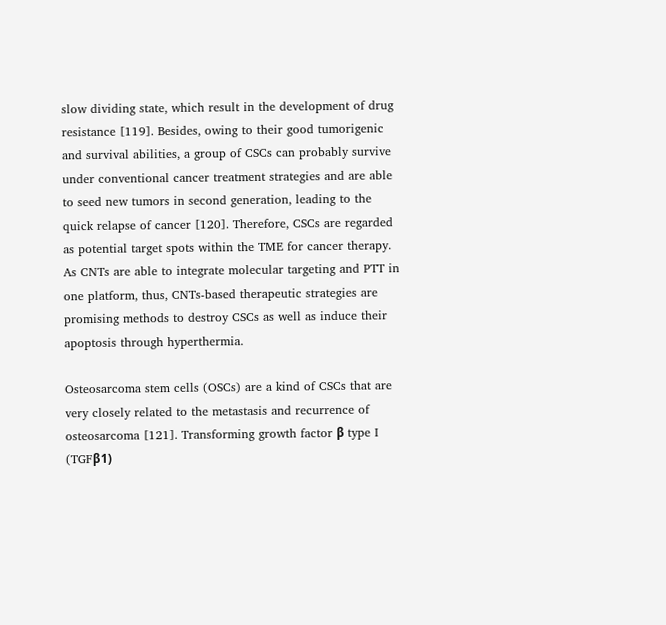slow dividing state, which result in the development of drug resistance [119]. Besides, owing to their good tumorigenic and survival abilities, a group of CSCs can probably survive under conventional cancer treatment strategies and are able to seed new tumors in second generation, leading to the quick relapse of cancer [120]. Therefore, CSCs are regarded as potential target spots within the TME for cancer therapy. As CNTs are able to integrate molecular targeting and PTT in one platform, thus, CNTs-based therapeutic strategies are promising methods to destroy CSCs as well as induce their apoptosis through hyperthermia.

Osteosarcoma stem cells (OSCs) are a kind of CSCs that are very closely related to the metastasis and recurrence of osteosarcoma [121]. Transforming growth factor β type I (TGFβ1)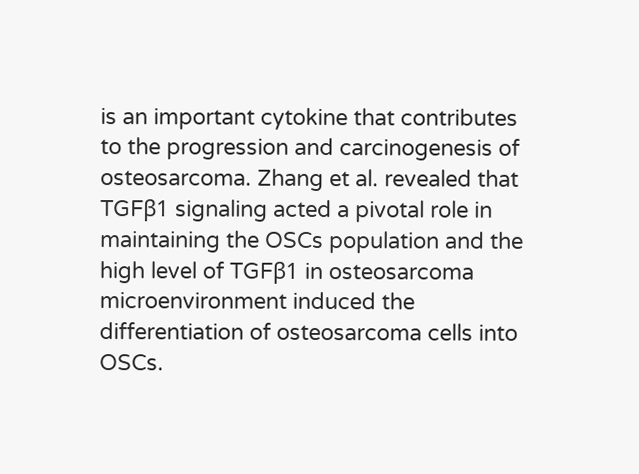is an important cytokine that contributes to the progression and carcinogenesis of osteosarcoma. Zhang et al. revealed that TGFβ1 signaling acted a pivotal role in maintaining the OSCs population and the high level of TGFβ1 in osteosarcoma microenvironment induced the differentiation of osteosarcoma cells into OSCs.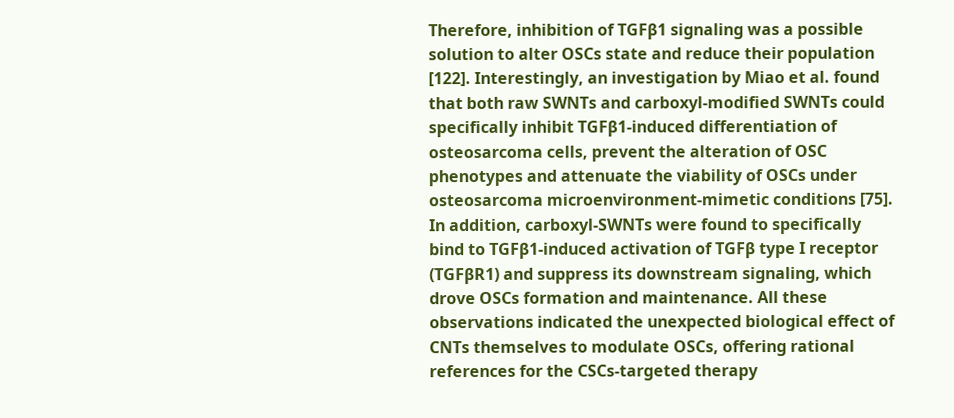Therefore, inhibition of TGFβ1 signaling was a possible solution to alter OSCs state and reduce their population [122]. Interestingly, an investigation by Miao et al. found that both raw SWNTs and carboxyl-modified SWNTs could specifically inhibit TGFβ1-induced differentiation of osteosarcoma cells, prevent the alteration of OSC phenotypes and attenuate the viability of OSCs under osteosarcoma microenvironment-mimetic conditions [75]. In addition, carboxyl-SWNTs were found to specifically bind to TGFβ1-induced activation of TGFβ type I receptor (TGFβR1) and suppress its downstream signaling, which drove OSCs formation and maintenance. All these observations indicated the unexpected biological effect of CNTs themselves to modulate OSCs, offering rational references for the CSCs-targeted therapy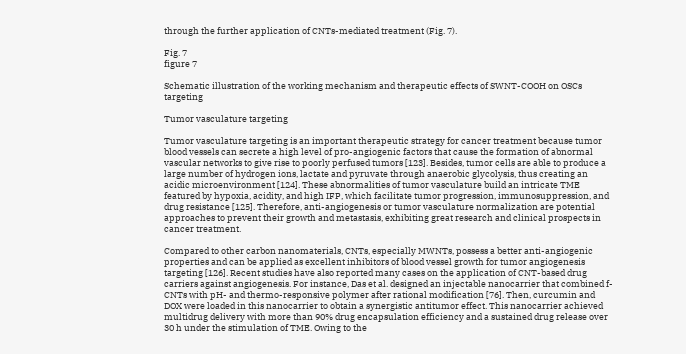through the further application of CNTs-mediated treatment (Fig. 7).

Fig. 7
figure 7

Schematic illustration of the working mechanism and therapeutic effects of SWNT-COOH on OSCs targeting

Tumor vasculature targeting

Tumor vasculature targeting is an important therapeutic strategy for cancer treatment because tumor blood vessels can secrete a high level of pro-angiogenic factors that cause the formation of abnormal vascular networks to give rise to poorly perfused tumors [123]. Besides, tumor cells are able to produce a large number of hydrogen ions, lactate and pyruvate through anaerobic glycolysis, thus creating an acidic microenvironment [124]. These abnormalities of tumor vasculature build an intricate TME featured by hypoxia, acidity, and high IFP, which facilitate tumor progression, immunosuppression, and drug resistance [125]. Therefore, anti-angiogenesis or tumor vasculature normalization are potential approaches to prevent their growth and metastasis, exhibiting great research and clinical prospects in cancer treatment.

Compared to other carbon nanomaterials, CNTs, especially MWNTs, possess a better anti-angiogenic properties and can be applied as excellent inhibitors of blood vessel growth for tumor angiogenesis targeting [126]. Recent studies have also reported many cases on the application of CNT-based drug carriers against angiogenesis. For instance, Das et al. designed an injectable nanocarrier that combined f-CNTs with pH- and thermo-responsive polymer after rational modification [76]. Then, curcumin and DOX were loaded in this nanocarrier to obtain a synergistic antitumor effect. This nanocarrier achieved multidrug delivery with more than 90% drug encapsulation efficiency and a sustained drug release over 30 h under the stimulation of TME. Owing to the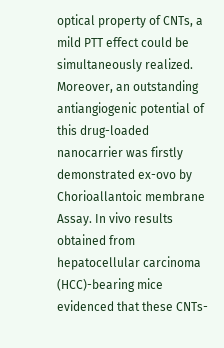optical property of CNTs, a mild PTT effect could be simultaneously realized. Moreover, an outstanding antiangiogenic potential of this drug-loaded nanocarrier was firstly demonstrated ex-ovo by Chorioallantoic membrane Assay. In vivo results obtained from hepatocellular carcinoma (HCC)-bearing mice evidenced that these CNTs-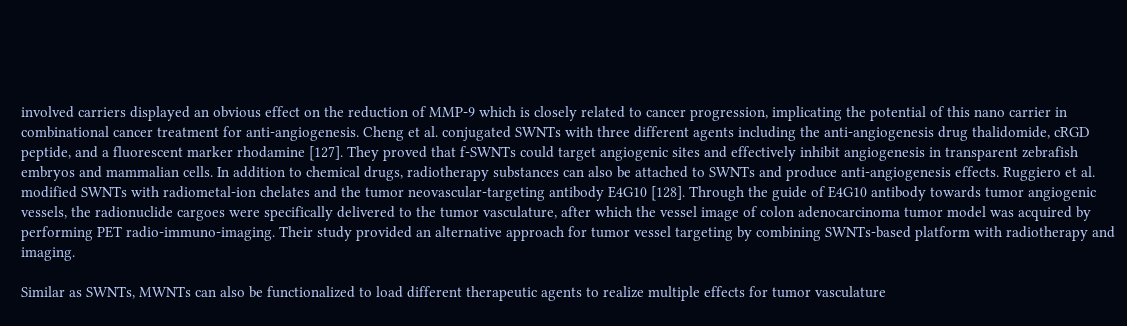involved carriers displayed an obvious effect on the reduction of MMP-9 which is closely related to cancer progression, implicating the potential of this nano carrier in combinational cancer treatment for anti-angiogenesis. Cheng et al. conjugated SWNTs with three different agents including the anti-angiogenesis drug thalidomide, cRGD peptide, and a fluorescent marker rhodamine [127]. They proved that f-SWNTs could target angiogenic sites and effectively inhibit angiogenesis in transparent zebrafish embryos and mammalian cells. In addition to chemical drugs, radiotherapy substances can also be attached to SWNTs and produce anti-angiogenesis effects. Ruggiero et al. modified SWNTs with radiometal-ion chelates and the tumor neovascular-targeting antibody E4G10 [128]. Through the guide of E4G10 antibody towards tumor angiogenic vessels, the radionuclide cargoes were specifically delivered to the tumor vasculature, after which the vessel image of colon adenocarcinoma tumor model was acquired by performing PET radio-immuno-imaging. Their study provided an alternative approach for tumor vessel targeting by combining SWNTs-based platform with radiotherapy and imaging.

Similar as SWNTs, MWNTs can also be functionalized to load different therapeutic agents to realize multiple effects for tumor vasculature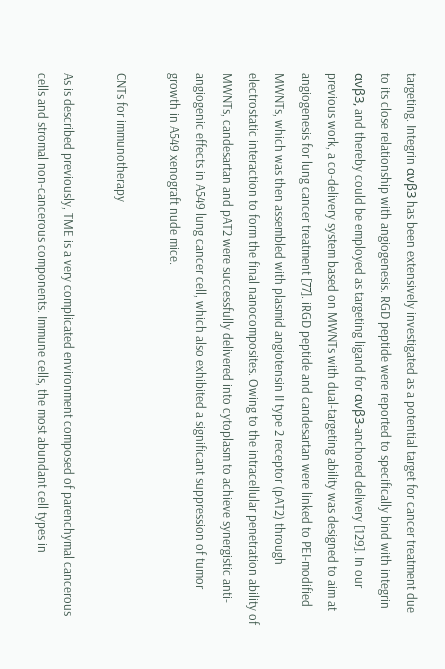targeting. Integrin ανβ3 has been extensively investigated as a potential target for cancer treatment due to its close relationship with angiogenesis. RGD peptide were reported to specifically bind with integrin ανβ3, and thereby could be employed as targeting ligand for ανβ3-anchored delivery [129]. In our previous work, a co-delivery system based on MWNTs with dual-targeting ability was designed to aim at angiogenesis for lung cancer treatment [77]. iRGD peptide and candesartan were linked to PEI-modified MWNTs, which was then assembled with plasmid angiotensin II type 2 receptor (pAT2) through electrostatic interaction to form the final nanocomposites. Owing to the intracellular penetration ability of MWNTs, candesartan and pAT2 were successfully delivered into cytoplasm to achieve synergistic anti-angiogenic effects in A549 lung cancer cell, which also exhibited a significant suppression of tumor growth in A549 xenograft nude mice.

CNTs for immunotherapy

As is described previously, TME is a very complicated environment composed of parenchymal cancerous cells and stromal non-cancerous components. Immune cells, the most abundant cell types in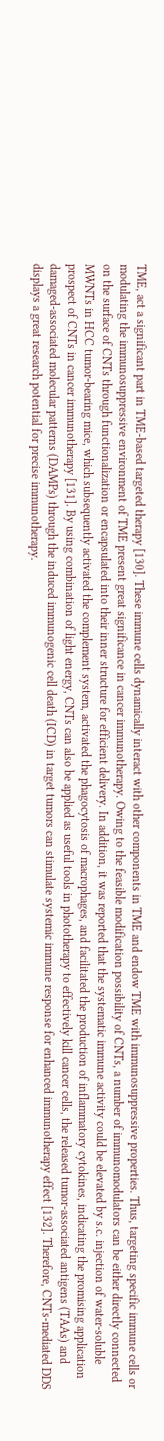TME, act a significant part in TME-based targeted therapy [130]. These immune cells dynamically interact with other components in TME and endow TME with immunosuppressive properties. Thus, targeting specific immune cells or modulating the immunosuppressive environment of TME present great significance in cancer immunotherapy. Owing to the feasible modification possibility of CNTs, a number of immunomodulators can be either directly connected on the surface of CNTs through functionalization or encapsulated into their inner structure for efficient delivery. In addition, it was reported that the systematic immune activity could be elevated by s.c. injection of water-soluble MWNTs in HCC tumor-bearing mice, which subsequently activated the complement system, activated the phagocytosis of macrophages, and facilitated the production of inflammatory cytokines, indicating the promising application prospect of CNTs in cancer immunotherapy [131]. By using combination of light energy, CNTs can also be applied as useful tools in phototherapy to effectively kill cancer cells, the released tumor-associated antigens (TAAs) and damaged-associated molecular patterns (DAMPs) through the induced immunogenic cell death (ICD) in target tumors can stimulate systemic immune response for enhanced immunotherapy effect [132]. Therefore, CNTs-mediated DDS displays a great research potential for precise immunotherapy.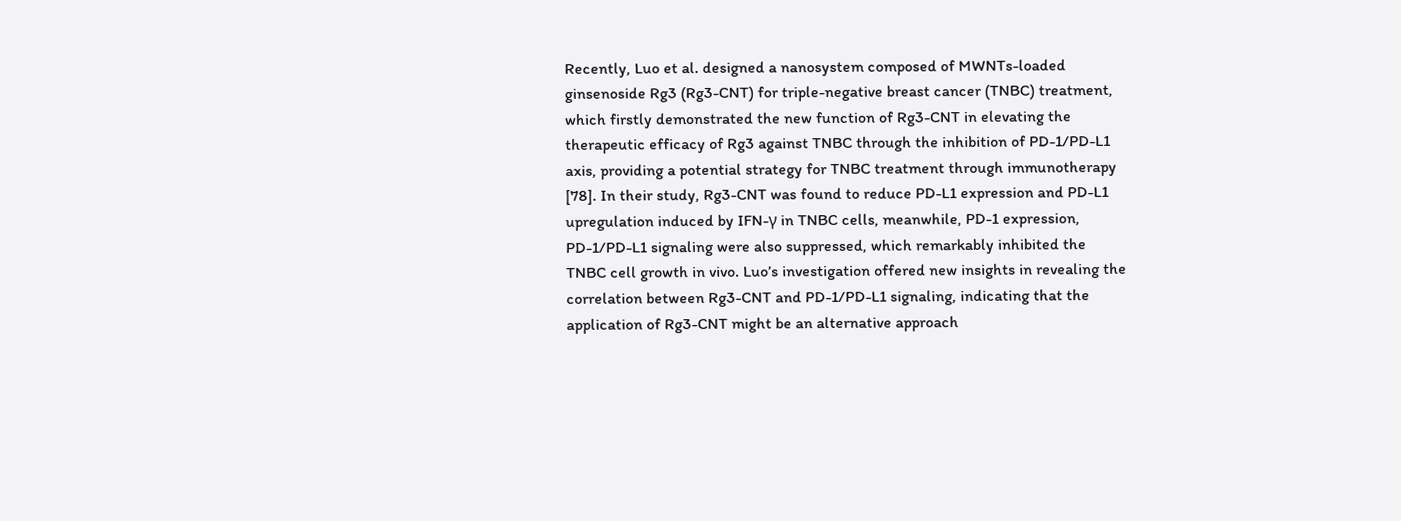Recently, Luo et al. designed a nanosystem composed of MWNTs-loaded ginsenoside Rg3 (Rg3-CNT) for triple-negative breast cancer (TNBC) treatment, which firstly demonstrated the new function of Rg3-CNT in elevating the therapeutic efficacy of Rg3 against TNBC through the inhibition of PD-1/PD-L1 axis, providing a potential strategy for TNBC treatment through immunotherapy [78]. In their study, Rg3-CNT was found to reduce PD-L1 expression and PD-L1 upregulation induced by IFN-γ in TNBC cells, meanwhile, PD-1 expression, PD-1/PD-L1 signaling were also suppressed, which remarkably inhibited the TNBC cell growth in vivo. Luo’s investigation offered new insights in revealing the correlation between Rg3-CNT and PD-1/PD-L1 signaling, indicating that the application of Rg3-CNT might be an alternative approach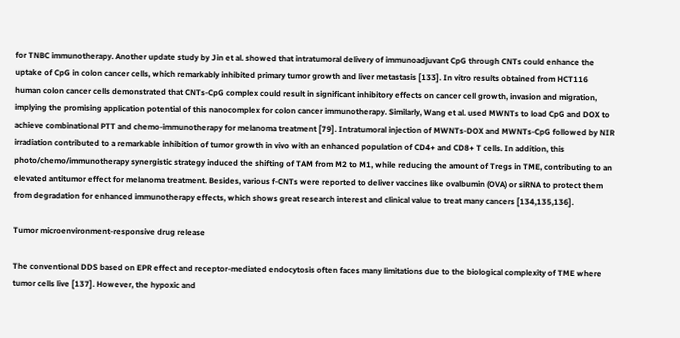for TNBC immunotherapy. Another update study by Jin et al. showed that intratumoral delivery of immunoadjuvant CpG through CNTs could enhance the uptake of CpG in colon cancer cells, which remarkably inhibited primary tumor growth and liver metastasis [133]. In vitro results obtained from HCT116 human colon cancer cells demonstrated that CNTs-CpG complex could result in significant inhibitory effects on cancer cell growth, invasion and migration, implying the promising application potential of this nanocomplex for colon cancer immunotherapy. Similarly, Wang et al. used MWNTs to load CpG and DOX to achieve combinational PTT and chemo-immunotherapy for melanoma treatment [79]. Intratumoral injection of MWNTs-DOX and MWNTs-CpG followed by NIR irradiation contributed to a remarkable inhibition of tumor growth in vivo with an enhanced population of CD4+ and CD8+ T cells. In addition, this photo/chemo/immunotherapy synergistic strategy induced the shifting of TAM from M2 to M1, while reducing the amount of Tregs in TME, contributing to an elevated antitumor effect for melanoma treatment. Besides, various f-CNTs were reported to deliver vaccines like ovalbumin (OVA) or siRNA to protect them from degradation for enhanced immunotherapy effects, which shows great research interest and clinical value to treat many cancers [134,135,136].

Tumor microenvironment-responsive drug release

The conventional DDS based on EPR effect and receptor-mediated endocytosis often faces many limitations due to the biological complexity of TME where tumor cells live [137]. However, the hypoxic and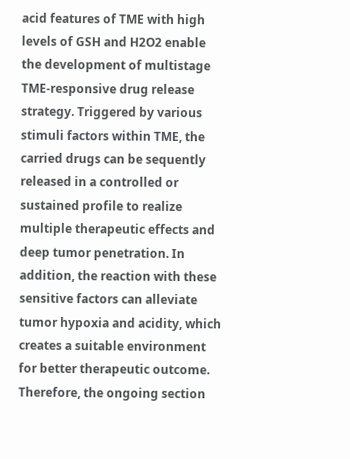acid features of TME with high levels of GSH and H2O2 enable the development of multistage TME-responsive drug release strategy. Triggered by various stimuli factors within TME, the carried drugs can be sequently released in a controlled or sustained profile to realize multiple therapeutic effects and deep tumor penetration. In addition, the reaction with these sensitive factors can alleviate tumor hypoxia and acidity, which creates a suitable environment for better therapeutic outcome. Therefore, the ongoing section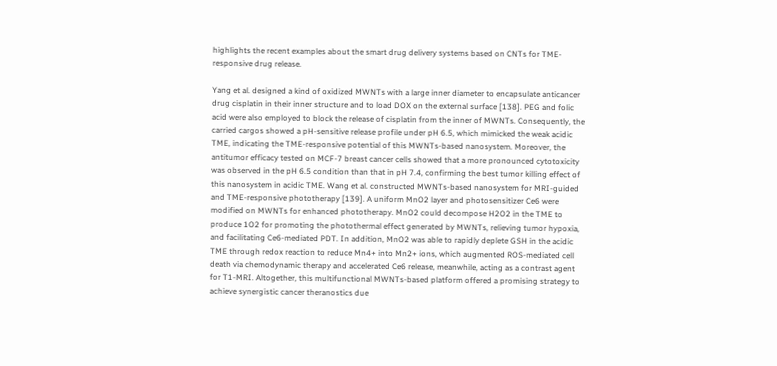highlights the recent examples about the smart drug delivery systems based on CNTs for TME-responsive drug release.

Yang et al. designed a kind of oxidized MWNTs with a large inner diameter to encapsulate anticancer drug cisplatin in their inner structure and to load DOX on the external surface [138]. PEG and folic acid were also employed to block the release of cisplatin from the inner of MWNTs. Consequently, the carried cargos showed a pH-sensitive release profile under pH 6.5, which mimicked the weak acidic TME, indicating the TME-responsive potential of this MWNTs-based nanosystem. Moreover, the antitumor efficacy tested on MCF-7 breast cancer cells showed that a more pronounced cytotoxicity was observed in the pH 6.5 condition than that in pH 7.4, confirming the best tumor killing effect of this nanosystem in acidic TME. Wang et al. constructed MWNTs-based nanosystem for MRI-guided and TME-responsive phototherapy [139]. A uniform MnO2 layer and photosensitizer Ce6 were modified on MWNTs for enhanced phototherapy. MnO2 could decompose H2O2 in the TME to produce 1O2 for promoting the photothermal effect generated by MWNTs, relieving tumor hypoxia, and facilitating Ce6-mediated PDT. In addition, MnO2 was able to rapidly deplete GSH in the acidic TME through redox reaction to reduce Mn4+ into Mn2+ ions, which augmented ROS-mediated cell death via chemodynamic therapy and accelerated Ce6 release, meanwhile, acting as a contrast agent for T1-MRI. Altogether, this multifunctional MWNTs-based platform offered a promising strategy to achieve synergistic cancer theranostics due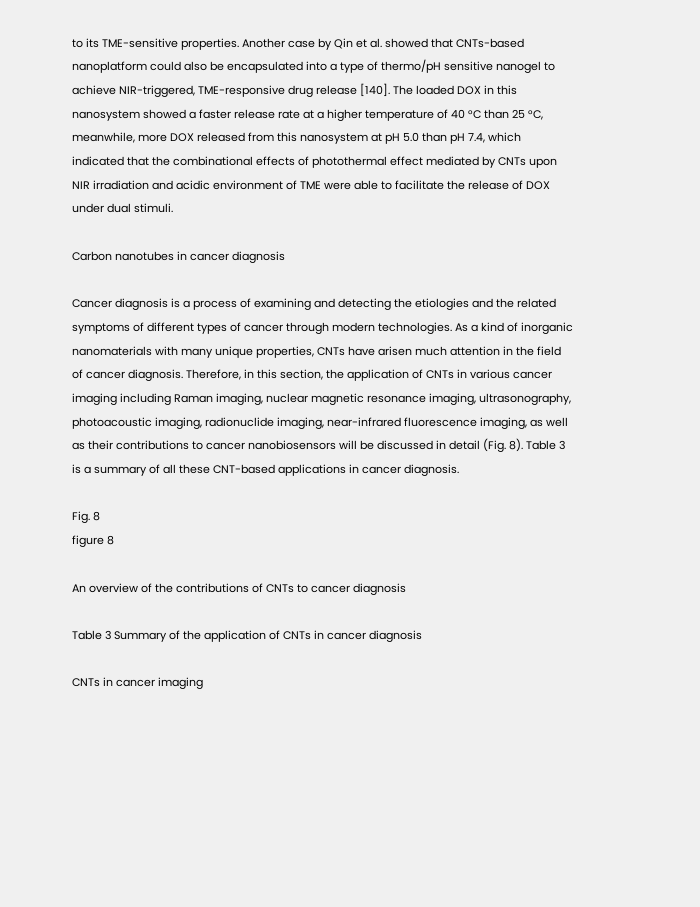to its TME-sensitive properties. Another case by Qin et al. showed that CNTs-based nanoplatform could also be encapsulated into a type of thermo/pH sensitive nanogel to achieve NIR-triggered, TME-responsive drug release [140]. The loaded DOX in this nanosystem showed a faster release rate at a higher temperature of 40 °C than 25 °C, meanwhile, more DOX released from this nanosystem at pH 5.0 than pH 7.4, which indicated that the combinational effects of photothermal effect mediated by CNTs upon NIR irradiation and acidic environment of TME were able to facilitate the release of DOX under dual stimuli.

Carbon nanotubes in cancer diagnosis

Cancer diagnosis is a process of examining and detecting the etiologies and the related symptoms of different types of cancer through modern technologies. As a kind of inorganic nanomaterials with many unique properties, CNTs have arisen much attention in the field of cancer diagnosis. Therefore, in this section, the application of CNTs in various cancer imaging including Raman imaging, nuclear magnetic resonance imaging, ultrasonography, photoacoustic imaging, radionuclide imaging, near-infrared fluorescence imaging, as well as their contributions to cancer nanobiosensors will be discussed in detail (Fig. 8). Table 3 is a summary of all these CNT-based applications in cancer diagnosis.

Fig. 8
figure 8

An overview of the contributions of CNTs to cancer diagnosis

Table 3 Summary of the application of CNTs in cancer diagnosis

CNTs in cancer imaging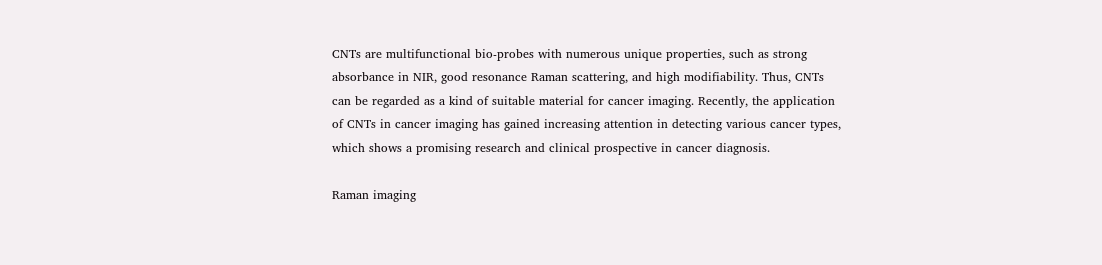CNTs are multifunctional bio-probes with numerous unique properties, such as strong absorbance in NIR, good resonance Raman scattering, and high modifiability. Thus, CNTs can be regarded as a kind of suitable material for cancer imaging. Recently, the application of CNTs in cancer imaging has gained increasing attention in detecting various cancer types, which shows a promising research and clinical prospective in cancer diagnosis.

Raman imaging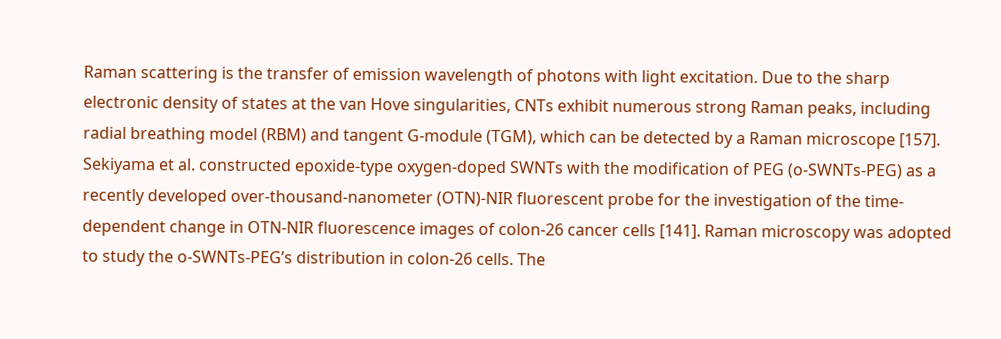Raman scattering is the transfer of emission wavelength of photons with light excitation. Due to the sharp electronic density of states at the van Hove singularities, CNTs exhibit numerous strong Raman peaks, including radial breathing model (RBM) and tangent G-module (TGM), which can be detected by a Raman microscope [157]. Sekiyama et al. constructed epoxide-type oxygen-doped SWNTs with the modification of PEG (o-SWNTs-PEG) as a recently developed over-thousand-nanometer (OTN)-NIR fluorescent probe for the investigation of the time-dependent change in OTN-NIR fluorescence images of colon-26 cancer cells [141]. Raman microscopy was adopted to study the o-SWNTs-PEG’s distribution in colon-26 cells. The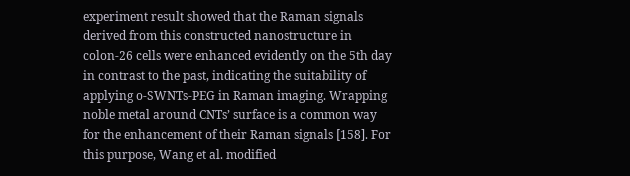experiment result showed that the Raman signals derived from this constructed nanostructure in colon-26 cells were enhanced evidently on the 5th day in contrast to the past, indicating the suitability of applying o-SWNTs-PEG in Raman imaging. Wrapping noble metal around CNTs’ surface is a common way for the enhancement of their Raman signals [158]. For this purpose, Wang et al. modified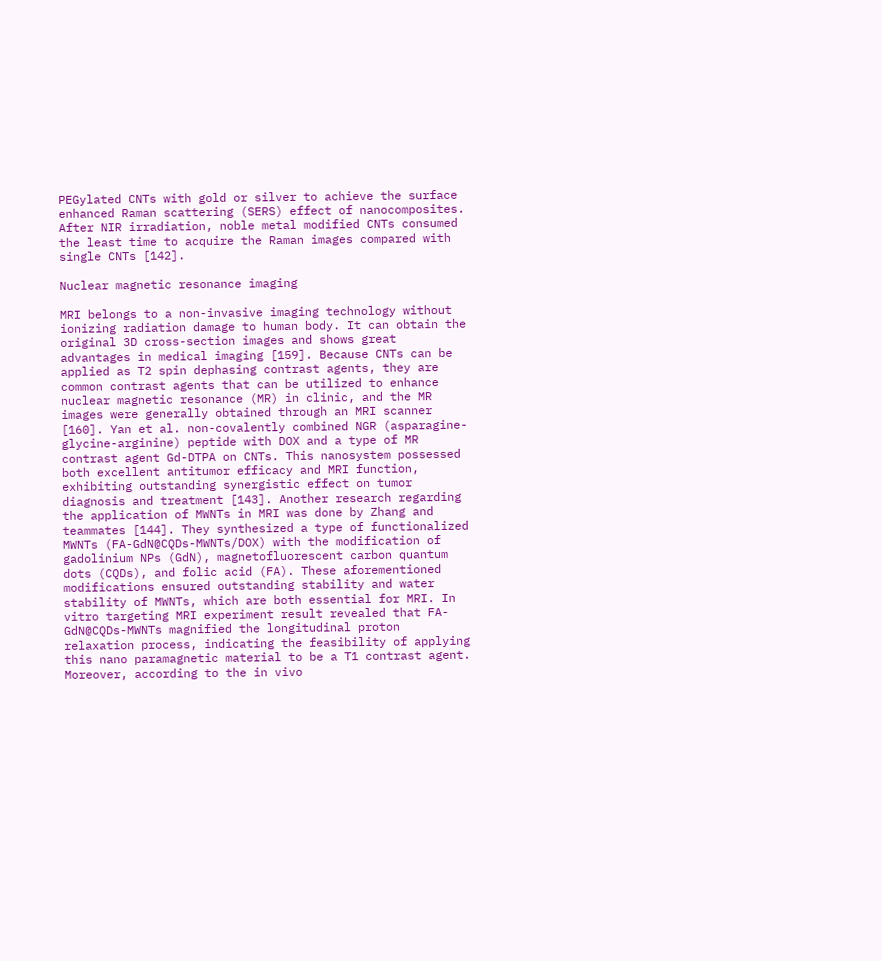PEGylated CNTs with gold or silver to achieve the surface enhanced Raman scattering (SERS) effect of nanocomposites. After NIR irradiation, noble metal modified CNTs consumed the least time to acquire the Raman images compared with single CNTs [142].

Nuclear magnetic resonance imaging

MRI belongs to a non-invasive imaging technology without ionizing radiation damage to human body. It can obtain the original 3D cross-section images and shows great advantages in medical imaging [159]. Because CNTs can be applied as T2 spin dephasing contrast agents, they are common contrast agents that can be utilized to enhance nuclear magnetic resonance (MR) in clinic, and the MR images were generally obtained through an MRI scanner [160]. Yan et al. non-covalently combined NGR (asparagine-glycine-arginine) peptide with DOX and a type of MR contrast agent Gd-DTPA on CNTs. This nanosystem possessed both excellent antitumor efficacy and MRI function, exhibiting outstanding synergistic effect on tumor diagnosis and treatment [143]. Another research regarding the application of MWNTs in MRI was done by Zhang and teammates [144]. They synthesized a type of functionalized MWNTs (FA-GdN@CQDs-MWNTs/DOX) with the modification of gadolinium NPs (GdN), magnetofluorescent carbon quantum dots (CQDs), and folic acid (FA). These aforementioned modifications ensured outstanding stability and water stability of MWNTs, which are both essential for MRI. In vitro targeting MRI experiment result revealed that FA-GdN@CQDs-MWNTs magnified the longitudinal proton relaxation process, indicating the feasibility of applying this nano paramagnetic material to be a T1 contrast agent. Moreover, according to the in vivo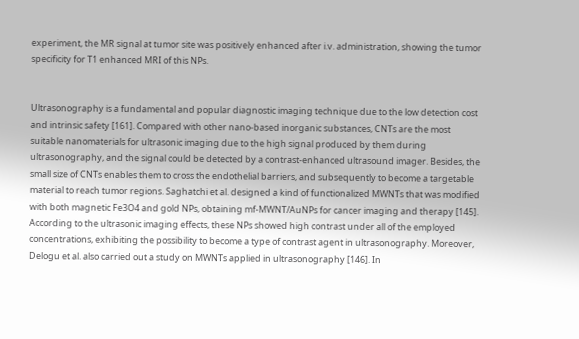experiment, the MR signal at tumor site was positively enhanced after i.v. administration, showing the tumor specificity for T1 enhanced MRI of this NPs.


Ultrasonography is a fundamental and popular diagnostic imaging technique due to the low detection cost and intrinsic safety [161]. Compared with other nano-based inorganic substances, CNTs are the most suitable nanomaterials for ultrasonic imaging due to the high signal produced by them during ultrasonography, and the signal could be detected by a contrast-enhanced ultrasound imager. Besides, the small size of CNTs enables them to cross the endothelial barriers, and subsequently to become a targetable material to reach tumor regions. Saghatchi et al. designed a kind of functionalized MWNTs that was modified with both magnetic Fe3O4 and gold NPs, obtaining mf-MWNT/AuNPs for cancer imaging and therapy [145]. According to the ultrasonic imaging effects, these NPs showed high contrast under all of the employed concentrations, exhibiting the possibility to become a type of contrast agent in ultrasonography. Moreover, Delogu et al. also carried out a study on MWNTs applied in ultrasonography [146]. In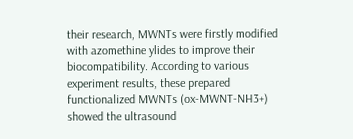their research, MWNTs were firstly modified with azomethine ylides to improve their biocompatibility. According to various experiment results, these prepared functionalized MWNTs (ox-MWNT-NH3+) showed the ultrasound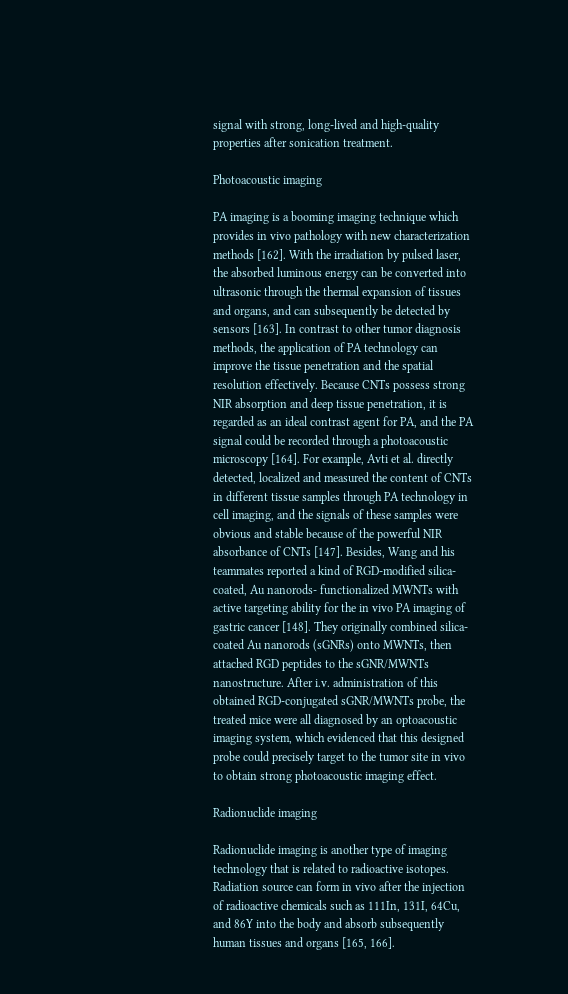signal with strong, long-lived and high-quality properties after sonication treatment.

Photoacoustic imaging

PA imaging is a booming imaging technique which provides in vivo pathology with new characterization methods [162]. With the irradiation by pulsed laser, the absorbed luminous energy can be converted into ultrasonic through the thermal expansion of tissues and organs, and can subsequently be detected by sensors [163]. In contrast to other tumor diagnosis methods, the application of PA technology can improve the tissue penetration and the spatial resolution effectively. Because CNTs possess strong NIR absorption and deep tissue penetration, it is regarded as an ideal contrast agent for PA, and the PA signal could be recorded through a photoacoustic microscopy [164]. For example, Avti et al. directly detected, localized and measured the content of CNTs in different tissue samples through PA technology in cell imaging, and the signals of these samples were obvious and stable because of the powerful NIR absorbance of CNTs [147]. Besides, Wang and his teammates reported a kind of RGD-modified silica-coated, Au nanorods- functionalized MWNTs with active targeting ability for the in vivo PA imaging of gastric cancer [148]. They originally combined silica-coated Au nanorods (sGNRs) onto MWNTs, then attached RGD peptides to the sGNR/MWNTs nanostructure. After i.v. administration of this obtained RGD-conjugated sGNR/MWNTs probe, the treated mice were all diagnosed by an optoacoustic imaging system, which evidenced that this designed probe could precisely target to the tumor site in vivo to obtain strong photoacoustic imaging effect.

Radionuclide imaging

Radionuclide imaging is another type of imaging technology that is related to radioactive isotopes. Radiation source can form in vivo after the injection of radioactive chemicals such as 111In, 131I, 64Cu, and 86Y into the body and absorb subsequently human tissues and organs [165, 166].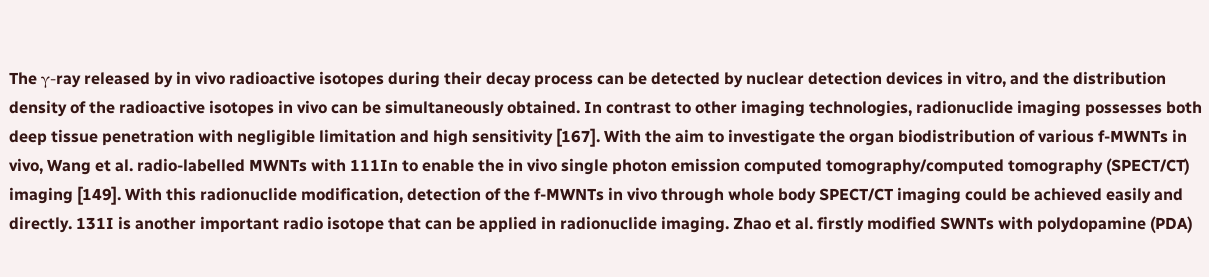The γ-ray released by in vivo radioactive isotopes during their decay process can be detected by nuclear detection devices in vitro, and the distribution density of the radioactive isotopes in vivo can be simultaneously obtained. In contrast to other imaging technologies, radionuclide imaging possesses both deep tissue penetration with negligible limitation and high sensitivity [167]. With the aim to investigate the organ biodistribution of various f-MWNTs in vivo, Wang et al. radio-labelled MWNTs with 111In to enable the in vivo single photon emission computed tomography/computed tomography (SPECT/CT) imaging [149]. With this radionuclide modification, detection of the f-MWNTs in vivo through whole body SPECT/CT imaging could be achieved easily and directly. 131I is another important radio isotope that can be applied in radionuclide imaging. Zhao et al. firstly modified SWNTs with polydopamine (PDA)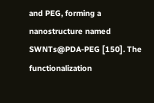and PEG, forming a nanostructure named SWNTs@PDA-PEG [150]. The functionalization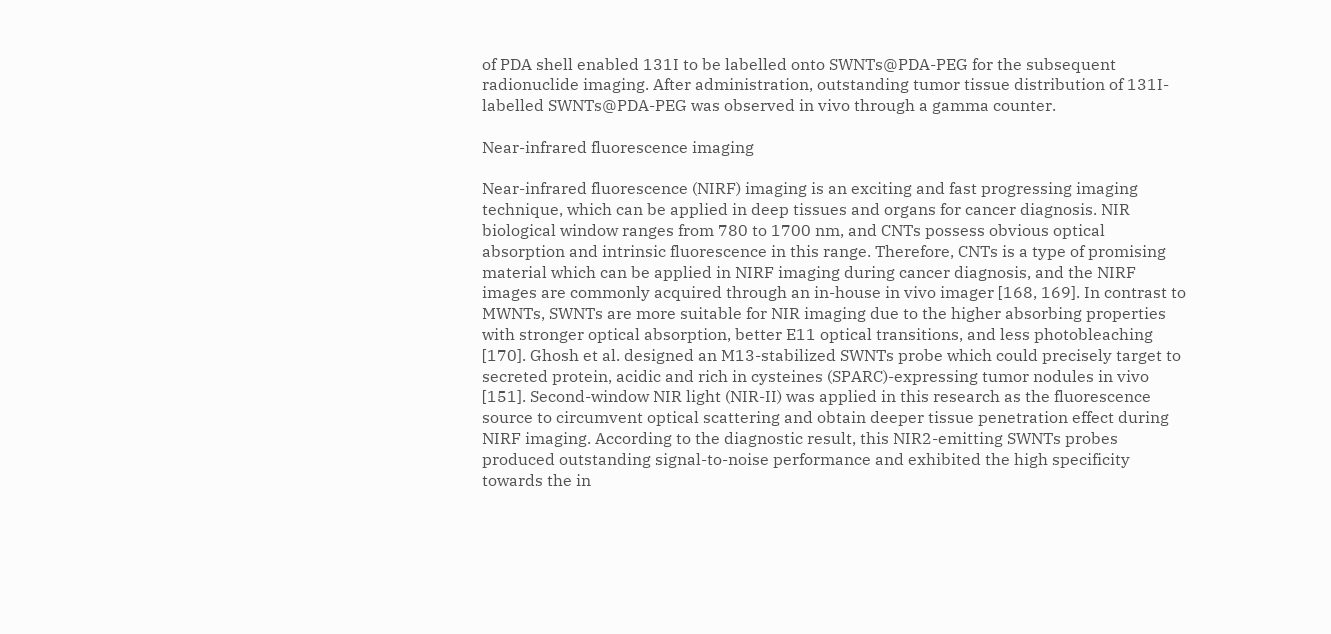of PDA shell enabled 131I to be labelled onto SWNTs@PDA-PEG for the subsequent radionuclide imaging. After administration, outstanding tumor tissue distribution of 131I-labelled SWNTs@PDA-PEG was observed in vivo through a gamma counter.

Near-infrared fluorescence imaging

Near-infrared fluorescence (NIRF) imaging is an exciting and fast progressing imaging technique, which can be applied in deep tissues and organs for cancer diagnosis. NIR biological window ranges from 780 to 1700 nm, and CNTs possess obvious optical absorption and intrinsic fluorescence in this range. Therefore, CNTs is a type of promising material which can be applied in NIRF imaging during cancer diagnosis, and the NIRF images are commonly acquired through an in-house in vivo imager [168, 169]. In contrast to MWNTs, SWNTs are more suitable for NIR imaging due to the higher absorbing properties with stronger optical absorption, better E11 optical transitions, and less photobleaching [170]. Ghosh et al. designed an M13-stabilized SWNTs probe which could precisely target to secreted protein, acidic and rich in cysteines (SPARC)-expressing tumor nodules in vivo [151]. Second-window NIR light (NIR-II) was applied in this research as the fluorescence source to circumvent optical scattering and obtain deeper tissue penetration effect during NIRF imaging. According to the diagnostic result, this NIR2-emitting SWNTs probes produced outstanding signal-to-noise performance and exhibited the high specificity towards the in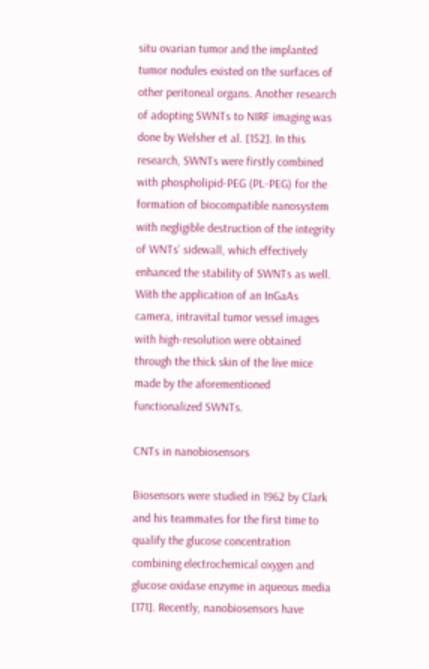situ ovarian tumor and the implanted tumor nodules existed on the surfaces of other peritoneal organs. Another research of adopting SWNTs to NIRF imaging was done by Welsher et al. [152]. In this research, SWNTs were firstly combined with phospholipid-PEG (PL-PEG) for the formation of biocompatible nanosystem with negligible destruction of the integrity of WNTs’ sidewall, which effectively enhanced the stability of SWNTs as well. With the application of an InGaAs camera, intravital tumor vessel images with high-resolution were obtained through the thick skin of the live mice made by the aforementioned functionalized SWNTs.

CNTs in nanobiosensors

Biosensors were studied in 1962 by Clark and his teammates for the first time to qualify the glucose concentration combining electrochemical oxygen and glucose oxidase enzyme in aqueous media [171]. Recently, nanobiosensors have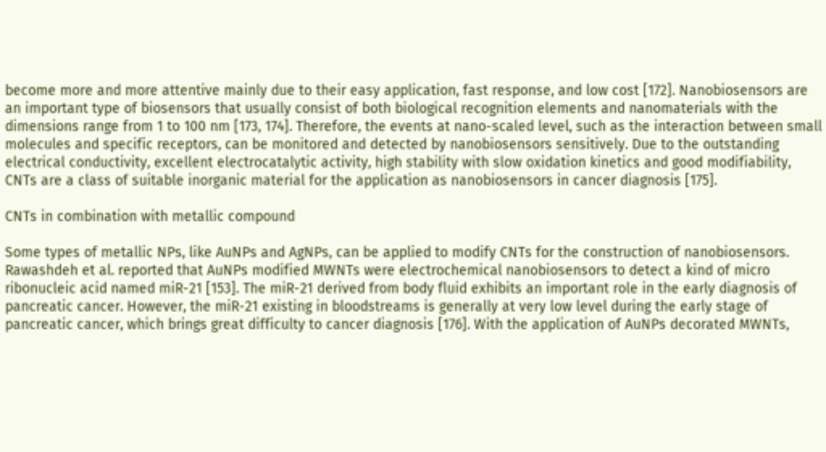become more and more attentive mainly due to their easy application, fast response, and low cost [172]. Nanobiosensors are an important type of biosensors that usually consist of both biological recognition elements and nanomaterials with the dimensions range from 1 to 100 nm [173, 174]. Therefore, the events at nano-scaled level, such as the interaction between small molecules and specific receptors, can be monitored and detected by nanobiosensors sensitively. Due to the outstanding electrical conductivity, excellent electrocatalytic activity, high stability with slow oxidation kinetics and good modifiability, CNTs are a class of suitable inorganic material for the application as nanobiosensors in cancer diagnosis [175].

CNTs in combination with metallic compound

Some types of metallic NPs, like AuNPs and AgNPs, can be applied to modify CNTs for the construction of nanobiosensors. Rawashdeh et al. reported that AuNPs modified MWNTs were electrochemical nanobiosensors to detect a kind of micro ribonucleic acid named miR-21 [153]. The miR-21 derived from body fluid exhibits an important role in the early diagnosis of pancreatic cancer. However, the miR-21 existing in bloodstreams is generally at very low level during the early stage of pancreatic cancer, which brings great difficulty to cancer diagnosis [176]. With the application of AuNPs decorated MWNTs,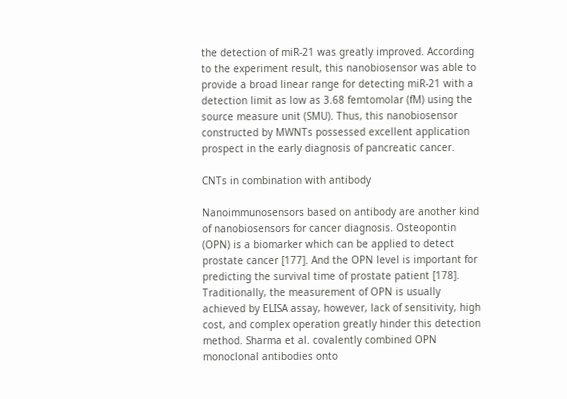the detection of miR-21 was greatly improved. According to the experiment result, this nanobiosensor was able to provide a broad linear range for detecting miR-21 with a detection limit as low as 3.68 femtomolar (fM) using the source measure unit (SMU). Thus, this nanobiosensor constructed by MWNTs possessed excellent application prospect in the early diagnosis of pancreatic cancer.

CNTs in combination with antibody

Nanoimmunosensors based on antibody are another kind of nanobiosensors for cancer diagnosis. Osteopontin (OPN) is a biomarker which can be applied to detect prostate cancer [177]. And the OPN level is important for predicting the survival time of prostate patient [178]. Traditionally, the measurement of OPN is usually achieved by ELISA assay, however, lack of sensitivity, high cost, and complex operation greatly hinder this detection method. Sharma et al. covalently combined OPN monoclonal antibodies onto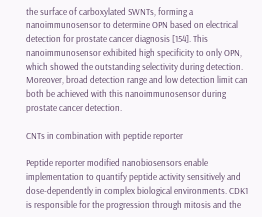the surface of carboxylated SWNTs, forming a nanoimmunosensor to determine OPN based on electrical detection for prostate cancer diagnosis [154]. This nanoimmunosensor exhibited high specificity to only OPN, which showed the outstanding selectivity during detection. Moreover, broad detection range and low detection limit can both be achieved with this nanoimmunosensor during prostate cancer detection.

CNTs in combination with peptide reporter

Peptide reporter modified nanobiosensors enable implementation to quantify peptide activity sensitively and dose-dependently in complex biological environments. CDK1 is responsible for the progression through mitosis and the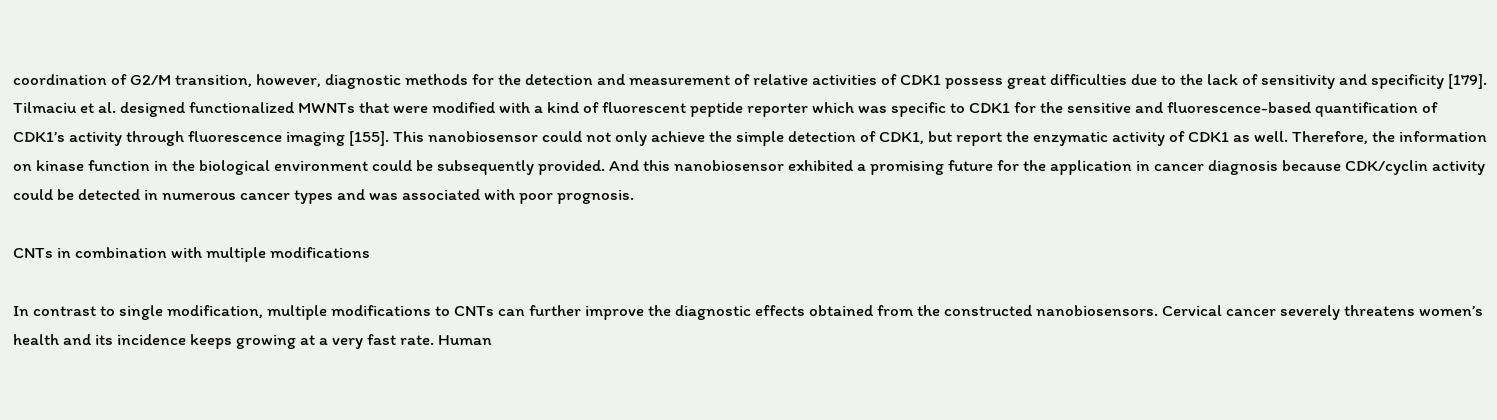coordination of G2/M transition, however, diagnostic methods for the detection and measurement of relative activities of CDK1 possess great difficulties due to the lack of sensitivity and specificity [179]. Tilmaciu et al. designed functionalized MWNTs that were modified with a kind of fluorescent peptide reporter which was specific to CDK1 for the sensitive and fluorescence-based quantification of CDK1’s activity through fluorescence imaging [155]. This nanobiosensor could not only achieve the simple detection of CDK1, but report the enzymatic activity of CDK1 as well. Therefore, the information on kinase function in the biological environment could be subsequently provided. And this nanobiosensor exhibited a promising future for the application in cancer diagnosis because CDK/cyclin activity could be detected in numerous cancer types and was associated with poor prognosis.

CNTs in combination with multiple modifications

In contrast to single modification, multiple modifications to CNTs can further improve the diagnostic effects obtained from the constructed nanobiosensors. Cervical cancer severely threatens women’s health and its incidence keeps growing at a very fast rate. Human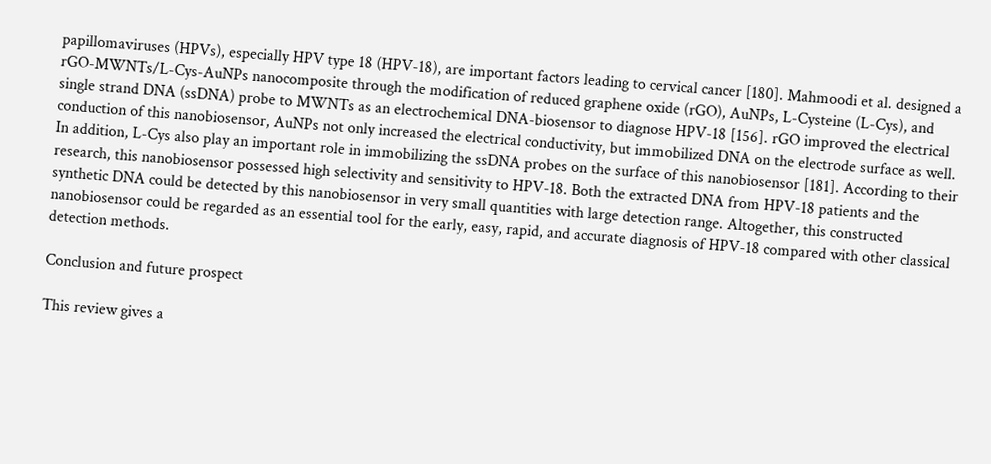papillomaviruses (HPVs), especially HPV type 18 (HPV-18), are important factors leading to cervical cancer [180]. Mahmoodi et al. designed a rGO-MWNTs/L-Cys-AuNPs nanocomposite through the modification of reduced graphene oxide (rGO), AuNPs, L-Cysteine (L-Cys), and single strand DNA (ssDNA) probe to MWNTs as an electrochemical DNA-biosensor to diagnose HPV-18 [156]. rGO improved the electrical conduction of this nanobiosensor, AuNPs not only increased the electrical conductivity, but immobilized DNA on the electrode surface as well. In addition, L-Cys also play an important role in immobilizing the ssDNA probes on the surface of this nanobiosensor [181]. According to their research, this nanobiosensor possessed high selectivity and sensitivity to HPV-18. Both the extracted DNA from HPV-18 patients and the synthetic DNA could be detected by this nanobiosensor in very small quantities with large detection range. Altogether, this constructed nanobiosensor could be regarded as an essential tool for the early, easy, rapid, and accurate diagnosis of HPV-18 compared with other classical detection methods.

Conclusion and future prospect

This review gives a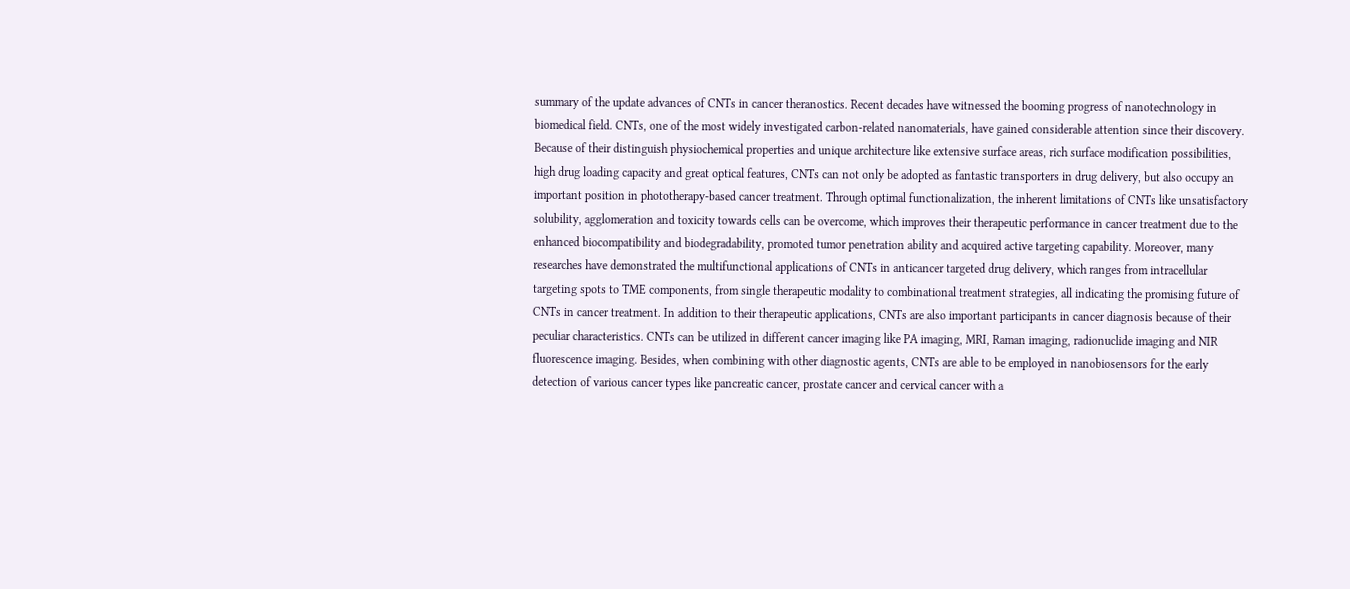summary of the update advances of CNTs in cancer theranostics. Recent decades have witnessed the booming progress of nanotechnology in biomedical field. CNTs, one of the most widely investigated carbon-related nanomaterials, have gained considerable attention since their discovery. Because of their distinguish physiochemical properties and unique architecture like extensive surface areas, rich surface modification possibilities, high drug loading capacity and great optical features, CNTs can not only be adopted as fantastic transporters in drug delivery, but also occupy an important position in phototherapy-based cancer treatment. Through optimal functionalization, the inherent limitations of CNTs like unsatisfactory solubility, agglomeration and toxicity towards cells can be overcome, which improves their therapeutic performance in cancer treatment due to the enhanced biocompatibility and biodegradability, promoted tumor penetration ability and acquired active targeting capability. Moreover, many researches have demonstrated the multifunctional applications of CNTs in anticancer targeted drug delivery, which ranges from intracellular targeting spots to TME components, from single therapeutic modality to combinational treatment strategies, all indicating the promising future of CNTs in cancer treatment. In addition to their therapeutic applications, CNTs are also important participants in cancer diagnosis because of their peculiar characteristics. CNTs can be utilized in different cancer imaging like PA imaging, MRI, Raman imaging, radionuclide imaging and NIR fluorescence imaging. Besides, when combining with other diagnostic agents, CNTs are able to be employed in nanobiosensors for the early detection of various cancer types like pancreatic cancer, prostate cancer and cervical cancer with a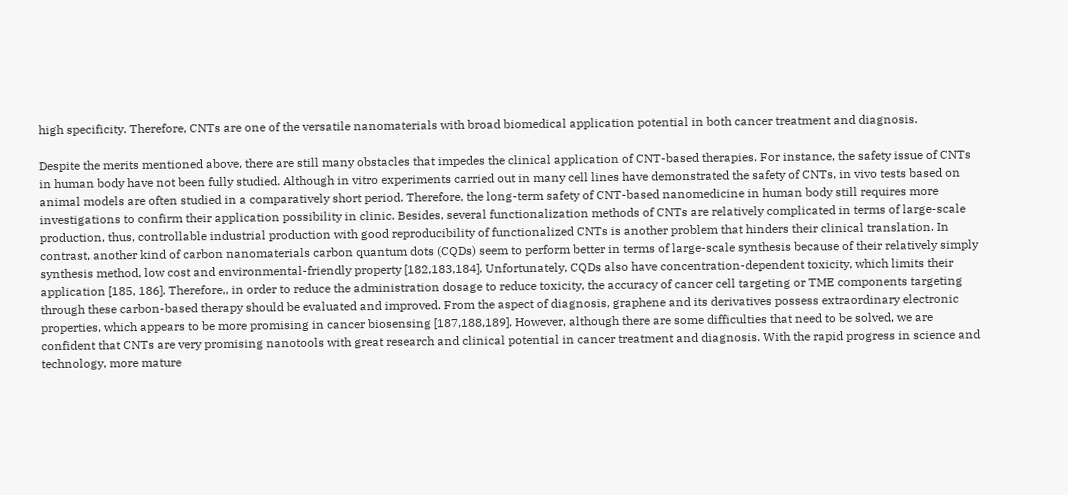high specificity. Therefore, CNTs are one of the versatile nanomaterials with broad biomedical application potential in both cancer treatment and diagnosis.

Despite the merits mentioned above, there are still many obstacles that impedes the clinical application of CNT-based therapies. For instance, the safety issue of CNTs in human body have not been fully studied. Although in vitro experiments carried out in many cell lines have demonstrated the safety of CNTs, in vivo tests based on animal models are often studied in a comparatively short period. Therefore, the long-term safety of CNT-based nanomedicine in human body still requires more investigations to confirm their application possibility in clinic. Besides, several functionalization methods of CNTs are relatively complicated in terms of large-scale production, thus, controllable industrial production with good reproducibility of functionalized CNTs is another problem that hinders their clinical translation. In contrast, another kind of carbon nanomaterials carbon quantum dots (CQDs) seem to perform better in terms of large-scale synthesis because of their relatively simply synthesis method, low cost and environmental-friendly property [182,183,184]. Unfortunately, CQDs also have concentration-dependent toxicity, which limits their application [185, 186]. Therefore,, in order to reduce the administration dosage to reduce toxicity, the accuracy of cancer cell targeting or TME components targeting through these carbon-based therapy should be evaluated and improved. From the aspect of diagnosis, graphene and its derivatives possess extraordinary electronic properties, which appears to be more promising in cancer biosensing [187,188,189]. However, although there are some difficulties that need to be solved, we are confident that CNTs are very promising nanotools with great research and clinical potential in cancer treatment and diagnosis. With the rapid progress in science and technology, more mature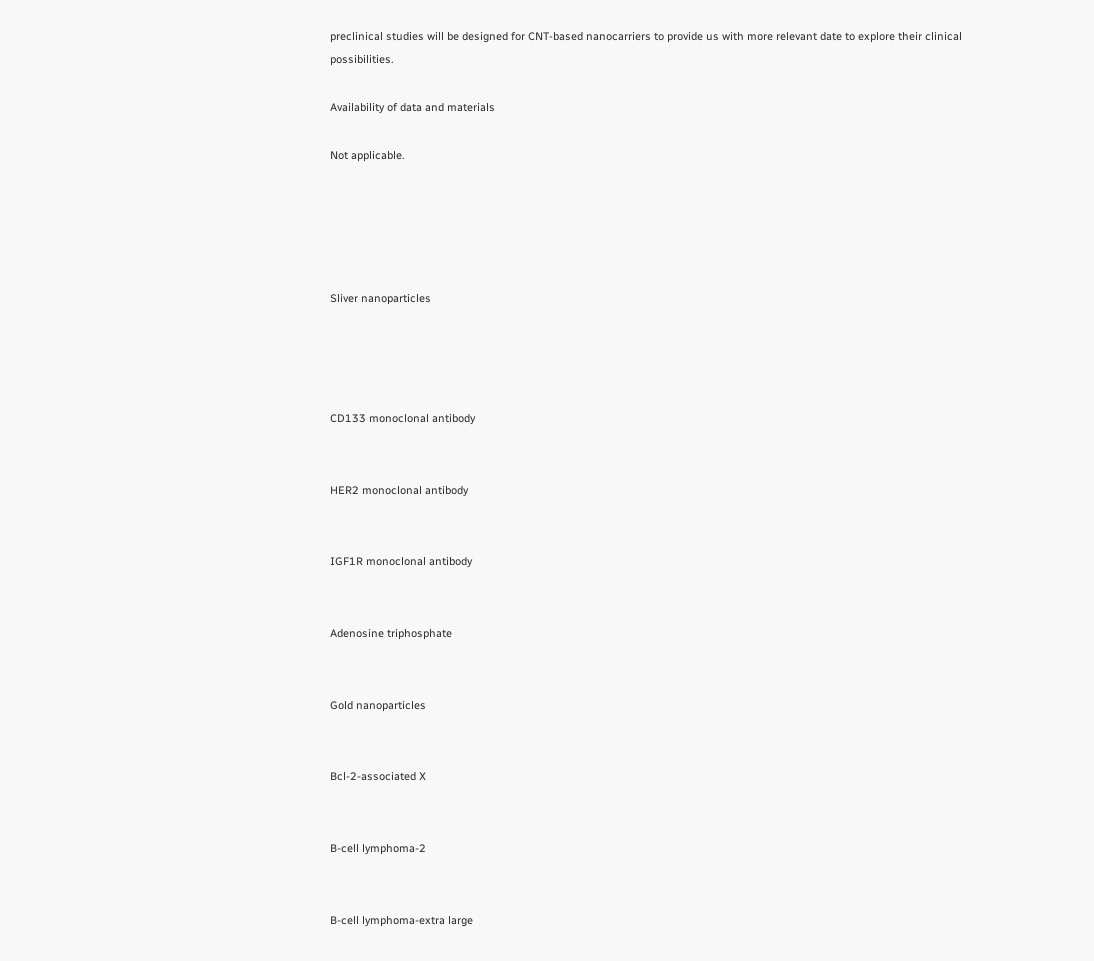preclinical studies will be designed for CNT-based nanocarriers to provide us with more relevant date to explore their clinical possibilities.

Availability of data and materials

Not applicable.





Sliver nanoparticles




CD133 monoclonal antibody


HER2 monoclonal antibody


IGF1R monoclonal antibody


Adenosine triphosphate


Gold nanoparticles


Bcl-2-associated X


B-cell lymphoma-2


B-cell lymphoma-extra large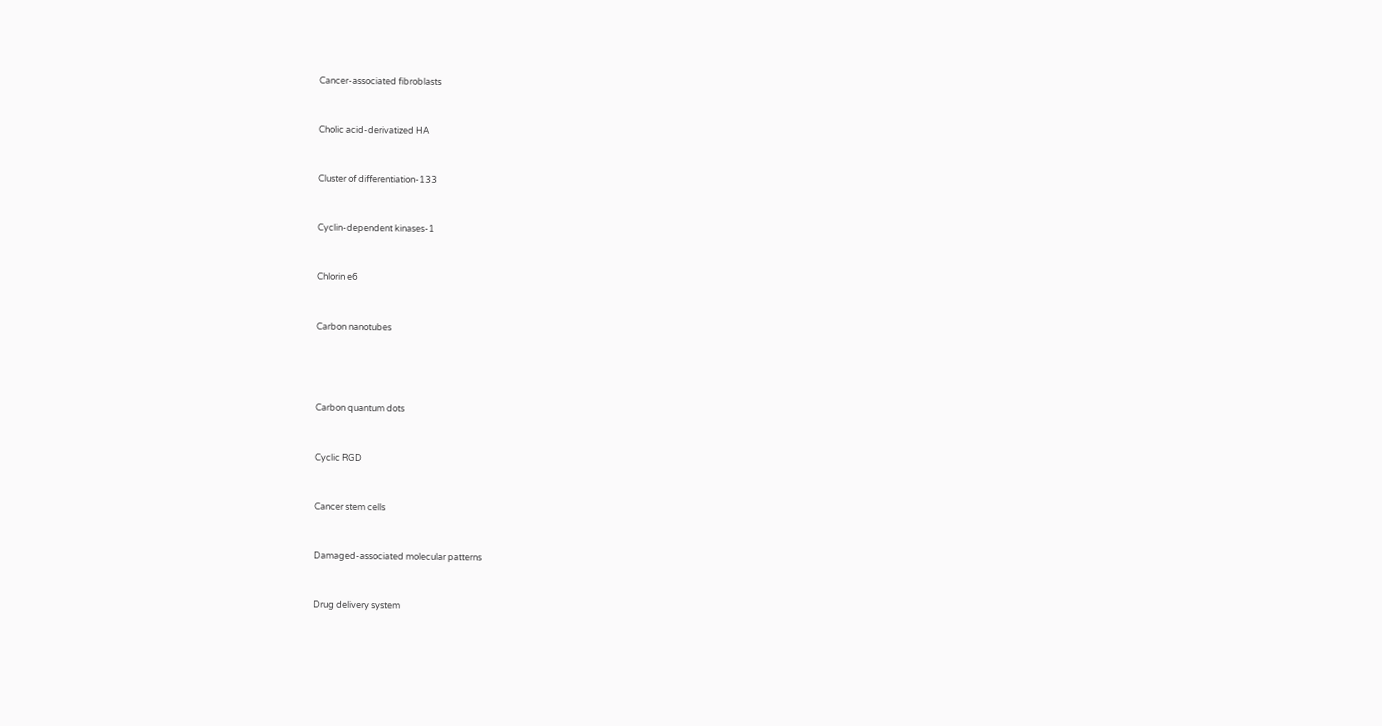Cancer-associated fibroblasts


Cholic acid-derivatized HA


Cluster of differentiation-133


Cyclin-dependent kinases-1


Chlorin e6


Carbon nanotubes




Carbon quantum dots


Cyclic RGD


Cancer stem cells


Damaged-associated molecular patterns


Drug delivery system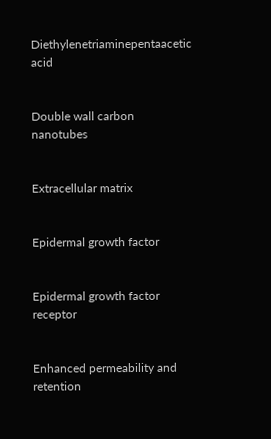Diethylenetriaminepentaacetic acid


Double wall carbon nanotubes


Extracellular matrix


Epidermal growth factor


Epidermal growth factor receptor


Enhanced permeability and retention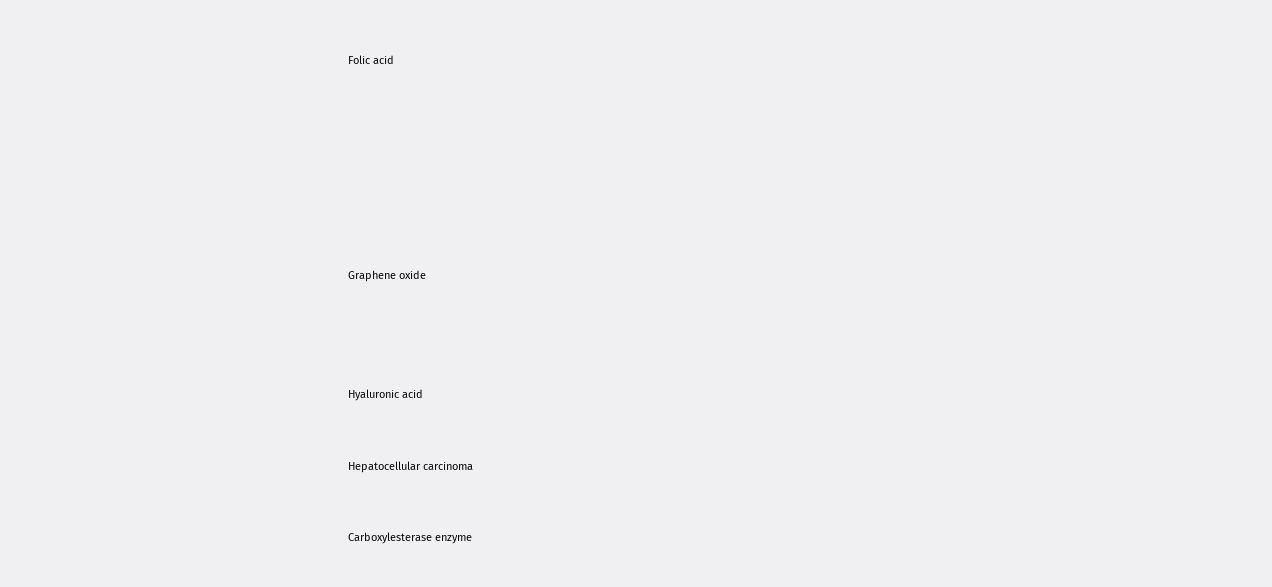Folic acid








Graphene oxide




Hyaluronic acid


Hepatocellular carcinoma


Carboxylesterase enzyme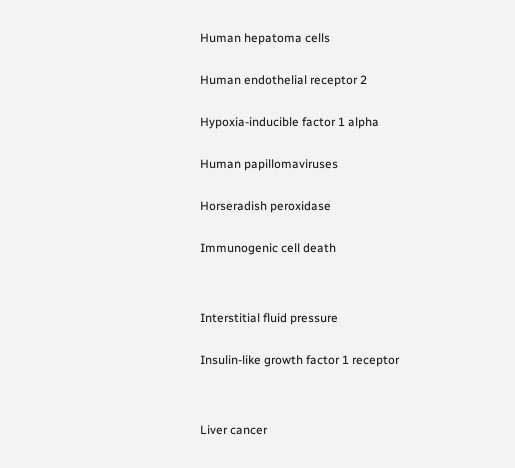Human hepatoma cells


Human endothelial receptor 2


Hypoxia-inducible factor 1 alpha


Human papillomaviruses


Horseradish peroxidase


Immunogenic cell death




Interstitial fluid pressure


Insulin-like growth factor 1 receptor




Liver cancer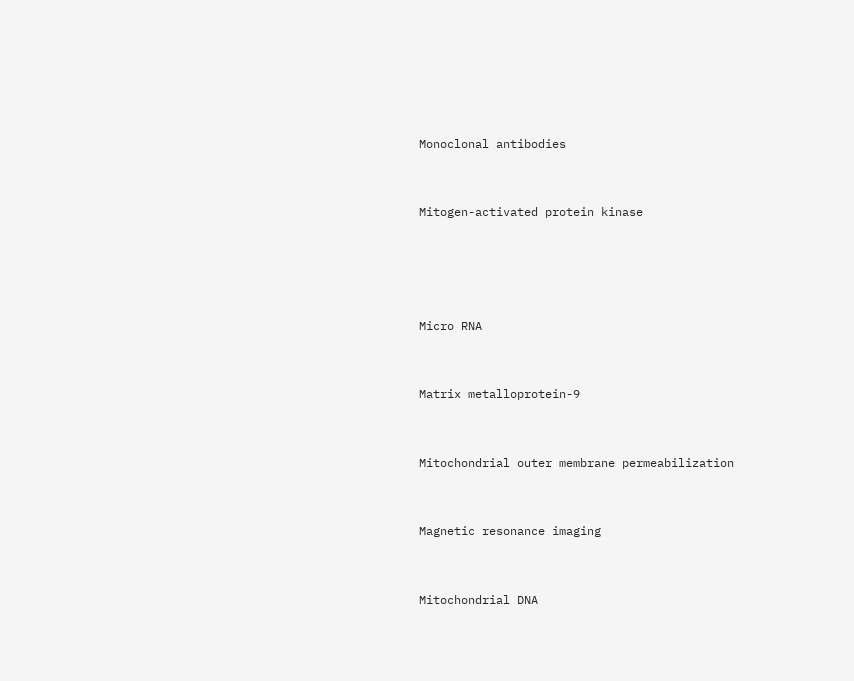Monoclonal antibodies


Mitogen-activated protein kinase




Micro RNA


Matrix metalloprotein-9


Mitochondrial outer membrane permeabilization


Magnetic resonance imaging


Mitochondrial DNA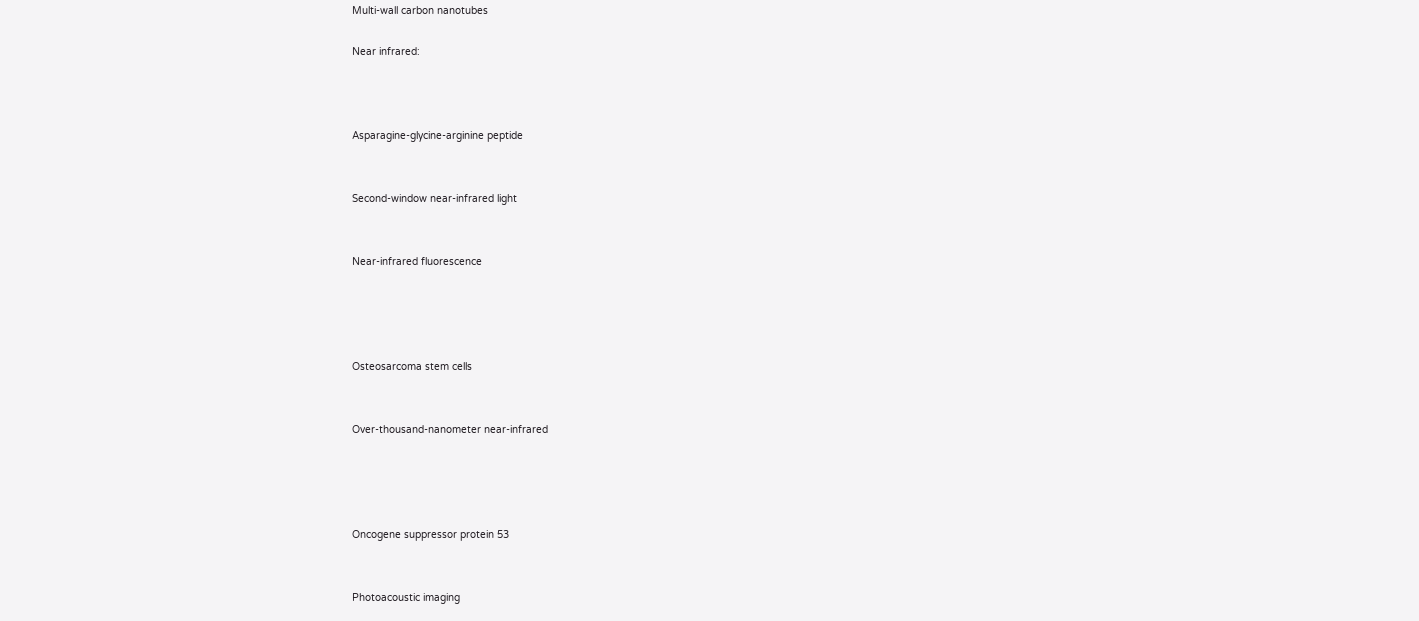Multi-wall carbon nanotubes

Near infrared:



Asparagine-glycine-arginine peptide


Second-window near-infrared light


Near-infrared fluorescence




Osteosarcoma stem cells


Over-thousand-nanometer near-infrared




Oncogene suppressor protein 53


Photoacoustic imaging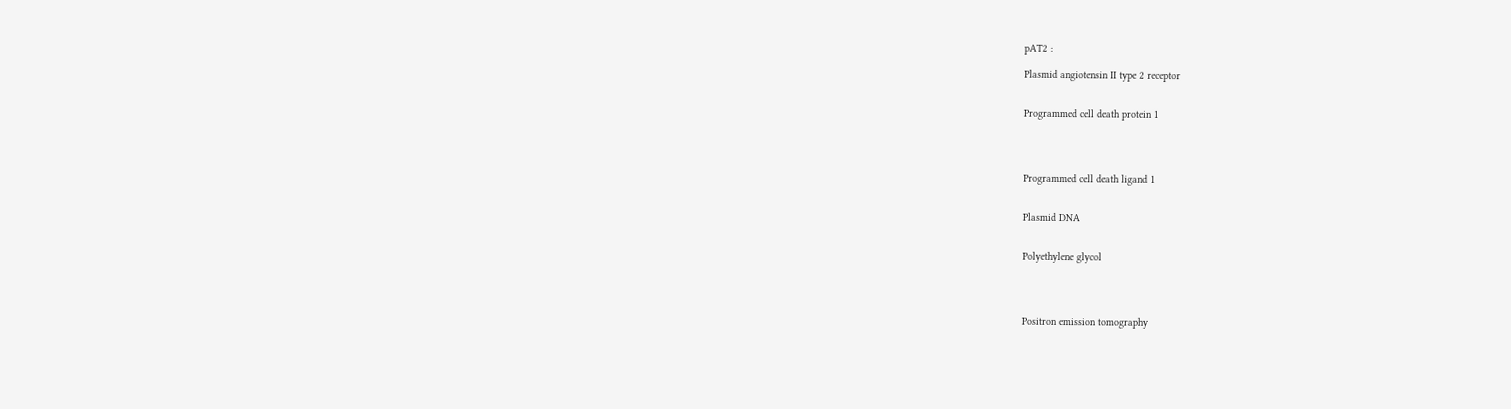pAT2 :

Plasmid angiotensin II type 2 receptor


Programmed cell death protein 1




Programmed cell death ligand 1


Plasmid DNA


Polyethylene glycol




Positron emission tomography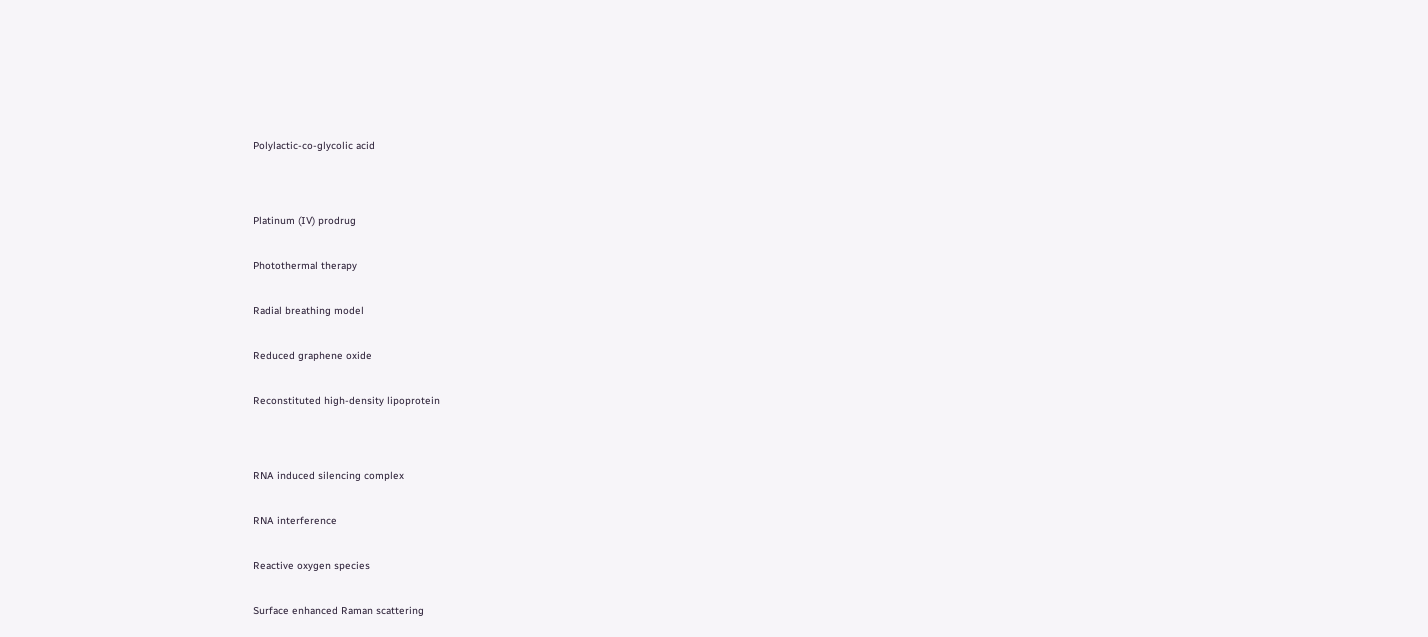Polylactic-co-glycolic acid




Platinum (IV) prodrug


Photothermal therapy


Radial breathing model


Reduced graphene oxide


Reconstituted high-density lipoprotein




RNA induced silencing complex


RNA interference


Reactive oxygen species


Surface enhanced Raman scattering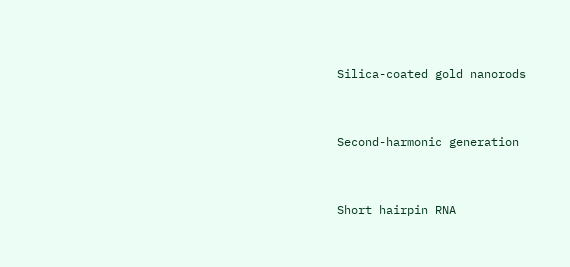Silica-coated gold nanorods


Second-harmonic generation


Short hairpin RNA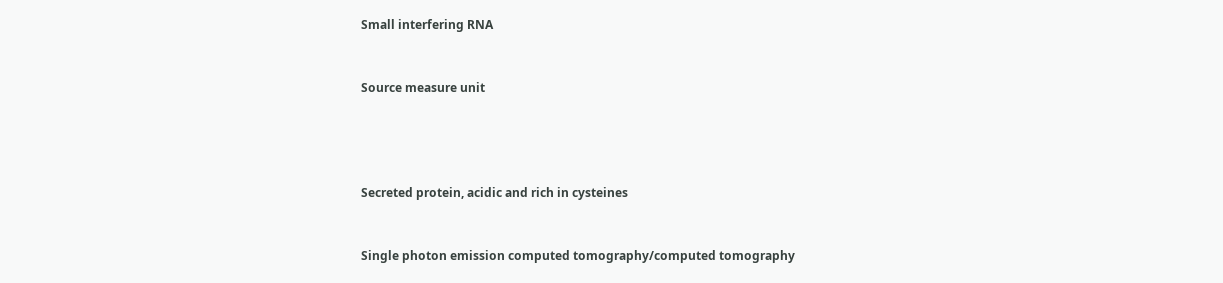Small interfering RNA


Source measure unit




Secreted protein, acidic and rich in cysteines


Single photon emission computed tomography/computed tomography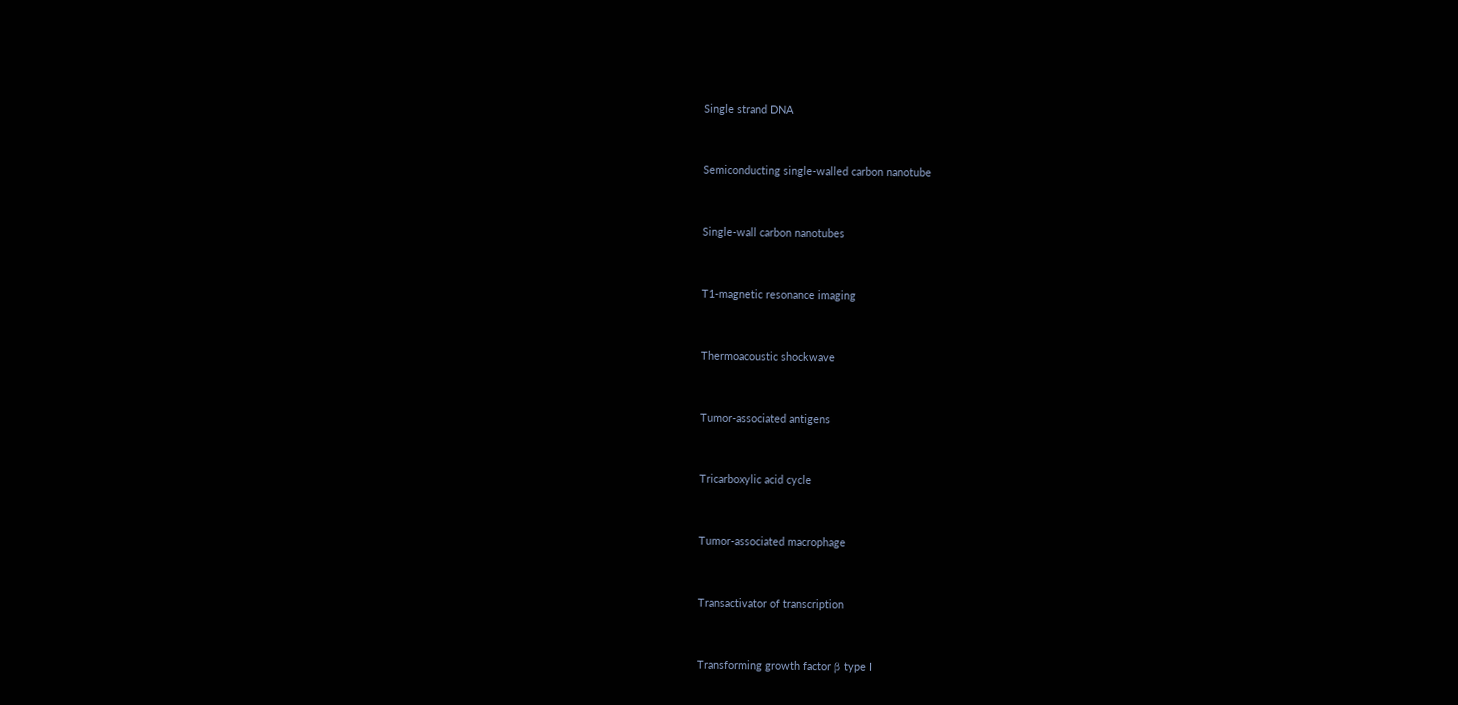Single strand DNA


Semiconducting single-walled carbon nanotube


Single-wall carbon nanotubes


T1-magnetic resonance imaging


Thermoacoustic shockwave


Tumor-associated antigens


Tricarboxylic acid cycle


Tumor-associated macrophage


Transactivator of transcription


Transforming growth factor β type I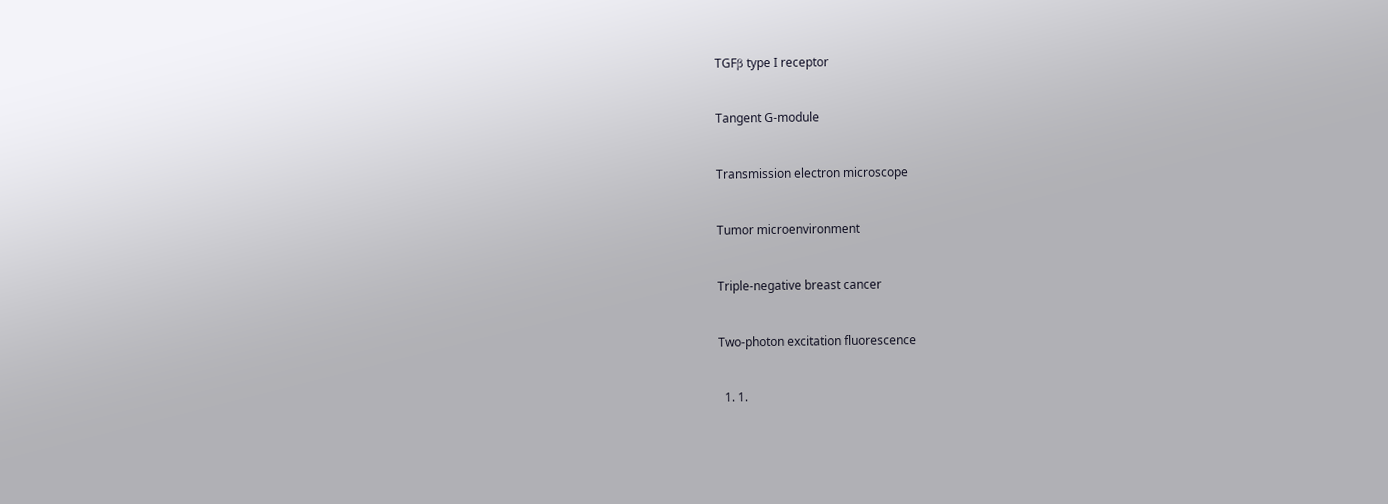TGFβ type I receptor


Tangent G-module


Transmission electron microscope


Tumor microenvironment


Triple-negative breast cancer


Two-photon excitation fluorescence


  1. 1.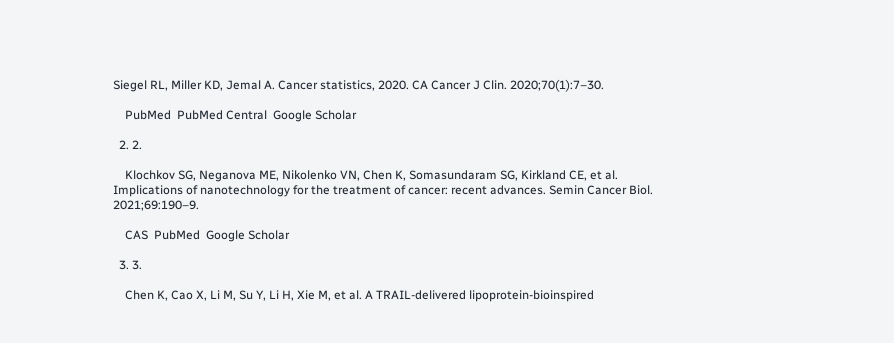Siegel RL, Miller KD, Jemal A. Cancer statistics, 2020. CA Cancer J Clin. 2020;70(1):7–30.

    PubMed  PubMed Central  Google Scholar

  2. 2.

    Klochkov SG, Neganova ME, Nikolenko VN, Chen K, Somasundaram SG, Kirkland CE, et al. Implications of nanotechnology for the treatment of cancer: recent advances. Semin Cancer Biol. 2021;69:190–9.

    CAS  PubMed  Google Scholar

  3. 3.

    Chen K, Cao X, Li M, Su Y, Li H, Xie M, et al. A TRAIL-delivered lipoprotein-bioinspired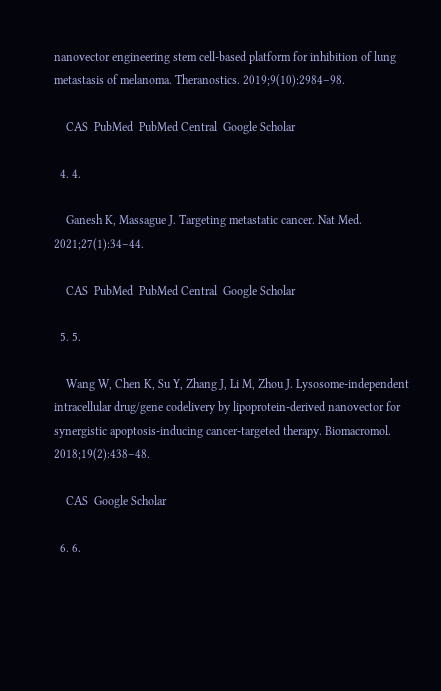nanovector engineering stem cell-based platform for inhibition of lung metastasis of melanoma. Theranostics. 2019;9(10):2984–98.

    CAS  PubMed  PubMed Central  Google Scholar

  4. 4.

    Ganesh K, Massague J. Targeting metastatic cancer. Nat Med. 2021;27(1):34–44.

    CAS  PubMed  PubMed Central  Google Scholar

  5. 5.

    Wang W, Chen K, Su Y, Zhang J, Li M, Zhou J. Lysosome-independent intracellular drug/gene codelivery by lipoprotein-derived nanovector for synergistic apoptosis-inducing cancer-targeted therapy. Biomacromol. 2018;19(2):438–48.

    CAS  Google Scholar

  6. 6.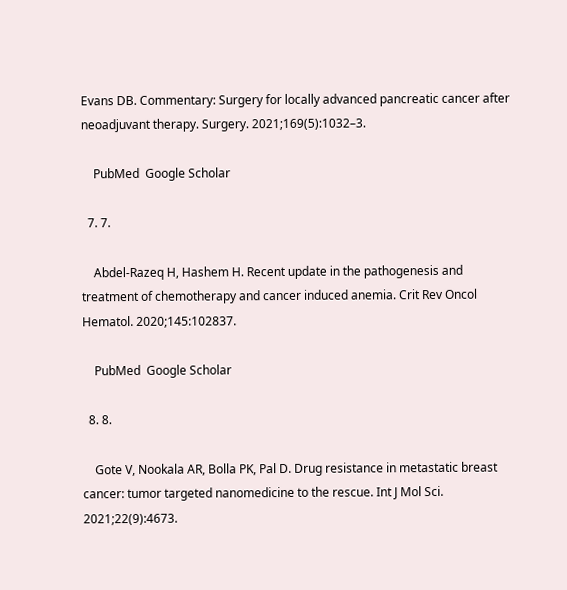Evans DB. Commentary: Surgery for locally advanced pancreatic cancer after neoadjuvant therapy. Surgery. 2021;169(5):1032–3.

    PubMed  Google Scholar

  7. 7.

    Abdel-Razeq H, Hashem H. Recent update in the pathogenesis and treatment of chemotherapy and cancer induced anemia. Crit Rev Oncol Hematol. 2020;145:102837.

    PubMed  Google Scholar

  8. 8.

    Gote V, Nookala AR, Bolla PK, Pal D. Drug resistance in metastatic breast cancer: tumor targeted nanomedicine to the rescue. Int J Mol Sci. 2021;22(9):4673.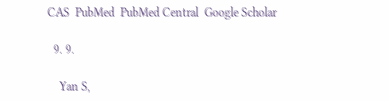CAS  PubMed  PubMed Central  Google Scholar

  9. 9.

    Yan S,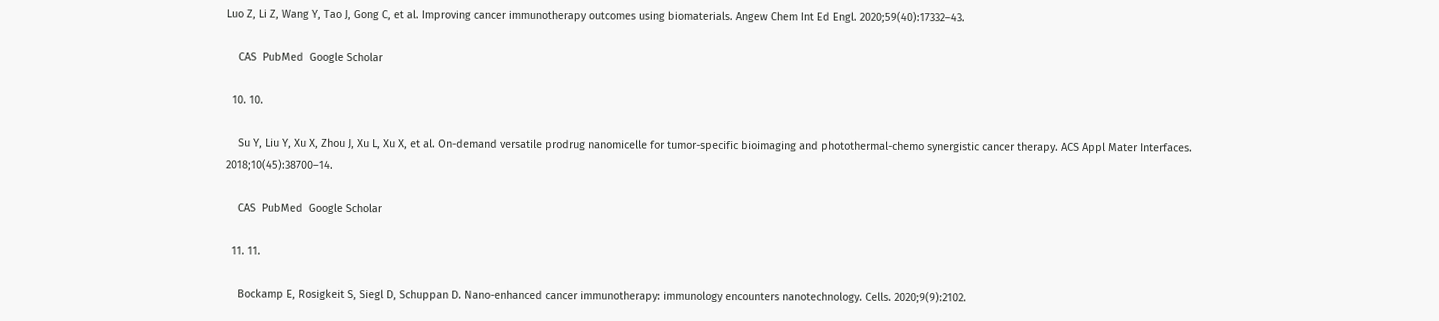Luo Z, Li Z, Wang Y, Tao J, Gong C, et al. Improving cancer immunotherapy outcomes using biomaterials. Angew Chem Int Ed Engl. 2020;59(40):17332–43.

    CAS  PubMed  Google Scholar

  10. 10.

    Su Y, Liu Y, Xu X, Zhou J, Xu L, Xu X, et al. On-demand versatile prodrug nanomicelle for tumor-specific bioimaging and photothermal-chemo synergistic cancer therapy. ACS Appl Mater Interfaces. 2018;10(45):38700–14.

    CAS  PubMed  Google Scholar

  11. 11.

    Bockamp E, Rosigkeit S, Siegl D, Schuppan D. Nano-enhanced cancer immunotherapy: immunology encounters nanotechnology. Cells. 2020;9(9):2102.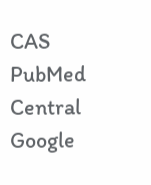CAS  PubMed Central  Google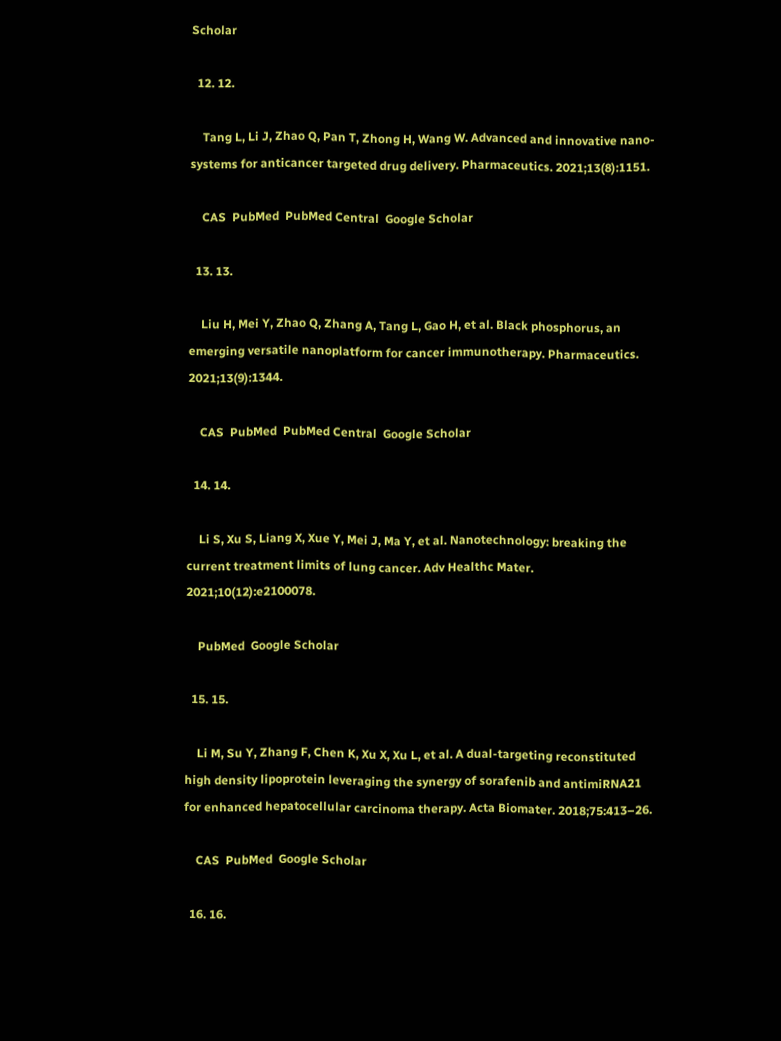Scholar

  12. 12.

    Tang L, Li J, Zhao Q, Pan T, Zhong H, Wang W. Advanced and innovative nano-systems for anticancer targeted drug delivery. Pharmaceutics. 2021;13(8):1151.

    CAS  PubMed  PubMed Central  Google Scholar

  13. 13.

    Liu H, Mei Y, Zhao Q, Zhang A, Tang L, Gao H, et al. Black phosphorus, an emerging versatile nanoplatform for cancer immunotherapy. Pharmaceutics. 2021;13(9):1344.

    CAS  PubMed  PubMed Central  Google Scholar

  14. 14.

    Li S, Xu S, Liang X, Xue Y, Mei J, Ma Y, et al. Nanotechnology: breaking the current treatment limits of lung cancer. Adv Healthc Mater. 2021;10(12):e2100078.

    PubMed  Google Scholar

  15. 15.

    Li M, Su Y, Zhang F, Chen K, Xu X, Xu L, et al. A dual-targeting reconstituted high density lipoprotein leveraging the synergy of sorafenib and antimiRNA21 for enhanced hepatocellular carcinoma therapy. Acta Biomater. 2018;75:413–26.

    CAS  PubMed  Google Scholar

  16. 16.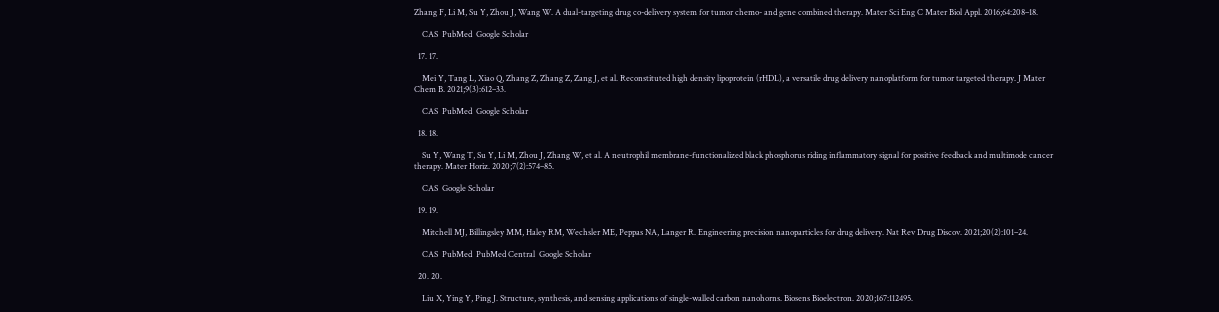Zhang F, Li M, Su Y, Zhou J, Wang W. A dual-targeting drug co-delivery system for tumor chemo- and gene combined therapy. Mater Sci Eng C Mater Biol Appl. 2016;64:208–18.

    CAS  PubMed  Google Scholar

  17. 17.

    Mei Y, Tang L, Xiao Q, Zhang Z, Zhang Z, Zang J, et al. Reconstituted high density lipoprotein (rHDL), a versatile drug delivery nanoplatform for tumor targeted therapy. J Mater Chem B. 2021;9(3):612–33.

    CAS  PubMed  Google Scholar

  18. 18.

    Su Y, Wang T, Su Y, Li M, Zhou J, Zhang W, et al. A neutrophil membrane-functionalized black phosphorus riding inflammatory signal for positive feedback and multimode cancer therapy. Mater Horiz. 2020;7(2):574–85.

    CAS  Google Scholar

  19. 19.

    Mitchell MJ, Billingsley MM, Haley RM, Wechsler ME, Peppas NA, Langer R. Engineering precision nanoparticles for drug delivery. Nat Rev Drug Discov. 2021;20(2):101–24.

    CAS  PubMed  PubMed Central  Google Scholar

  20. 20.

    Liu X, Ying Y, Ping J. Structure, synthesis, and sensing applications of single-walled carbon nanohorns. Biosens Bioelectron. 2020;167:112495.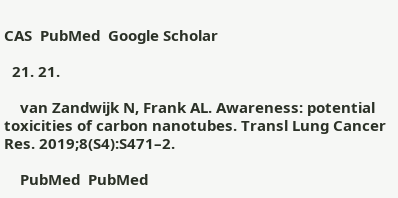CAS  PubMed  Google Scholar

  21. 21.

    van Zandwijk N, Frank AL. Awareness: potential toxicities of carbon nanotubes. Transl Lung Cancer Res. 2019;8(S4):S471–2.

    PubMed  PubMed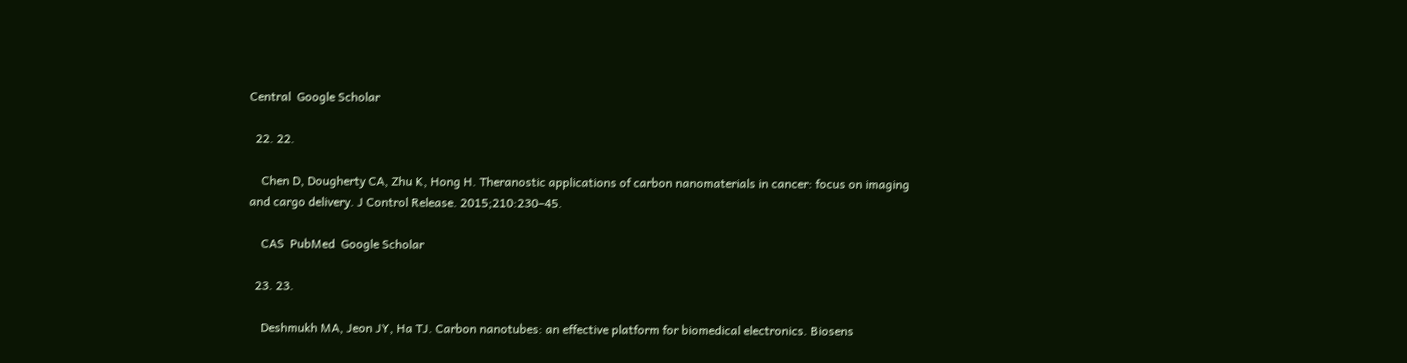Central  Google Scholar

  22. 22.

    Chen D, Dougherty CA, Zhu K, Hong H. Theranostic applications of carbon nanomaterials in cancer: focus on imaging and cargo delivery. J Control Release. 2015;210:230–45.

    CAS  PubMed  Google Scholar

  23. 23.

    Deshmukh MA, Jeon JY, Ha TJ. Carbon nanotubes: an effective platform for biomedical electronics. Biosens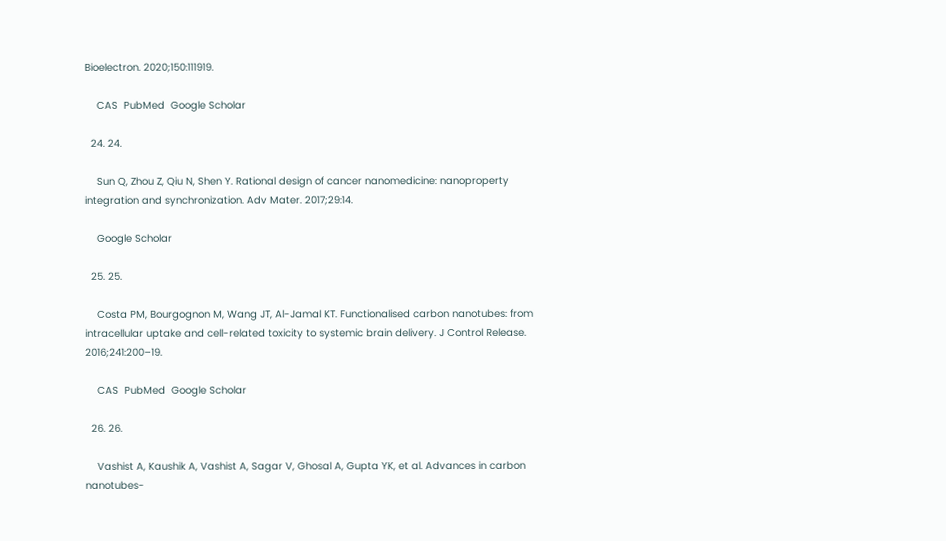Bioelectron. 2020;150:111919.

    CAS  PubMed  Google Scholar

  24. 24.

    Sun Q, Zhou Z, Qiu N, Shen Y. Rational design of cancer nanomedicine: nanoproperty integration and synchronization. Adv Mater. 2017;29:14.

    Google Scholar

  25. 25.

    Costa PM, Bourgognon M, Wang JT, Al-Jamal KT. Functionalised carbon nanotubes: from intracellular uptake and cell-related toxicity to systemic brain delivery. J Control Release. 2016;241:200–19.

    CAS  PubMed  Google Scholar

  26. 26.

    Vashist A, Kaushik A, Vashist A, Sagar V, Ghosal A, Gupta YK, et al. Advances in carbon nanotubes-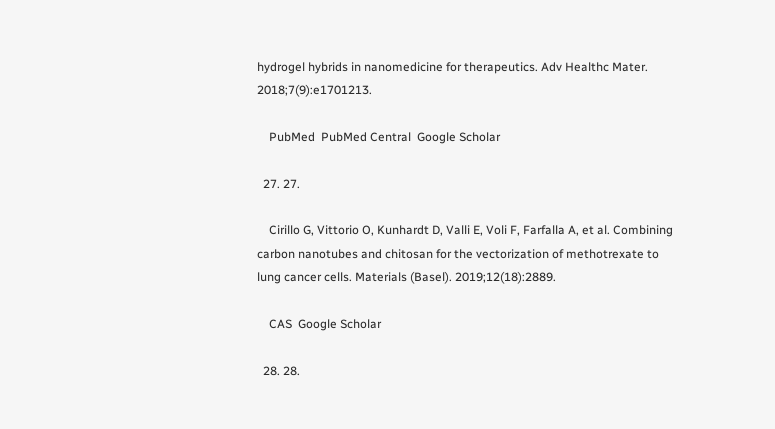hydrogel hybrids in nanomedicine for therapeutics. Adv Healthc Mater. 2018;7(9):e1701213.

    PubMed  PubMed Central  Google Scholar

  27. 27.

    Cirillo G, Vittorio O, Kunhardt D, Valli E, Voli F, Farfalla A, et al. Combining carbon nanotubes and chitosan for the vectorization of methotrexate to lung cancer cells. Materials (Basel). 2019;12(18):2889.

    CAS  Google Scholar

  28. 28.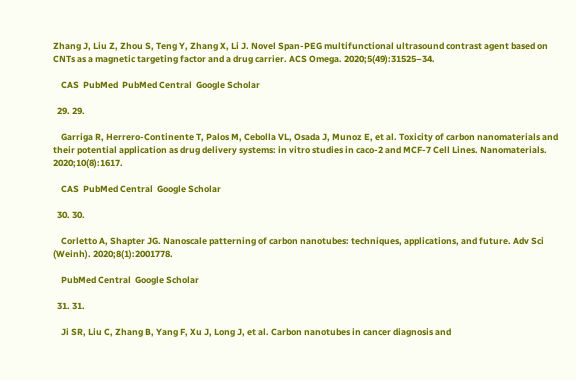Zhang J, Liu Z, Zhou S, Teng Y, Zhang X, Li J. Novel Span-PEG multifunctional ultrasound contrast agent based on CNTs as a magnetic targeting factor and a drug carrier. ACS Omega. 2020;5(49):31525–34.

    CAS  PubMed  PubMed Central  Google Scholar

  29. 29.

    Garriga R, Herrero-Continente T, Palos M, Cebolla VL, Osada J, Munoz E, et al. Toxicity of carbon nanomaterials and their potential application as drug delivery systems: in vitro studies in caco-2 and MCF-7 Cell Lines. Nanomaterials. 2020;10(8):1617.

    CAS  PubMed Central  Google Scholar

  30. 30.

    Corletto A, Shapter JG. Nanoscale patterning of carbon nanotubes: techniques, applications, and future. Adv Sci (Weinh). 2020;8(1):2001778.

    PubMed Central  Google Scholar

  31. 31.

    Ji SR, Liu C, Zhang B, Yang F, Xu J, Long J, et al. Carbon nanotubes in cancer diagnosis and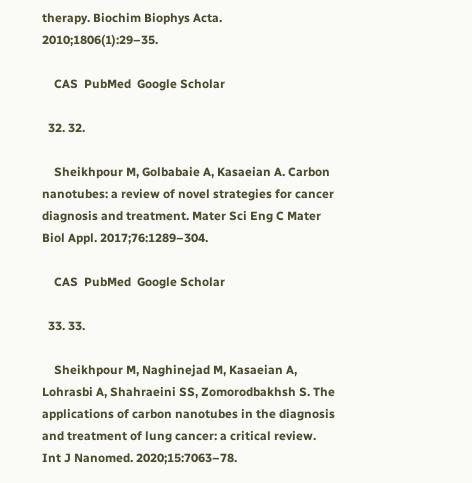therapy. Biochim Biophys Acta. 2010;1806(1):29–35.

    CAS  PubMed  Google Scholar

  32. 32.

    Sheikhpour M, Golbabaie A, Kasaeian A. Carbon nanotubes: a review of novel strategies for cancer diagnosis and treatment. Mater Sci Eng C Mater Biol Appl. 2017;76:1289–304.

    CAS  PubMed  Google Scholar

  33. 33.

    Sheikhpour M, Naghinejad M, Kasaeian A, Lohrasbi A, Shahraeini SS, Zomorodbakhsh S. The applications of carbon nanotubes in the diagnosis and treatment of lung cancer: a critical review. Int J Nanomed. 2020;15:7063–78.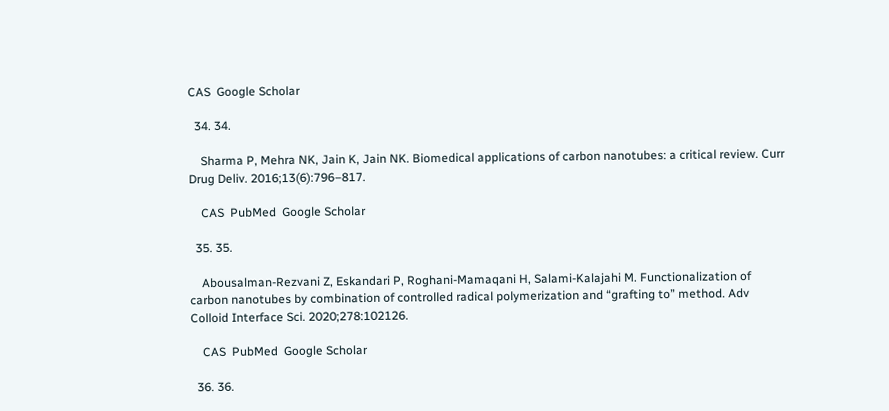CAS  Google Scholar

  34. 34.

    Sharma P, Mehra NK, Jain K, Jain NK. Biomedical applications of carbon nanotubes: a critical review. Curr Drug Deliv. 2016;13(6):796–817.

    CAS  PubMed  Google Scholar

  35. 35.

    Abousalman-Rezvani Z, Eskandari P, Roghani-Mamaqani H, Salami-Kalajahi M. Functionalization of carbon nanotubes by combination of controlled radical polymerization and “grafting to” method. Adv Colloid Interface Sci. 2020;278:102126.

    CAS  PubMed  Google Scholar

  36. 36.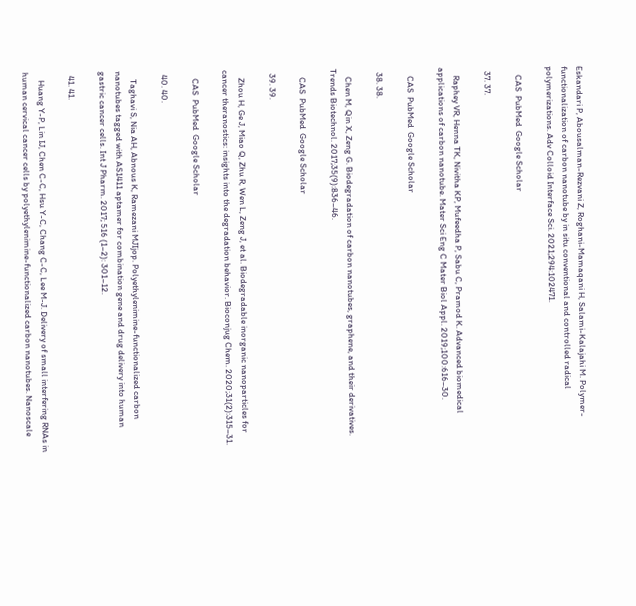Eskandari P, Abousalman-Rezvani Z, Roghani-Mamaqani H, Salami-Kalajahi M. Polymer-functionalization of carbon nanotube by in situ conventional and controlled radical polymerizations. Adv Colloid Interface Sci. 2021;294:102471.

    CAS  PubMed  Google Scholar

  37. 37.

    Raphey VR, Henna TK, Nivitha KP, Mufeedha P, Sabu C, Pramod K. Advanced biomedical applications of carbon nanotube. Mater Sci Eng C Mater Biol Appl. 2019;100:616–30.

    CAS  PubMed  Google Scholar

  38. 38.

    Chen M, Qin X, Zeng G. Biodegradation of carbon nanotubes, graphene, and their derivatives. Trends Biotechnol. 2017;35(9):836–46.

    CAS  PubMed  Google Scholar

  39. 39.

    Zhou H, Ge J, Miao Q, Zhu R, Wen L, Zeng J, et al. Biodegradable inorganic nanoparticles for cancer theranostics: insights into the degradation behavior. Bioconjug Chem. 2020;31(2):315–31.

    CAS  PubMed  Google Scholar

  40. 40.

    Taghavi S, Nia AH, Abnous K, Ramezani MJIjop. Polyethylenimine-functionalized carbon nanotubes tagged with AS1411 aptamer for combination gene and drug delivery into human gastric cancer cells. Int J Pharm. 2017; 516 (1–2): 301–12.

  41. 41.

    Huang Y-P, Lin IJ, Chen C-C, Hsu Y-C, Chang C-C, Lee M-J. Delivery of small interfering RNAs in human cervical cancer cells by polyethylenimine-functionalized carbon nanotubes. Nanoscale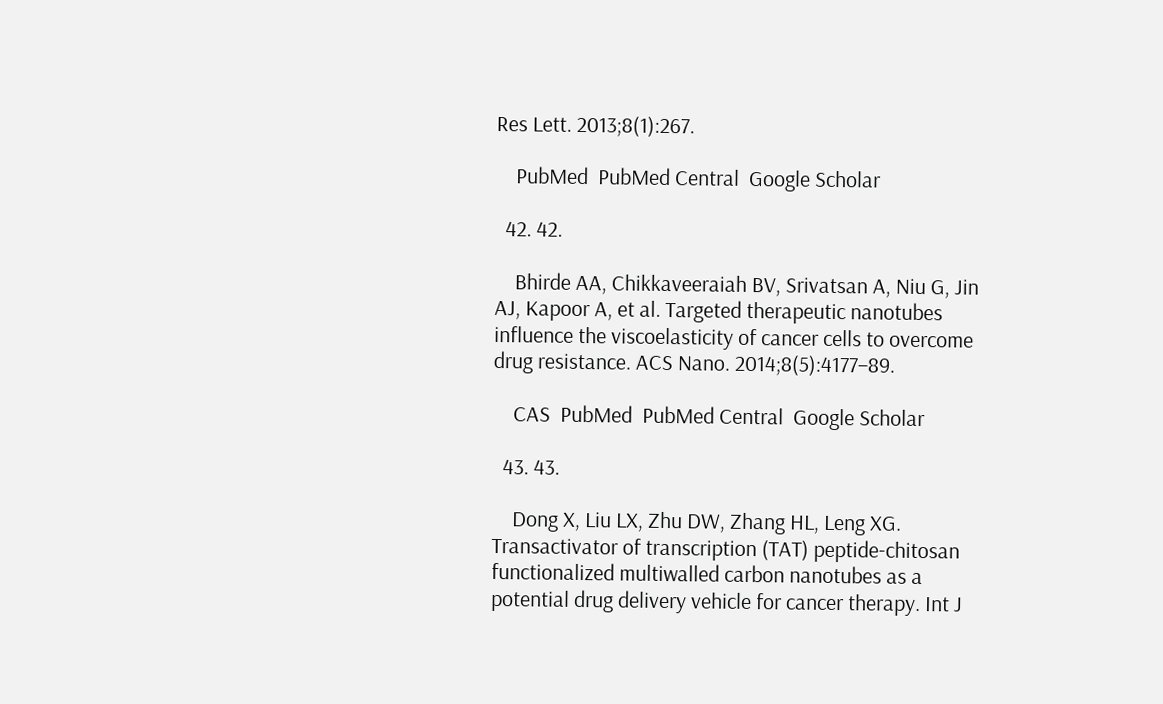Res Lett. 2013;8(1):267.

    PubMed  PubMed Central  Google Scholar

  42. 42.

    Bhirde AA, Chikkaveeraiah BV, Srivatsan A, Niu G, Jin AJ, Kapoor A, et al. Targeted therapeutic nanotubes influence the viscoelasticity of cancer cells to overcome drug resistance. ACS Nano. 2014;8(5):4177–89.

    CAS  PubMed  PubMed Central  Google Scholar

  43. 43.

    Dong X, Liu LX, Zhu DW, Zhang HL, Leng XG. Transactivator of transcription (TAT) peptide-chitosan functionalized multiwalled carbon nanotubes as a potential drug delivery vehicle for cancer therapy. Int J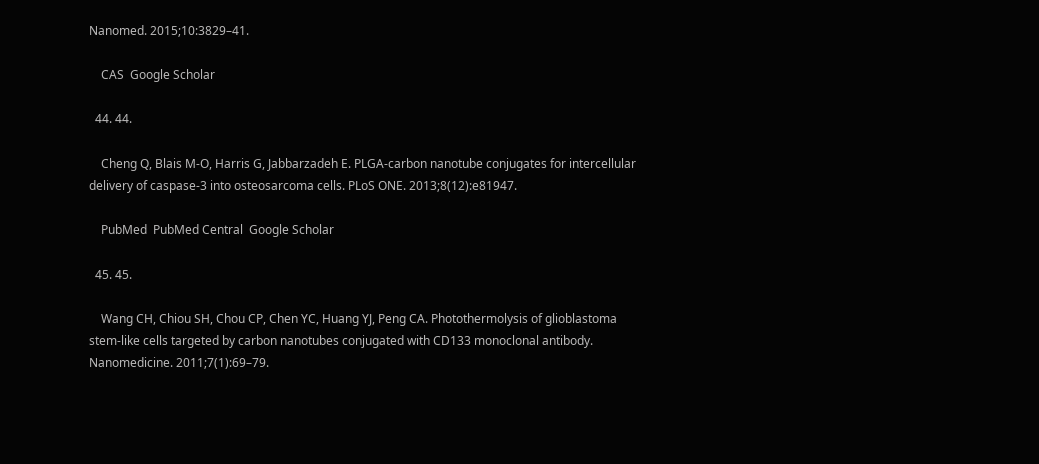Nanomed. 2015;10:3829–41.

    CAS  Google Scholar

  44. 44.

    Cheng Q, Blais M-O, Harris G, Jabbarzadeh E. PLGA-carbon nanotube conjugates for intercellular delivery of caspase-3 into osteosarcoma cells. PLoS ONE. 2013;8(12):e81947.

    PubMed  PubMed Central  Google Scholar

  45. 45.

    Wang CH, Chiou SH, Chou CP, Chen YC, Huang YJ, Peng CA. Photothermolysis of glioblastoma stem-like cells targeted by carbon nanotubes conjugated with CD133 monoclonal antibody. Nanomedicine. 2011;7(1):69–79.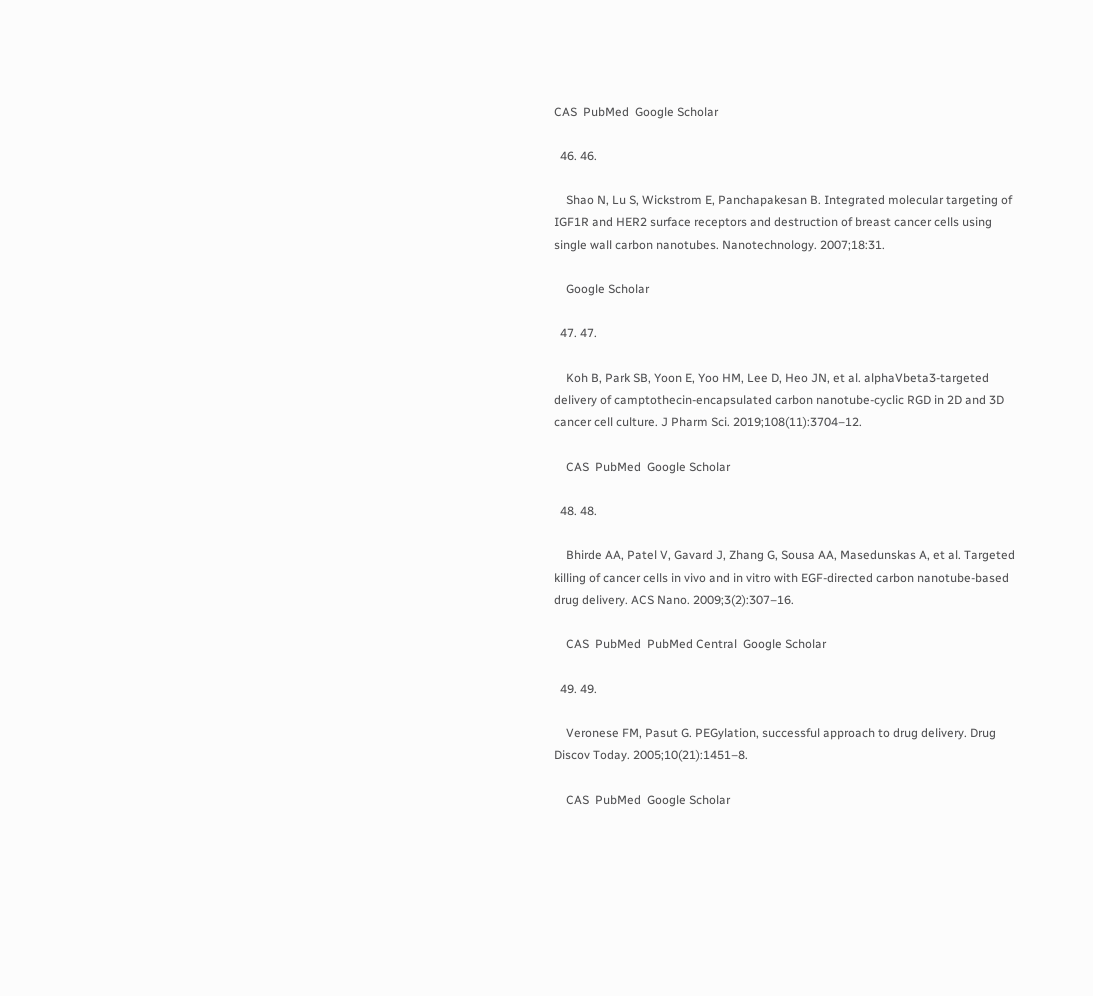CAS  PubMed  Google Scholar

  46. 46.

    Shao N, Lu S, Wickstrom E, Panchapakesan B. Integrated molecular targeting of IGF1R and HER2 surface receptors and destruction of breast cancer cells using single wall carbon nanotubes. Nanotechnology. 2007;18:31.

    Google Scholar

  47. 47.

    Koh B, Park SB, Yoon E, Yoo HM, Lee D, Heo JN, et al. alphaVbeta3-targeted delivery of camptothecin-encapsulated carbon nanotube-cyclic RGD in 2D and 3D cancer cell culture. J Pharm Sci. 2019;108(11):3704–12.

    CAS  PubMed  Google Scholar

  48. 48.

    Bhirde AA, Patel V, Gavard J, Zhang G, Sousa AA, Masedunskas A, et al. Targeted killing of cancer cells in vivo and in vitro with EGF-directed carbon nanotube-based drug delivery. ACS Nano. 2009;3(2):307–16.

    CAS  PubMed  PubMed Central  Google Scholar

  49. 49.

    Veronese FM, Pasut G. PEGylation, successful approach to drug delivery. Drug Discov Today. 2005;10(21):1451–8.

    CAS  PubMed  Google Scholar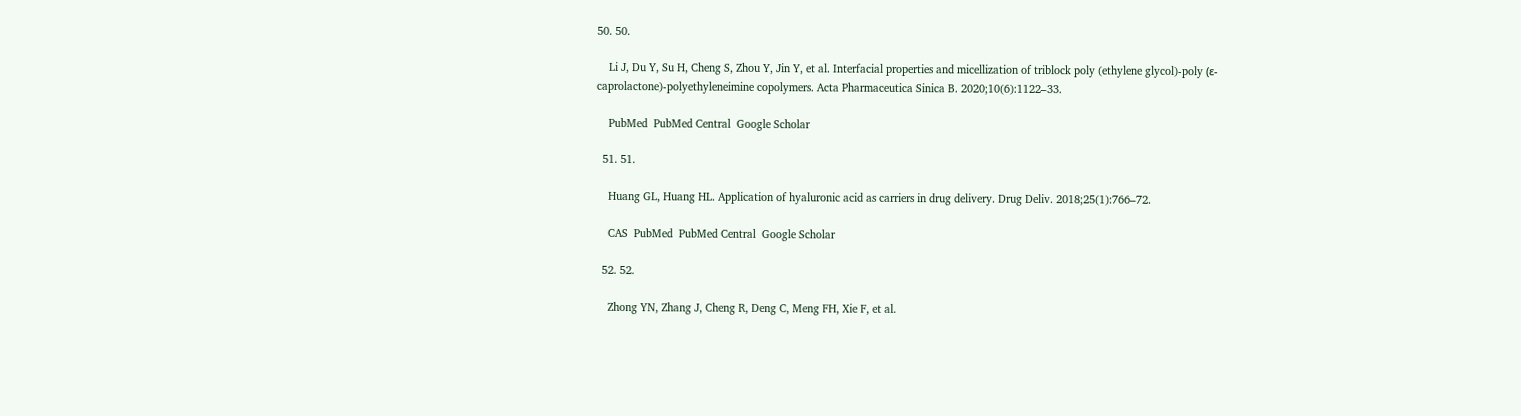50. 50.

    Li J, Du Y, Su H, Cheng S, Zhou Y, Jin Y, et al. Interfacial properties and micellization of triblock poly (ethylene glycol)-poly (ε-caprolactone)-polyethyleneimine copolymers. Acta Pharmaceutica Sinica B. 2020;10(6):1122–33.

    PubMed  PubMed Central  Google Scholar

  51. 51.

    Huang GL, Huang HL. Application of hyaluronic acid as carriers in drug delivery. Drug Deliv. 2018;25(1):766–72.

    CAS  PubMed  PubMed Central  Google Scholar

  52. 52.

    Zhong YN, Zhang J, Cheng R, Deng C, Meng FH, Xie F, et al.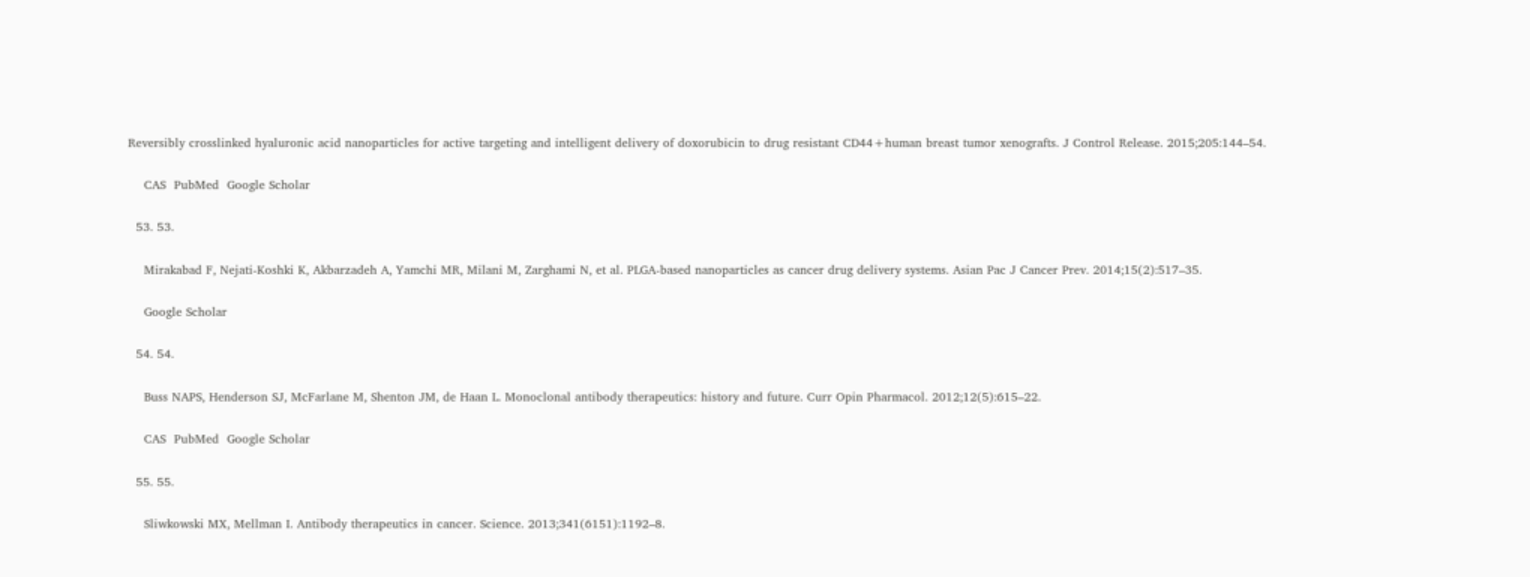Reversibly crosslinked hyaluronic acid nanoparticles for active targeting and intelligent delivery of doxorubicin to drug resistant CD44+human breast tumor xenografts. J Control Release. 2015;205:144–54.

    CAS  PubMed  Google Scholar

  53. 53.

    Mirakabad F, Nejati-Koshki K, Akbarzadeh A, Yamchi MR, Milani M, Zarghami N, et al. PLGA-based nanoparticles as cancer drug delivery systems. Asian Pac J Cancer Prev. 2014;15(2):517–35.

    Google Scholar

  54. 54.

    Buss NAPS, Henderson SJ, McFarlane M, Shenton JM, de Haan L. Monoclonal antibody therapeutics: history and future. Curr Opin Pharmacol. 2012;12(5):615–22.

    CAS  PubMed  Google Scholar

  55. 55.

    Sliwkowski MX, Mellman I. Antibody therapeutics in cancer. Science. 2013;341(6151):1192–8.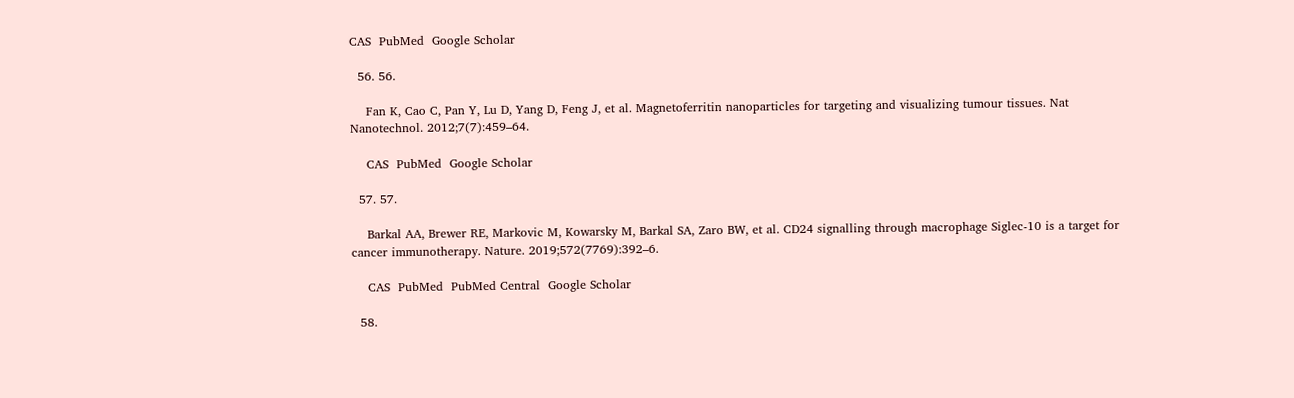CAS  PubMed  Google Scholar

  56. 56.

    Fan K, Cao C, Pan Y, Lu D, Yang D, Feng J, et al. Magnetoferritin nanoparticles for targeting and visualizing tumour tissues. Nat Nanotechnol. 2012;7(7):459–64.

    CAS  PubMed  Google Scholar

  57. 57.

    Barkal AA, Brewer RE, Markovic M, Kowarsky M, Barkal SA, Zaro BW, et al. CD24 signalling through macrophage Siglec-10 is a target for cancer immunotherapy. Nature. 2019;572(7769):392–6.

    CAS  PubMed  PubMed Central  Google Scholar

  58.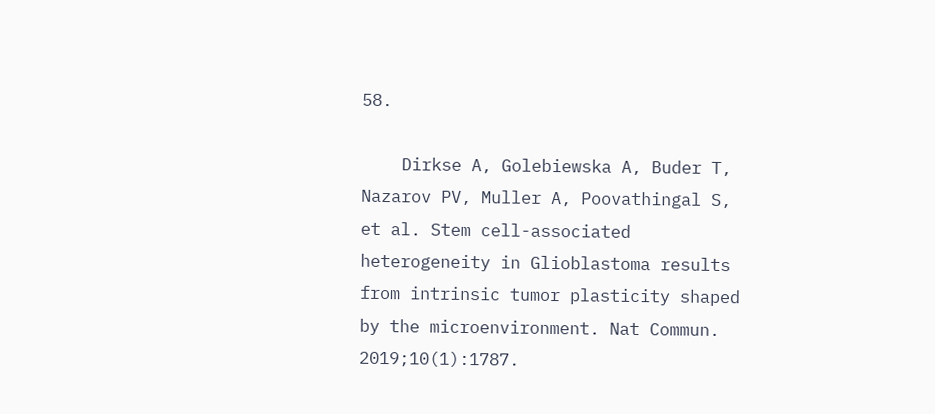58.

    Dirkse A, Golebiewska A, Buder T, Nazarov PV, Muller A, Poovathingal S, et al. Stem cell-associated heterogeneity in Glioblastoma results from intrinsic tumor plasticity shaped by the microenvironment. Nat Commun. 2019;10(1):1787.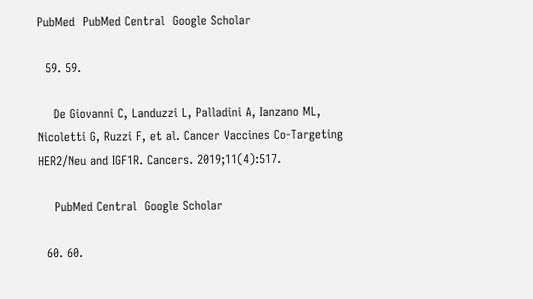PubMed  PubMed Central  Google Scholar

  59. 59.

    De Giovanni C, Landuzzi L, Palladini A, Ianzano ML, Nicoletti G, Ruzzi F, et al. Cancer Vaccines Co-Targeting HER2/Neu and IGF1R. Cancers. 2019;11(4):517.

    PubMed Central  Google Scholar

  60. 60.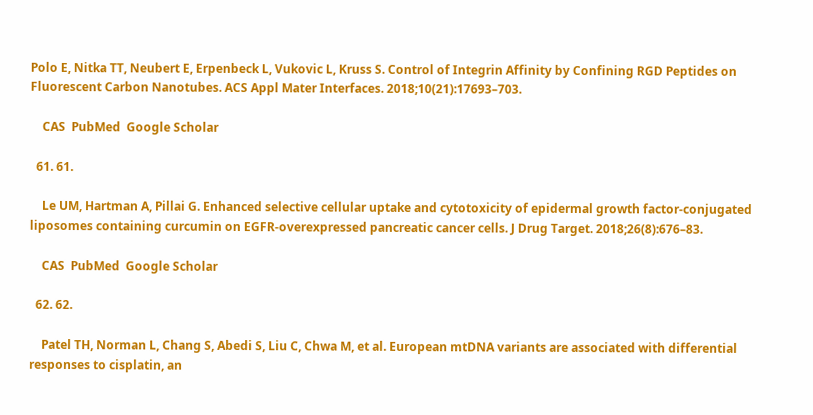Polo E, Nitka TT, Neubert E, Erpenbeck L, Vukovic L, Kruss S. Control of Integrin Affinity by Confining RGD Peptides on Fluorescent Carbon Nanotubes. ACS Appl Mater Interfaces. 2018;10(21):17693–703.

    CAS  PubMed  Google Scholar

  61. 61.

    Le UM, Hartman A, Pillai G. Enhanced selective cellular uptake and cytotoxicity of epidermal growth factor-conjugated liposomes containing curcumin on EGFR-overexpressed pancreatic cancer cells. J Drug Target. 2018;26(8):676–83.

    CAS  PubMed  Google Scholar

  62. 62.

    Patel TH, Norman L, Chang S, Abedi S, Liu C, Chwa M, et al. European mtDNA variants are associated with differential responses to cisplatin, an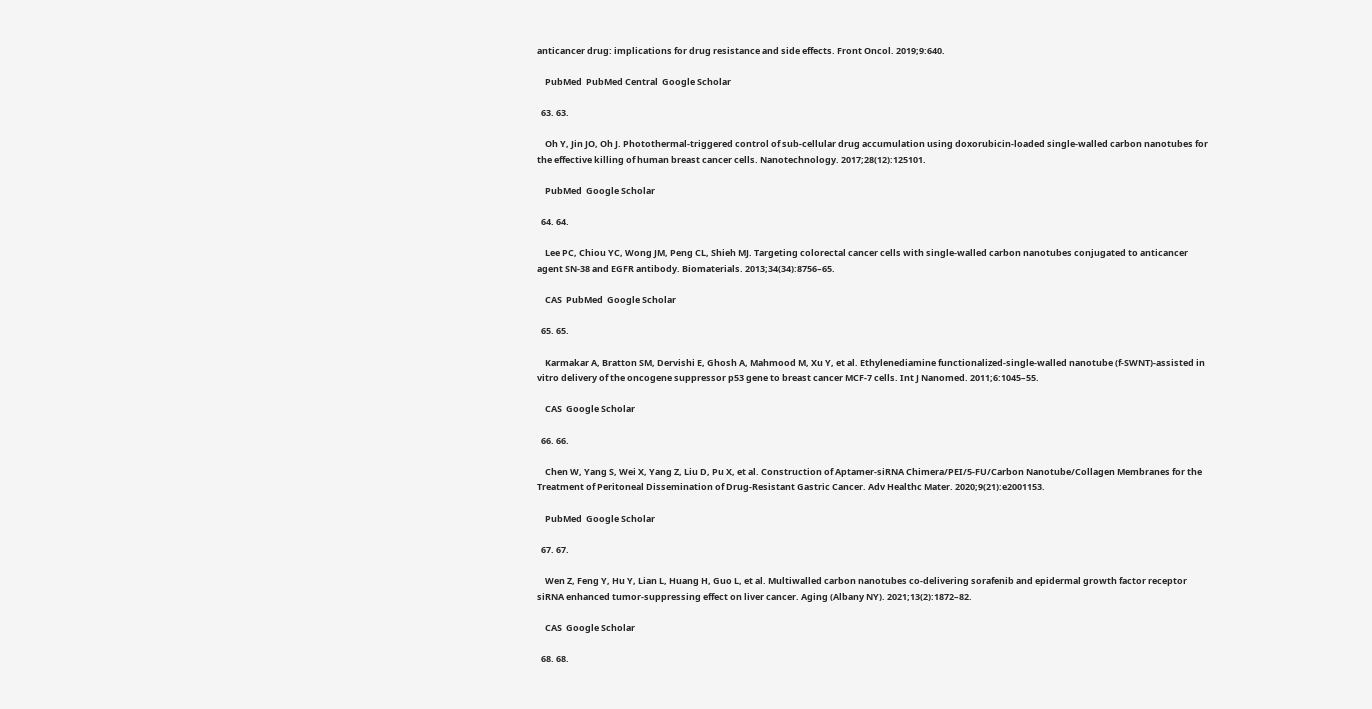anticancer drug: implications for drug resistance and side effects. Front Oncol. 2019;9:640.

    PubMed  PubMed Central  Google Scholar

  63. 63.

    Oh Y, Jin JO, Oh J. Photothermal-triggered control of sub-cellular drug accumulation using doxorubicin-loaded single-walled carbon nanotubes for the effective killing of human breast cancer cells. Nanotechnology. 2017;28(12):125101.

    PubMed  Google Scholar

  64. 64.

    Lee PC, Chiou YC, Wong JM, Peng CL, Shieh MJ. Targeting colorectal cancer cells with single-walled carbon nanotubes conjugated to anticancer agent SN-38 and EGFR antibody. Biomaterials. 2013;34(34):8756–65.

    CAS  PubMed  Google Scholar

  65. 65.

    Karmakar A, Bratton SM, Dervishi E, Ghosh A, Mahmood M, Xu Y, et al. Ethylenediamine functionalized-single-walled nanotube (f-SWNT)-assisted in vitro delivery of the oncogene suppressor p53 gene to breast cancer MCF-7 cells. Int J Nanomed. 2011;6:1045–55.

    CAS  Google Scholar

  66. 66.

    Chen W, Yang S, Wei X, Yang Z, Liu D, Pu X, et al. Construction of Aptamer-siRNA Chimera/PEI/5-FU/Carbon Nanotube/Collagen Membranes for the Treatment of Peritoneal Dissemination of Drug-Resistant Gastric Cancer. Adv Healthc Mater. 2020;9(21):e2001153.

    PubMed  Google Scholar

  67. 67.

    Wen Z, Feng Y, Hu Y, Lian L, Huang H, Guo L, et al. Multiwalled carbon nanotubes co-delivering sorafenib and epidermal growth factor receptor siRNA enhanced tumor-suppressing effect on liver cancer. Aging (Albany NY). 2021;13(2):1872–82.

    CAS  Google Scholar

  68. 68.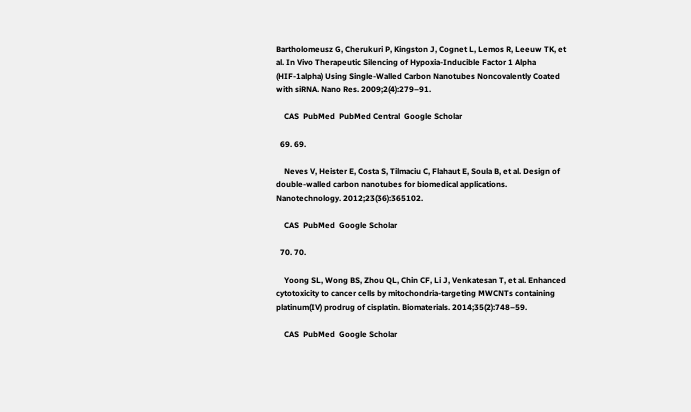Bartholomeusz G, Cherukuri P, Kingston J, Cognet L, Lemos R, Leeuw TK, et al. In Vivo Therapeutic Silencing of Hypoxia-Inducible Factor 1 Alpha (HIF-1alpha) Using Single-Walled Carbon Nanotubes Noncovalently Coated with siRNA. Nano Res. 2009;2(4):279–91.

    CAS  PubMed  PubMed Central  Google Scholar

  69. 69.

    Neves V, Heister E, Costa S, Tilmaciu C, Flahaut E, Soula B, et al. Design of double-walled carbon nanotubes for biomedical applications. Nanotechnology. 2012;23(36):365102.

    CAS  PubMed  Google Scholar

  70. 70.

    Yoong SL, Wong BS, Zhou QL, Chin CF, Li J, Venkatesan T, et al. Enhanced cytotoxicity to cancer cells by mitochondria-targeting MWCNTs containing platinum(IV) prodrug of cisplatin. Biomaterials. 2014;35(2):748–59.

    CAS  PubMed  Google Scholar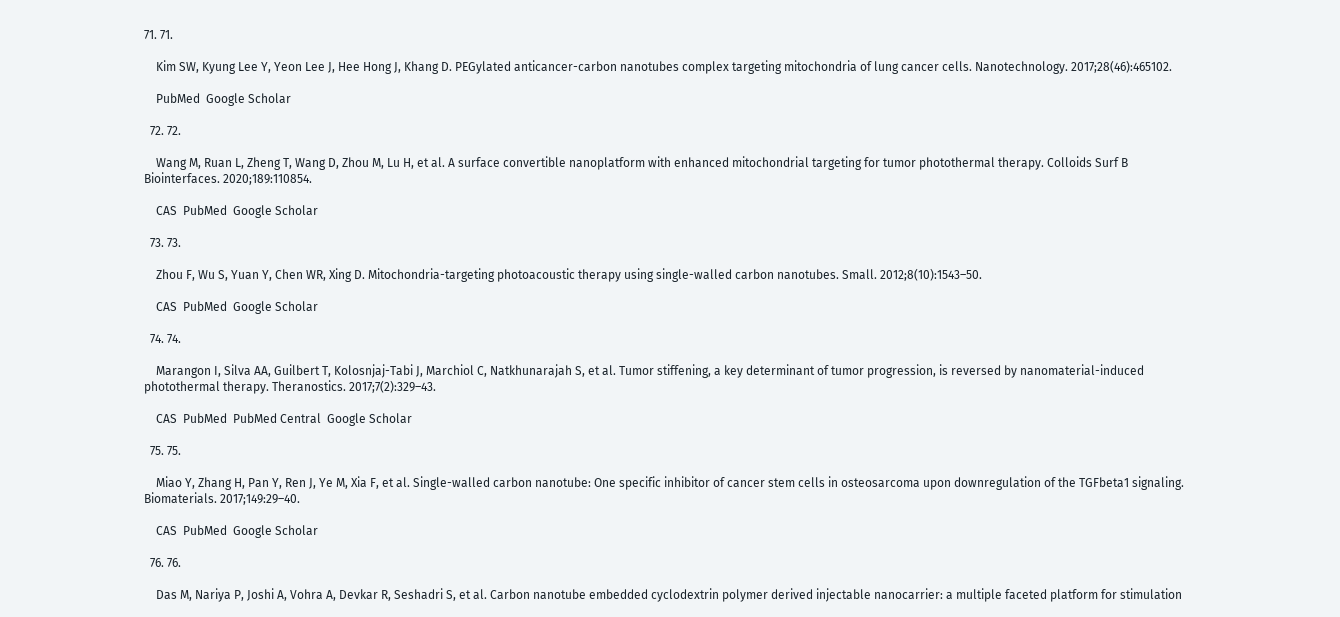71. 71.

    Kim SW, Kyung Lee Y, Yeon Lee J, Hee Hong J, Khang D. PEGylated anticancer-carbon nanotubes complex targeting mitochondria of lung cancer cells. Nanotechnology. 2017;28(46):465102.

    PubMed  Google Scholar

  72. 72.

    Wang M, Ruan L, Zheng T, Wang D, Zhou M, Lu H, et al. A surface convertible nanoplatform with enhanced mitochondrial targeting for tumor photothermal therapy. Colloids Surf B Biointerfaces. 2020;189:110854.

    CAS  PubMed  Google Scholar

  73. 73.

    Zhou F, Wu S, Yuan Y, Chen WR, Xing D. Mitochondria-targeting photoacoustic therapy using single-walled carbon nanotubes. Small. 2012;8(10):1543–50.

    CAS  PubMed  Google Scholar

  74. 74.

    Marangon I, Silva AA, Guilbert T, Kolosnjaj-Tabi J, Marchiol C, Natkhunarajah S, et al. Tumor stiffening, a key determinant of tumor progression, is reversed by nanomaterial-induced photothermal therapy. Theranostics. 2017;7(2):329–43.

    CAS  PubMed  PubMed Central  Google Scholar

  75. 75.

    Miao Y, Zhang H, Pan Y, Ren J, Ye M, Xia F, et al. Single-walled carbon nanotube: One specific inhibitor of cancer stem cells in osteosarcoma upon downregulation of the TGFbeta1 signaling. Biomaterials. 2017;149:29–40.

    CAS  PubMed  Google Scholar

  76. 76.

    Das M, Nariya P, Joshi A, Vohra A, Devkar R, Seshadri S, et al. Carbon nanotube embedded cyclodextrin polymer derived injectable nanocarrier: a multiple faceted platform for stimulation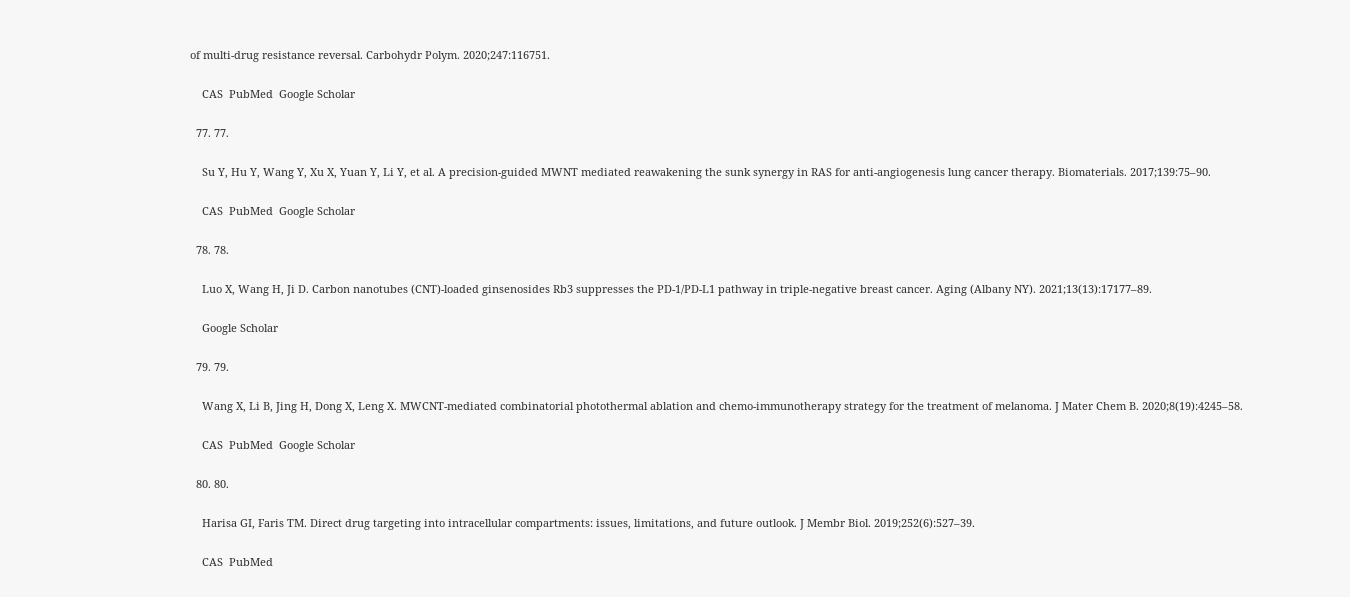of multi-drug resistance reversal. Carbohydr Polym. 2020;247:116751.

    CAS  PubMed  Google Scholar

  77. 77.

    Su Y, Hu Y, Wang Y, Xu X, Yuan Y, Li Y, et al. A precision-guided MWNT mediated reawakening the sunk synergy in RAS for anti-angiogenesis lung cancer therapy. Biomaterials. 2017;139:75–90.

    CAS  PubMed  Google Scholar

  78. 78.

    Luo X, Wang H, Ji D. Carbon nanotubes (CNT)-loaded ginsenosides Rb3 suppresses the PD-1/PD-L1 pathway in triple-negative breast cancer. Aging (Albany NY). 2021;13(13):17177–89.

    Google Scholar

  79. 79.

    Wang X, Li B, Jing H, Dong X, Leng X. MWCNT-mediated combinatorial photothermal ablation and chemo-immunotherapy strategy for the treatment of melanoma. J Mater Chem B. 2020;8(19):4245–58.

    CAS  PubMed  Google Scholar

  80. 80.

    Harisa GI, Faris TM. Direct drug targeting into intracellular compartments: issues, limitations, and future outlook. J Membr Biol. 2019;252(6):527–39.

    CAS  PubMed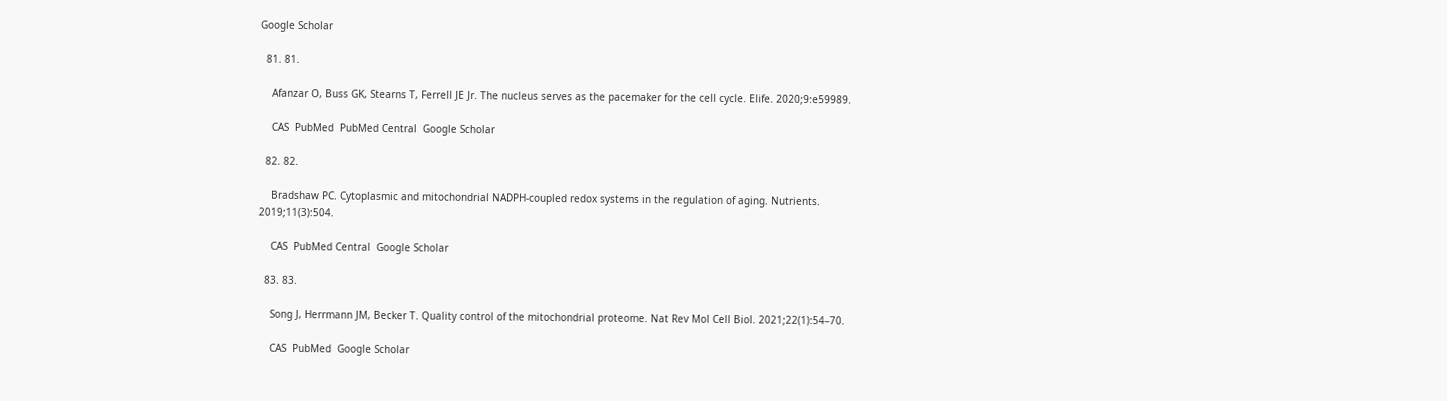Google Scholar

  81. 81.

    Afanzar O, Buss GK, Stearns T, Ferrell JE Jr. The nucleus serves as the pacemaker for the cell cycle. Elife. 2020;9:e59989.

    CAS  PubMed  PubMed Central  Google Scholar

  82. 82.

    Bradshaw PC. Cytoplasmic and mitochondrial NADPH-coupled redox systems in the regulation of aging. Nutrients. 2019;11(3):504.

    CAS  PubMed Central  Google Scholar

  83. 83.

    Song J, Herrmann JM, Becker T. Quality control of the mitochondrial proteome. Nat Rev Mol Cell Biol. 2021;22(1):54–70.

    CAS  PubMed  Google Scholar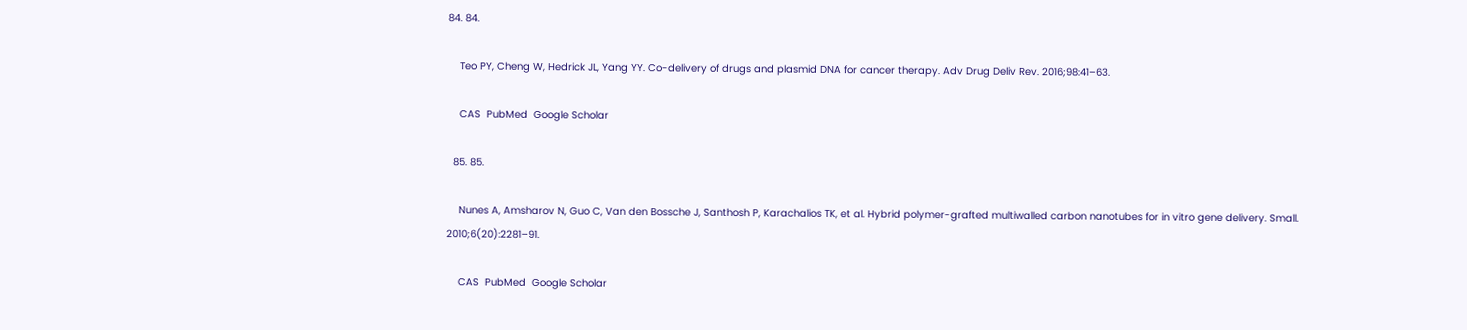84. 84.

    Teo PY, Cheng W, Hedrick JL, Yang YY. Co-delivery of drugs and plasmid DNA for cancer therapy. Adv Drug Deliv Rev. 2016;98:41–63.

    CAS  PubMed  Google Scholar

  85. 85.

    Nunes A, Amsharov N, Guo C, Van den Bossche J, Santhosh P, Karachalios TK, et al. Hybrid polymer-grafted multiwalled carbon nanotubes for in vitro gene delivery. Small. 2010;6(20):2281–91.

    CAS  PubMed  Google Scholar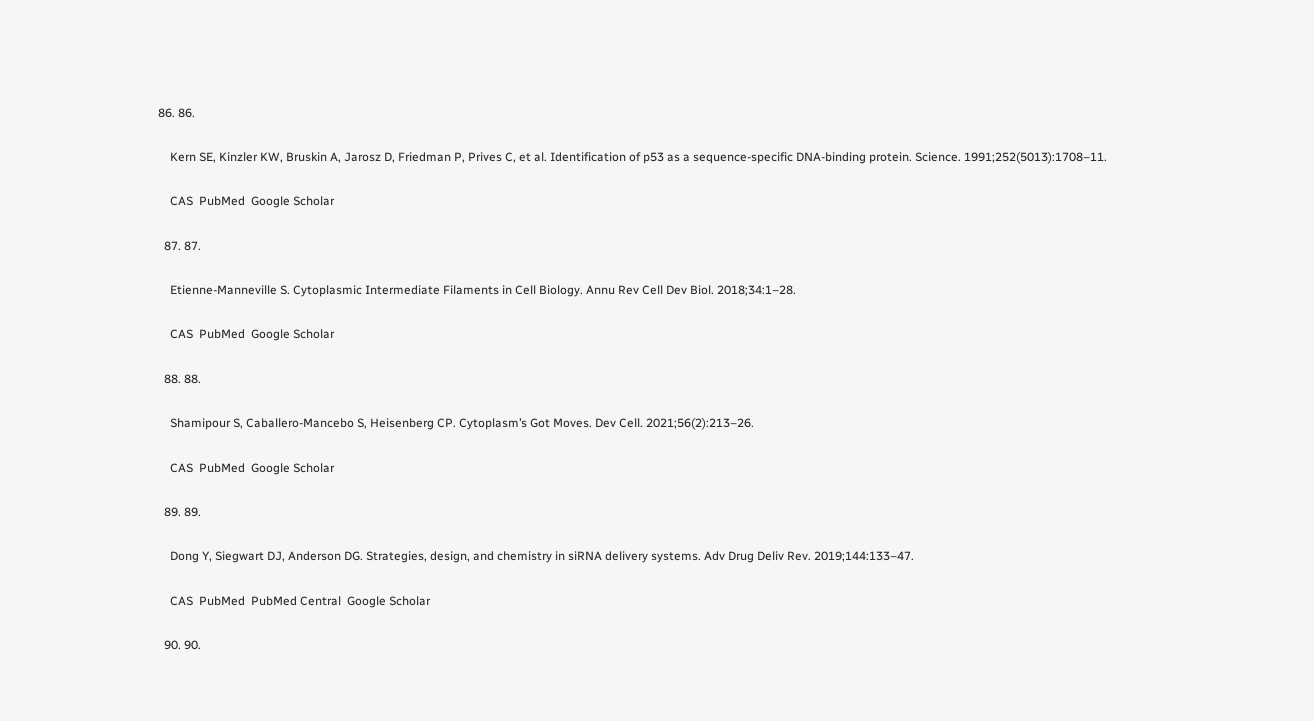86. 86.

    Kern SE, Kinzler KW, Bruskin A, Jarosz D, Friedman P, Prives C, et al. Identification of p53 as a sequence-specific DNA-binding protein. Science. 1991;252(5013):1708–11.

    CAS  PubMed  Google Scholar

  87. 87.

    Etienne-Manneville S. Cytoplasmic Intermediate Filaments in Cell Biology. Annu Rev Cell Dev Biol. 2018;34:1–28.

    CAS  PubMed  Google Scholar

  88. 88.

    Shamipour S, Caballero-Mancebo S, Heisenberg CP. Cytoplasm’s Got Moves. Dev Cell. 2021;56(2):213–26.

    CAS  PubMed  Google Scholar

  89. 89.

    Dong Y, Siegwart DJ, Anderson DG. Strategies, design, and chemistry in siRNA delivery systems. Adv Drug Deliv Rev. 2019;144:133–47.

    CAS  PubMed  PubMed Central  Google Scholar

  90. 90.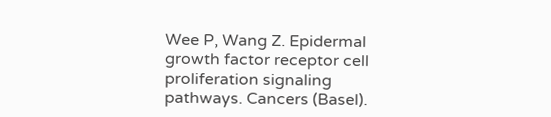Wee P, Wang Z. Epidermal growth factor receptor cell proliferation signaling pathways. Cancers (Basel).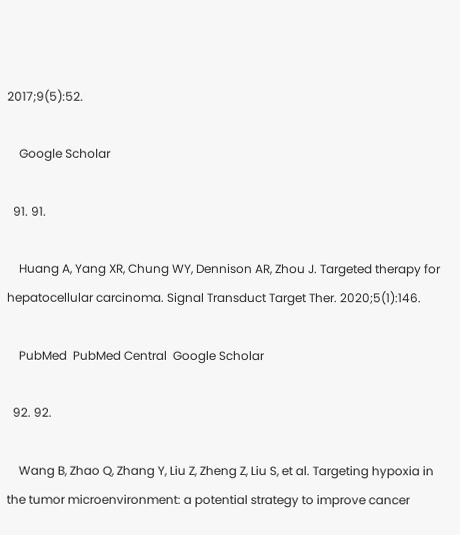2017;9(5):52.

    Google Scholar

  91. 91.

    Huang A, Yang XR, Chung WY, Dennison AR, Zhou J. Targeted therapy for hepatocellular carcinoma. Signal Transduct Target Ther. 2020;5(1):146.

    PubMed  PubMed Central  Google Scholar

  92. 92.

    Wang B, Zhao Q, Zhang Y, Liu Z, Zheng Z, Liu S, et al. Targeting hypoxia in the tumor microenvironment: a potential strategy to improve cancer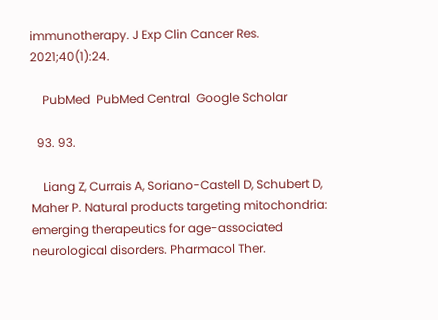immunotherapy. J Exp Clin Cancer Res. 2021;40(1):24.

    PubMed  PubMed Central  Google Scholar

  93. 93.

    Liang Z, Currais A, Soriano-Castell D, Schubert D, Maher P. Natural products targeting mitochondria: emerging therapeutics for age-associated neurological disorders. Pharmacol Ther.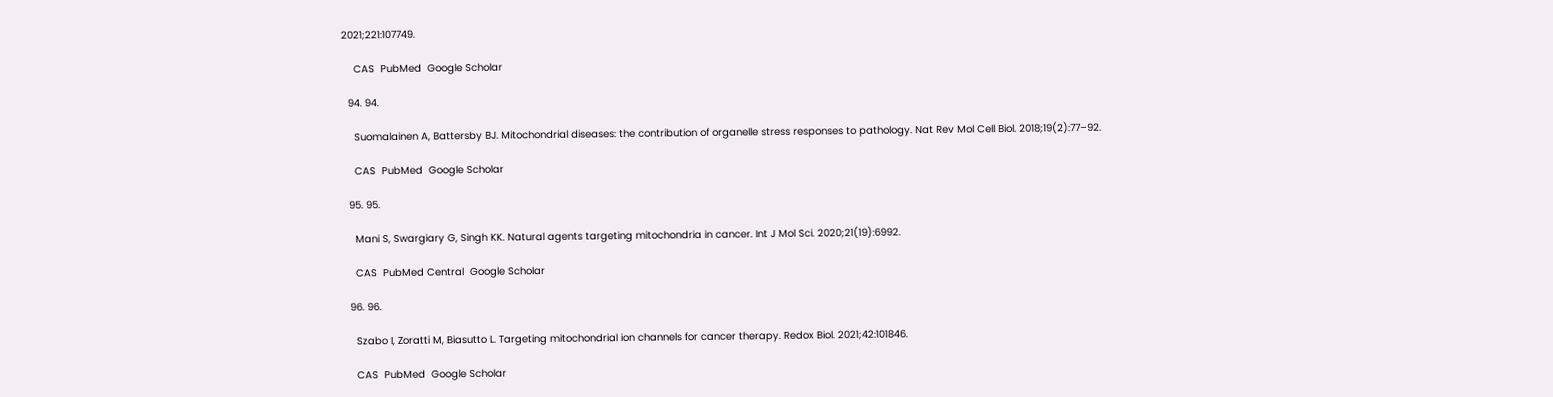2021;221:107749.

    CAS  PubMed  Google Scholar

  94. 94.

    Suomalainen A, Battersby BJ. Mitochondrial diseases: the contribution of organelle stress responses to pathology. Nat Rev Mol Cell Biol. 2018;19(2):77–92.

    CAS  PubMed  Google Scholar

  95. 95.

    Mani S, Swargiary G, Singh KK. Natural agents targeting mitochondria in cancer. Int J Mol Sci. 2020;21(19):6992.

    CAS  PubMed Central  Google Scholar

  96. 96.

    Szabo I, Zoratti M, Biasutto L. Targeting mitochondrial ion channels for cancer therapy. Redox Biol. 2021;42:101846.

    CAS  PubMed  Google Scholar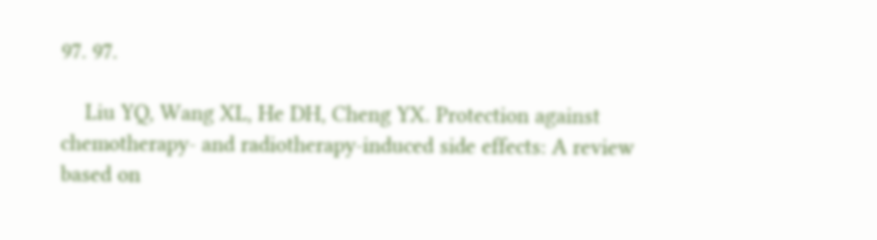97. 97.

    Liu YQ, Wang XL, He DH, Cheng YX. Protection against chemotherapy- and radiotherapy-induced side effects: A review based on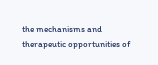the mechanisms and therapeutic opportunities of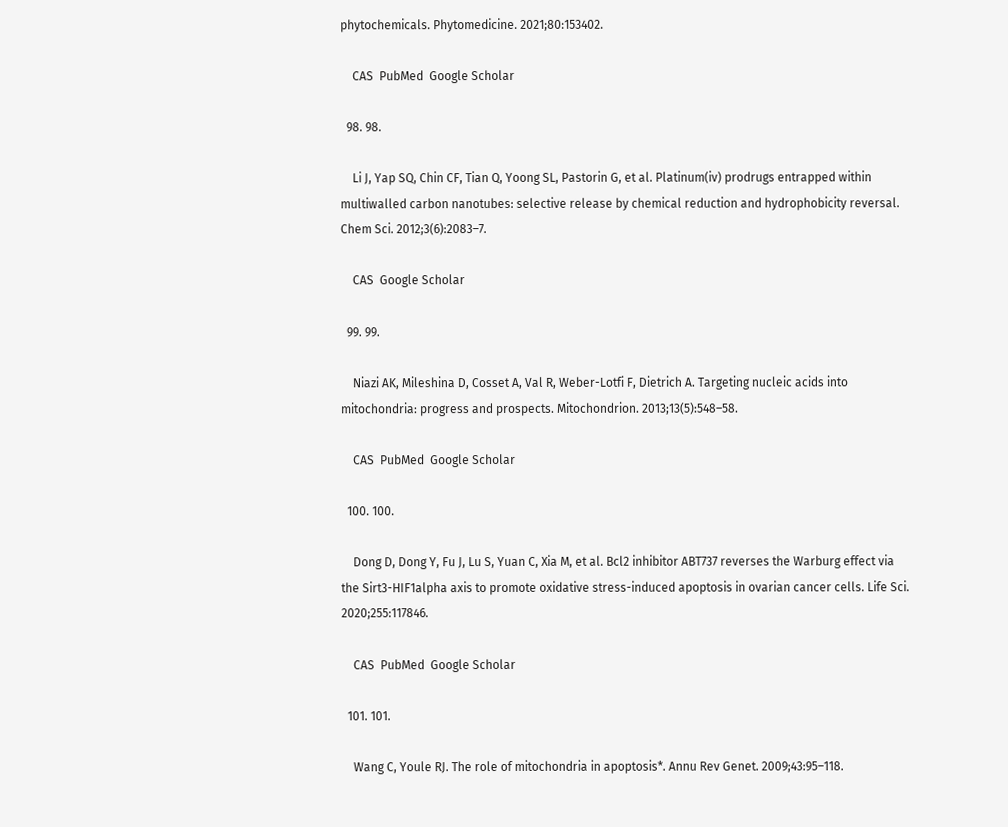phytochemicals. Phytomedicine. 2021;80:153402.

    CAS  PubMed  Google Scholar

  98. 98.

    Li J, Yap SQ, Chin CF, Tian Q, Yoong SL, Pastorin G, et al. Platinum(iv) prodrugs entrapped within multiwalled carbon nanotubes: selective release by chemical reduction and hydrophobicity reversal. Chem Sci. 2012;3(6):2083–7.

    CAS  Google Scholar

  99. 99.

    Niazi AK, Mileshina D, Cosset A, Val R, Weber-Lotfi F, Dietrich A. Targeting nucleic acids into mitochondria: progress and prospects. Mitochondrion. 2013;13(5):548–58.

    CAS  PubMed  Google Scholar

  100. 100.

    Dong D, Dong Y, Fu J, Lu S, Yuan C, Xia M, et al. Bcl2 inhibitor ABT737 reverses the Warburg effect via the Sirt3-HIF1alpha axis to promote oxidative stress-induced apoptosis in ovarian cancer cells. Life Sci. 2020;255:117846.

    CAS  PubMed  Google Scholar

  101. 101.

    Wang C, Youle RJ. The role of mitochondria in apoptosis*. Annu Rev Genet. 2009;43:95–118.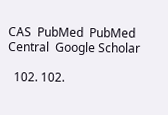CAS  PubMed  PubMed Central  Google Scholar

  102. 102.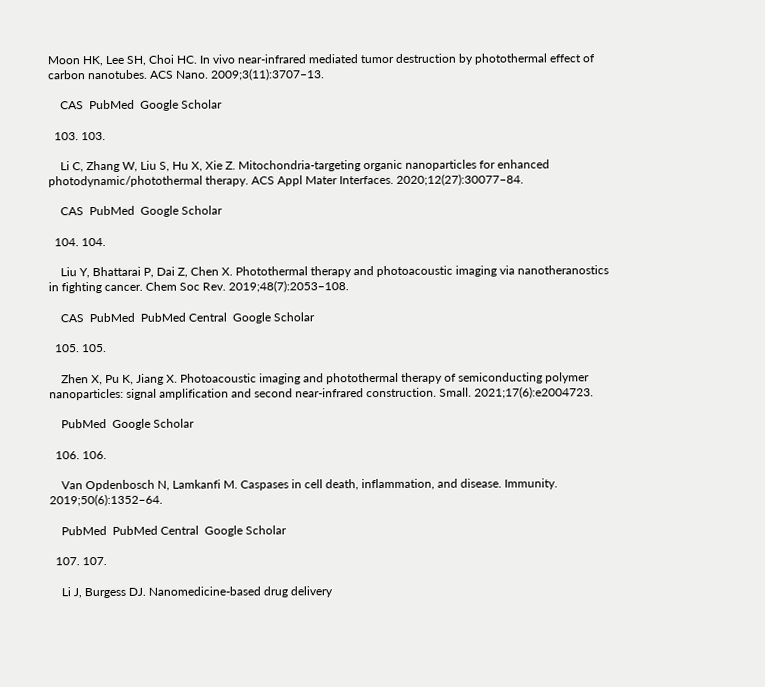Moon HK, Lee SH, Choi HC. In vivo near-infrared mediated tumor destruction by photothermal effect of carbon nanotubes. ACS Nano. 2009;3(11):3707–13.

    CAS  PubMed  Google Scholar

  103. 103.

    Li C, Zhang W, Liu S, Hu X, Xie Z. Mitochondria-targeting organic nanoparticles for enhanced photodynamic/photothermal therapy. ACS Appl Mater Interfaces. 2020;12(27):30077–84.

    CAS  PubMed  Google Scholar

  104. 104.

    Liu Y, Bhattarai P, Dai Z, Chen X. Photothermal therapy and photoacoustic imaging via nanotheranostics in fighting cancer. Chem Soc Rev. 2019;48(7):2053–108.

    CAS  PubMed  PubMed Central  Google Scholar

  105. 105.

    Zhen X, Pu K, Jiang X. Photoacoustic imaging and photothermal therapy of semiconducting polymer nanoparticles: signal amplification and second near-infrared construction. Small. 2021;17(6):e2004723.

    PubMed  Google Scholar

  106. 106.

    Van Opdenbosch N, Lamkanfi M. Caspases in cell death, inflammation, and disease. Immunity. 2019;50(6):1352–64.

    PubMed  PubMed Central  Google Scholar

  107. 107.

    Li J, Burgess DJ. Nanomedicine-based drug delivery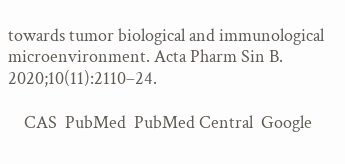towards tumor biological and immunological microenvironment. Acta Pharm Sin B. 2020;10(11):2110–24.

    CAS  PubMed  PubMed Central  Google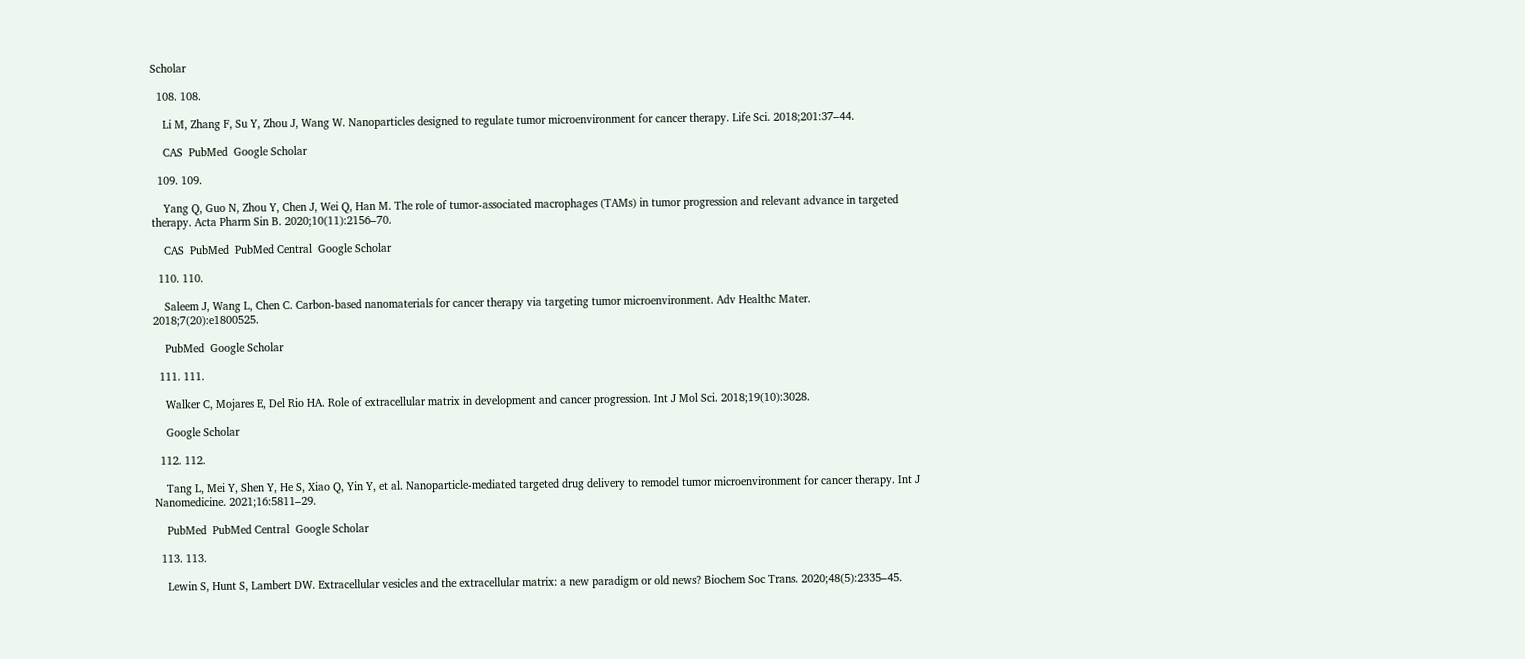Scholar

  108. 108.

    Li M, Zhang F, Su Y, Zhou J, Wang W. Nanoparticles designed to regulate tumor microenvironment for cancer therapy. Life Sci. 2018;201:37–44.

    CAS  PubMed  Google Scholar

  109. 109.

    Yang Q, Guo N, Zhou Y, Chen J, Wei Q, Han M. The role of tumor-associated macrophages (TAMs) in tumor progression and relevant advance in targeted therapy. Acta Pharm Sin B. 2020;10(11):2156–70.

    CAS  PubMed  PubMed Central  Google Scholar

  110. 110.

    Saleem J, Wang L, Chen C. Carbon-based nanomaterials for cancer therapy via targeting tumor microenvironment. Adv Healthc Mater. 2018;7(20):e1800525.

    PubMed  Google Scholar

  111. 111.

    Walker C, Mojares E, Del Rio HA. Role of extracellular matrix in development and cancer progression. Int J Mol Sci. 2018;19(10):3028.

    Google Scholar

  112. 112.

    Tang L, Mei Y, Shen Y, He S, Xiao Q, Yin Y, et al. Nanoparticle-mediated targeted drug delivery to remodel tumor microenvironment for cancer therapy. Int J Nanomedicine. 2021;16:5811–29.

    PubMed  PubMed Central  Google Scholar

  113. 113.

    Lewin S, Hunt S, Lambert DW. Extracellular vesicles and the extracellular matrix: a new paradigm or old news? Biochem Soc Trans. 2020;48(5):2335–45.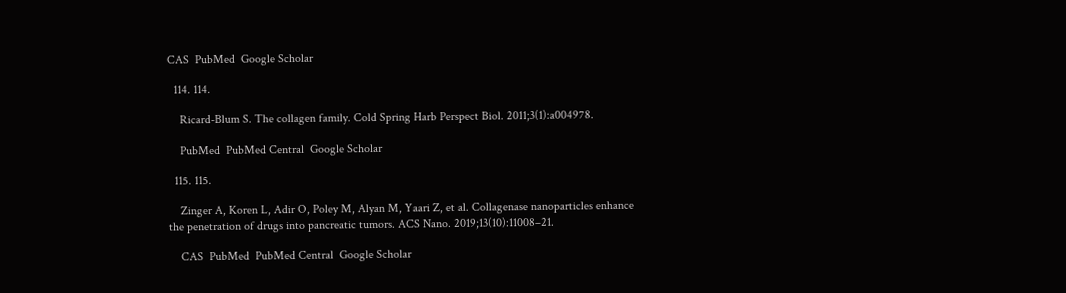CAS  PubMed  Google Scholar

  114. 114.

    Ricard-Blum S. The collagen family. Cold Spring Harb Perspect Biol. 2011;3(1):a004978.

    PubMed  PubMed Central  Google Scholar

  115. 115.

    Zinger A, Koren L, Adir O, Poley M, Alyan M, Yaari Z, et al. Collagenase nanoparticles enhance the penetration of drugs into pancreatic tumors. ACS Nano. 2019;13(10):11008–21.

    CAS  PubMed  PubMed Central  Google Scholar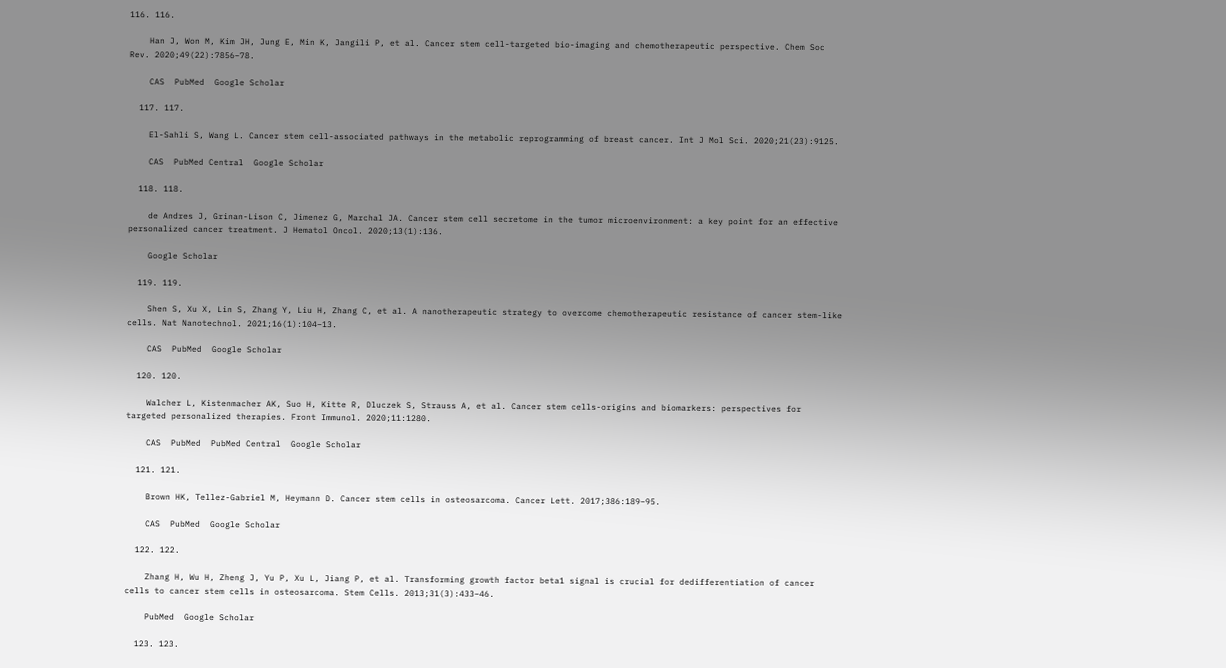116. 116.

    Han J, Won M, Kim JH, Jung E, Min K, Jangili P, et al. Cancer stem cell-targeted bio-imaging and chemotherapeutic perspective. Chem Soc Rev. 2020;49(22):7856–78.

    CAS  PubMed  Google Scholar

  117. 117.

    El-Sahli S, Wang L. Cancer stem cell-associated pathways in the metabolic reprogramming of breast cancer. Int J Mol Sci. 2020;21(23):9125.

    CAS  PubMed Central  Google Scholar

  118. 118.

    de Andres J, Grinan-Lison C, Jimenez G, Marchal JA. Cancer stem cell secretome in the tumor microenvironment: a key point for an effective personalized cancer treatment. J Hematol Oncol. 2020;13(1):136.

    Google Scholar

  119. 119.

    Shen S, Xu X, Lin S, Zhang Y, Liu H, Zhang C, et al. A nanotherapeutic strategy to overcome chemotherapeutic resistance of cancer stem-like cells. Nat Nanotechnol. 2021;16(1):104–13.

    CAS  PubMed  Google Scholar

  120. 120.

    Walcher L, Kistenmacher AK, Suo H, Kitte R, Dluczek S, Strauss A, et al. Cancer stem cells-origins and biomarkers: perspectives for targeted personalized therapies. Front Immunol. 2020;11:1280.

    CAS  PubMed  PubMed Central  Google Scholar

  121. 121.

    Brown HK, Tellez-Gabriel M, Heymann D. Cancer stem cells in osteosarcoma. Cancer Lett. 2017;386:189–95.

    CAS  PubMed  Google Scholar

  122. 122.

    Zhang H, Wu H, Zheng J, Yu P, Xu L, Jiang P, et al. Transforming growth factor beta1 signal is crucial for dedifferentiation of cancer cells to cancer stem cells in osteosarcoma. Stem Cells. 2013;31(3):433–46.

    PubMed  Google Scholar

  123. 123.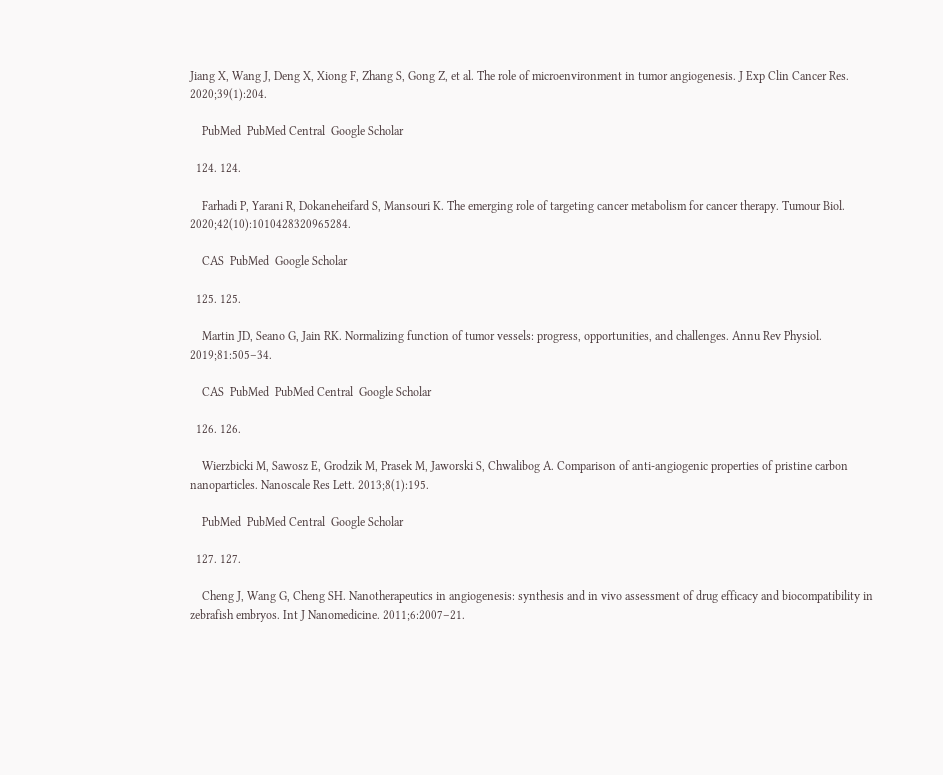Jiang X, Wang J, Deng X, Xiong F, Zhang S, Gong Z, et al. The role of microenvironment in tumor angiogenesis. J Exp Clin Cancer Res. 2020;39(1):204.

    PubMed  PubMed Central  Google Scholar

  124. 124.

    Farhadi P, Yarani R, Dokaneheifard S, Mansouri K. The emerging role of targeting cancer metabolism for cancer therapy. Tumour Biol. 2020;42(10):1010428320965284.

    CAS  PubMed  Google Scholar

  125. 125.

    Martin JD, Seano G, Jain RK. Normalizing function of tumor vessels: progress, opportunities, and challenges. Annu Rev Physiol. 2019;81:505–34.

    CAS  PubMed  PubMed Central  Google Scholar

  126. 126.

    Wierzbicki M, Sawosz E, Grodzik M, Prasek M, Jaworski S, Chwalibog A. Comparison of anti-angiogenic properties of pristine carbon nanoparticles. Nanoscale Res Lett. 2013;8(1):195.

    PubMed  PubMed Central  Google Scholar

  127. 127.

    Cheng J, Wang G, Cheng SH. Nanotherapeutics in angiogenesis: synthesis and in vivo assessment of drug efficacy and biocompatibility in zebrafish embryos. Int J Nanomedicine. 2011;6:2007–21.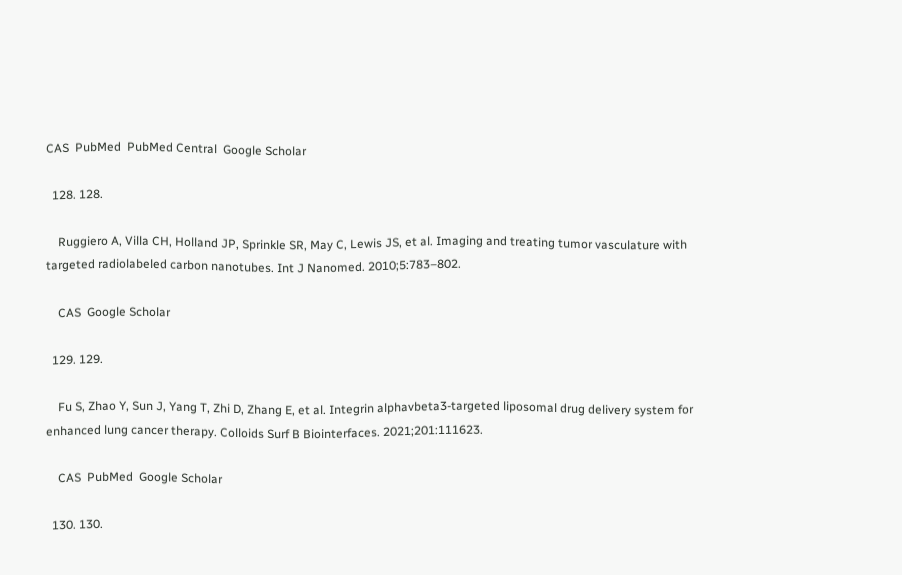CAS  PubMed  PubMed Central  Google Scholar

  128. 128.

    Ruggiero A, Villa CH, Holland JP, Sprinkle SR, May C, Lewis JS, et al. Imaging and treating tumor vasculature with targeted radiolabeled carbon nanotubes. Int J Nanomed. 2010;5:783–802.

    CAS  Google Scholar

  129. 129.

    Fu S, Zhao Y, Sun J, Yang T, Zhi D, Zhang E, et al. Integrin alphavbeta3-targeted liposomal drug delivery system for enhanced lung cancer therapy. Colloids Surf B Biointerfaces. 2021;201:111623.

    CAS  PubMed  Google Scholar

  130. 130.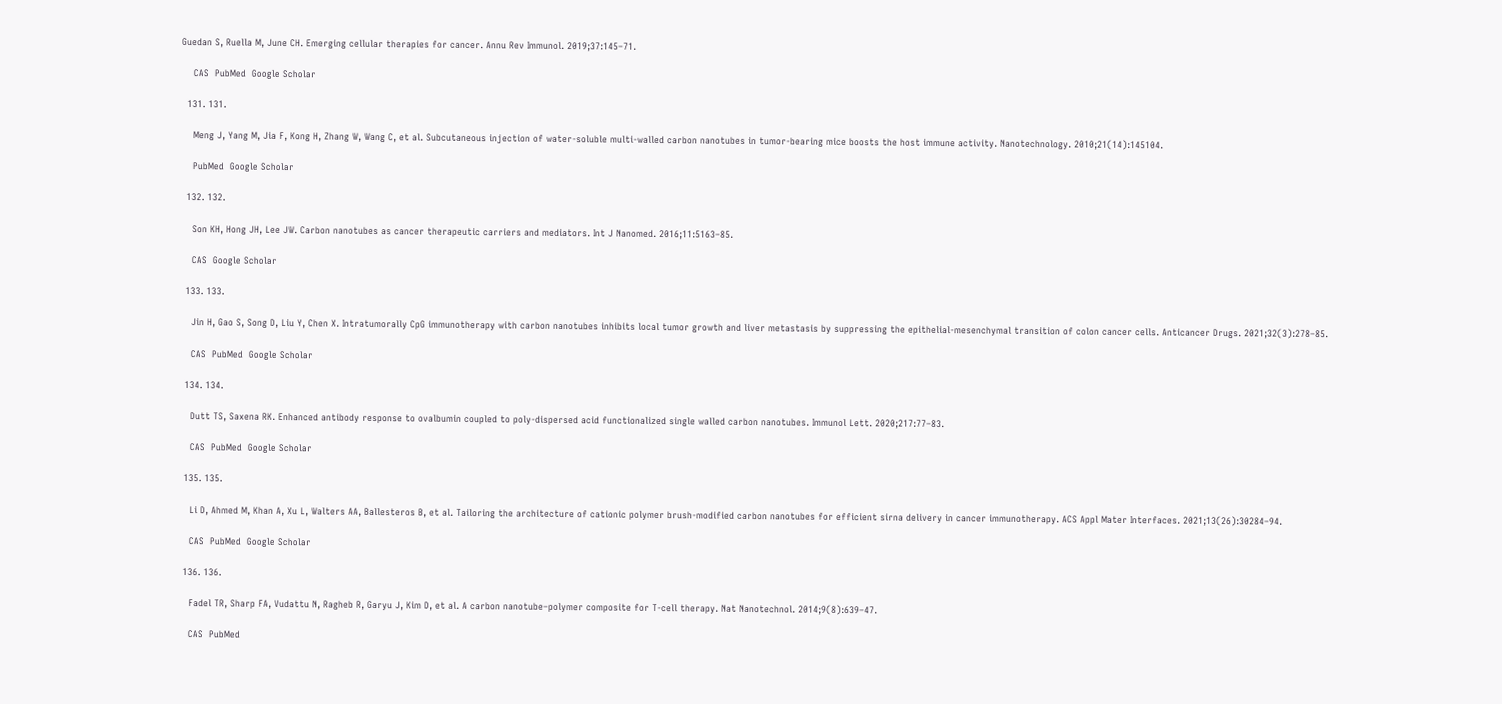Guedan S, Ruella M, June CH. Emerging cellular therapies for cancer. Annu Rev Immunol. 2019;37:145–71.

    CAS  PubMed  Google Scholar

  131. 131.

    Meng J, Yang M, Jia F, Kong H, Zhang W, Wang C, et al. Subcutaneous injection of water-soluble multi-walled carbon nanotubes in tumor-bearing mice boosts the host immune activity. Nanotechnology. 2010;21(14):145104.

    PubMed  Google Scholar

  132. 132.

    Son KH, Hong JH, Lee JW. Carbon nanotubes as cancer therapeutic carriers and mediators. Int J Nanomed. 2016;11:5163–85.

    CAS  Google Scholar

  133. 133.

    Jin H, Gao S, Song D, Liu Y, Chen X. Intratumorally CpG immunotherapy with carbon nanotubes inhibits local tumor growth and liver metastasis by suppressing the epithelial-mesenchymal transition of colon cancer cells. Anticancer Drugs. 2021;32(3):278–85.

    CAS  PubMed  Google Scholar

  134. 134.

    Dutt TS, Saxena RK. Enhanced antibody response to ovalbumin coupled to poly-dispersed acid functionalized single walled carbon nanotubes. Immunol Lett. 2020;217:77–83.

    CAS  PubMed  Google Scholar

  135. 135.

    Li D, Ahmed M, Khan A, Xu L, Walters AA, Ballesteros B, et al. Tailoring the architecture of cationic polymer brush-modified carbon nanotubes for efficient sirna delivery in cancer immunotherapy. ACS Appl Mater Interfaces. 2021;13(26):30284–94.

    CAS  PubMed  Google Scholar

  136. 136.

    Fadel TR, Sharp FA, Vudattu N, Ragheb R, Garyu J, Kim D, et al. A carbon nanotube–polymer composite for T-cell therapy. Nat Nanotechnol. 2014;9(8):639–47.

    CAS  PubMed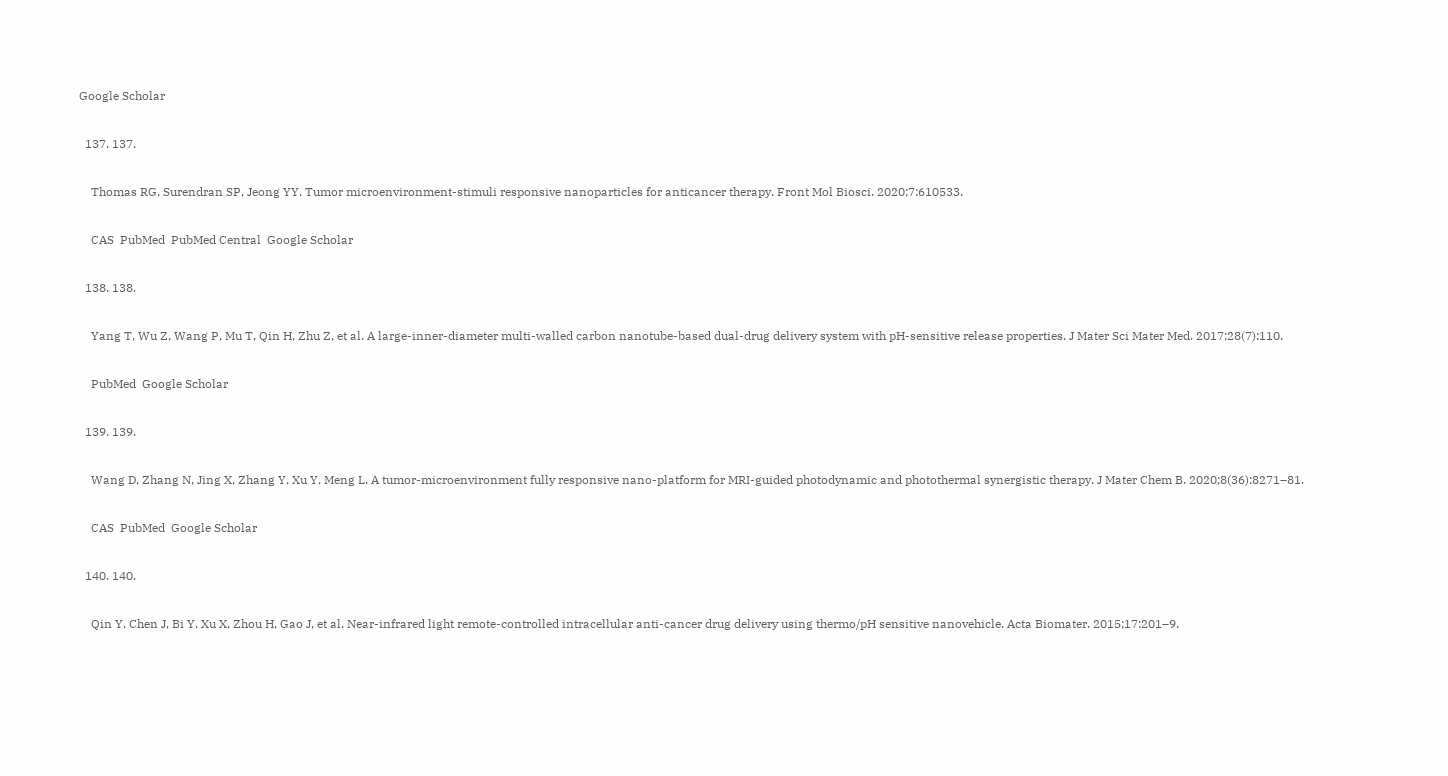Google Scholar

  137. 137.

    Thomas RG, Surendran SP, Jeong YY. Tumor microenvironment-stimuli responsive nanoparticles for anticancer therapy. Front Mol Biosci. 2020;7:610533.

    CAS  PubMed  PubMed Central  Google Scholar

  138. 138.

    Yang T, Wu Z, Wang P, Mu T, Qin H, Zhu Z, et al. A large-inner-diameter multi-walled carbon nanotube-based dual-drug delivery system with pH-sensitive release properties. J Mater Sci Mater Med. 2017;28(7):110.

    PubMed  Google Scholar

  139. 139.

    Wang D, Zhang N, Jing X, Zhang Y, Xu Y, Meng L. A tumor-microenvironment fully responsive nano-platform for MRI-guided photodynamic and photothermal synergistic therapy. J Mater Chem B. 2020;8(36):8271–81.

    CAS  PubMed  Google Scholar

  140. 140.

    Qin Y, Chen J, Bi Y, Xu X, Zhou H, Gao J, et al. Near-infrared light remote-controlled intracellular anti-cancer drug delivery using thermo/pH sensitive nanovehicle. Acta Biomater. 2015;17:201–9.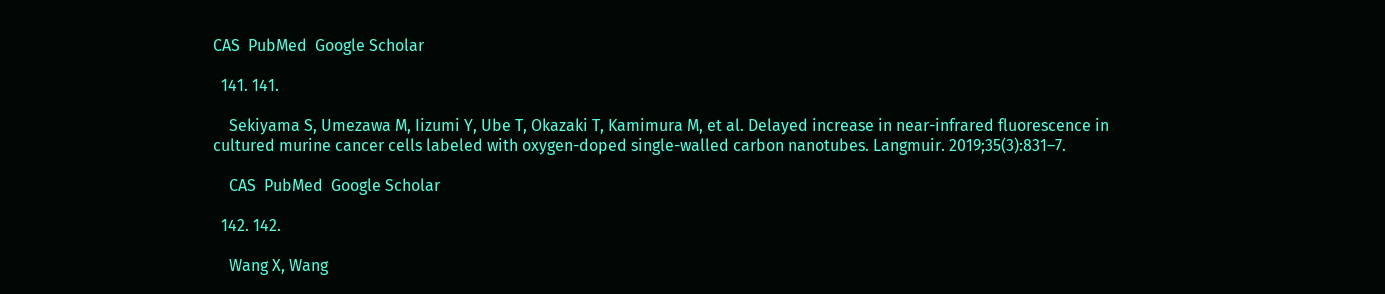CAS  PubMed  Google Scholar

  141. 141.

    Sekiyama S, Umezawa M, Iizumi Y, Ube T, Okazaki T, Kamimura M, et al. Delayed increase in near-infrared fluorescence in cultured murine cancer cells labeled with oxygen-doped single-walled carbon nanotubes. Langmuir. 2019;35(3):831–7.

    CAS  PubMed  Google Scholar

  142. 142.

    Wang X, Wang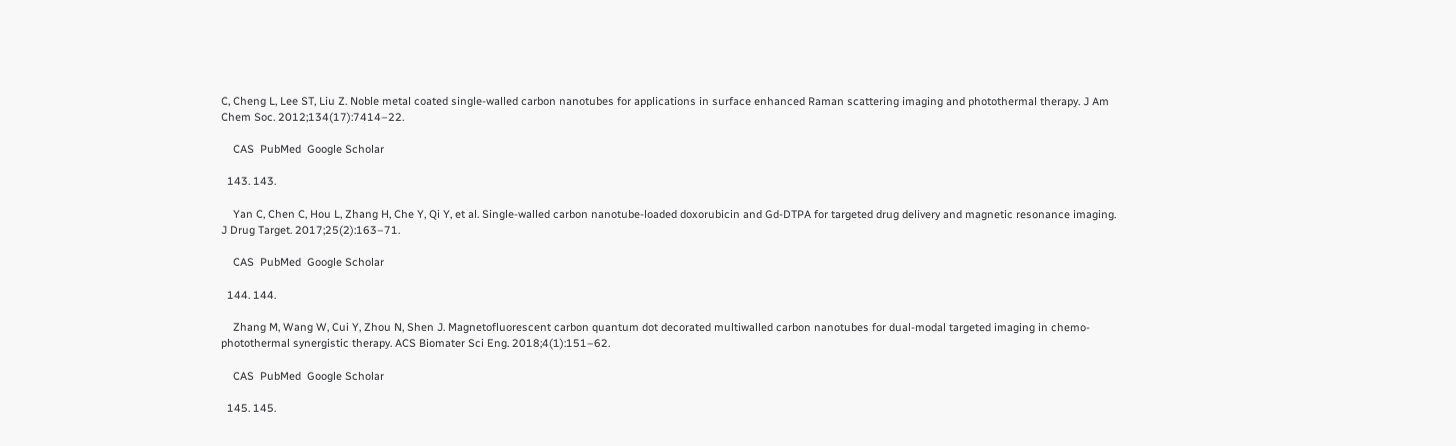C, Cheng L, Lee ST, Liu Z. Noble metal coated single-walled carbon nanotubes for applications in surface enhanced Raman scattering imaging and photothermal therapy. J Am Chem Soc. 2012;134(17):7414–22.

    CAS  PubMed  Google Scholar

  143. 143.

    Yan C, Chen C, Hou L, Zhang H, Che Y, Qi Y, et al. Single-walled carbon nanotube-loaded doxorubicin and Gd-DTPA for targeted drug delivery and magnetic resonance imaging. J Drug Target. 2017;25(2):163–71.

    CAS  PubMed  Google Scholar

  144. 144.

    Zhang M, Wang W, Cui Y, Zhou N, Shen J. Magnetofluorescent carbon quantum dot decorated multiwalled carbon nanotubes for dual-modal targeted imaging in chemo-photothermal synergistic therapy. ACS Biomater Sci Eng. 2018;4(1):151–62.

    CAS  PubMed  Google Scholar

  145. 145.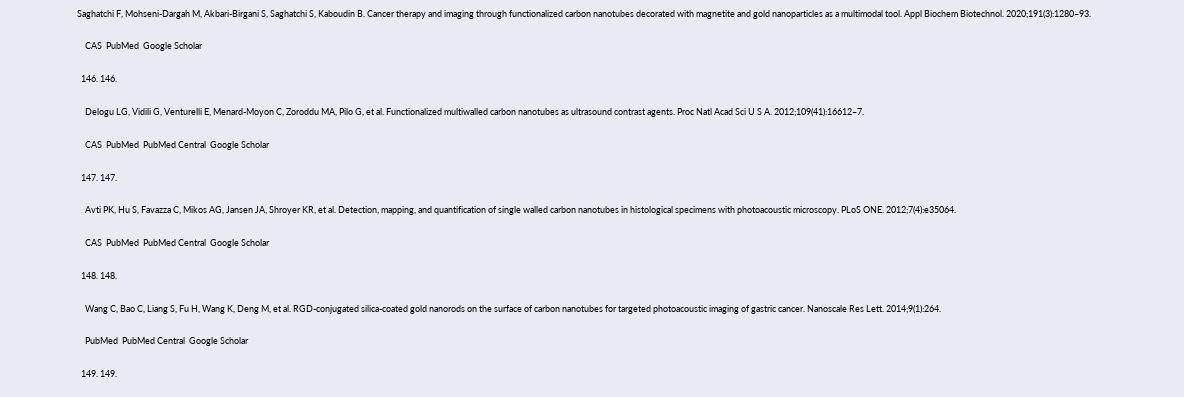Saghatchi F, Mohseni-Dargah M, Akbari-Birgani S, Saghatchi S, Kaboudin B. Cancer therapy and imaging through functionalized carbon nanotubes decorated with magnetite and gold nanoparticles as a multimodal tool. Appl Biochem Biotechnol. 2020;191(3):1280–93.

    CAS  PubMed  Google Scholar

  146. 146.

    Delogu LG, Vidili G, Venturelli E, Menard-Moyon C, Zoroddu MA, Pilo G, et al. Functionalized multiwalled carbon nanotubes as ultrasound contrast agents. Proc Natl Acad Sci U S A. 2012;109(41):16612–7.

    CAS  PubMed  PubMed Central  Google Scholar

  147. 147.

    Avti PK, Hu S, Favazza C, Mikos AG, Jansen JA, Shroyer KR, et al. Detection, mapping, and quantification of single walled carbon nanotubes in histological specimens with photoacoustic microscopy. PLoS ONE. 2012;7(4):e35064.

    CAS  PubMed  PubMed Central  Google Scholar

  148. 148.

    Wang C, Bao C, Liang S, Fu H, Wang K, Deng M, et al. RGD-conjugated silica-coated gold nanorods on the surface of carbon nanotubes for targeted photoacoustic imaging of gastric cancer. Nanoscale Res Lett. 2014;9(1):264.

    PubMed  PubMed Central  Google Scholar

  149. 149.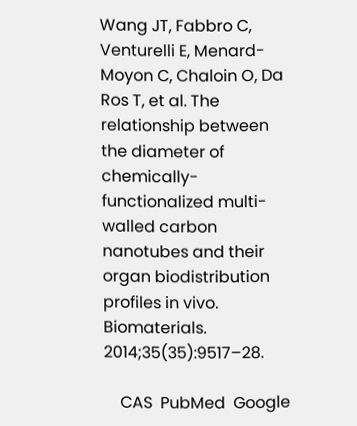Wang JT, Fabbro C, Venturelli E, Menard-Moyon C, Chaloin O, Da Ros T, et al. The relationship between the diameter of chemically-functionalized multi-walled carbon nanotubes and their organ biodistribution profiles in vivo. Biomaterials. 2014;35(35):9517–28.

    CAS  PubMed  Google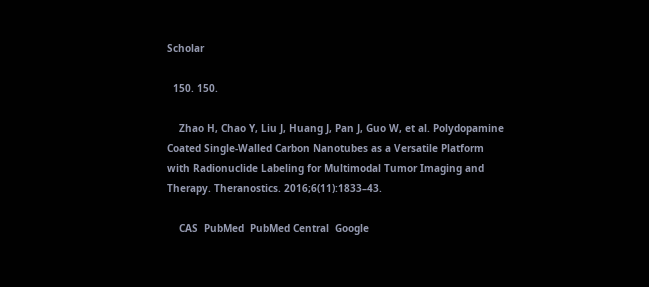Scholar

  150. 150.

    Zhao H, Chao Y, Liu J, Huang J, Pan J, Guo W, et al. Polydopamine Coated Single-Walled Carbon Nanotubes as a Versatile Platform with Radionuclide Labeling for Multimodal Tumor Imaging and Therapy. Theranostics. 2016;6(11):1833–43.

    CAS  PubMed  PubMed Central  Google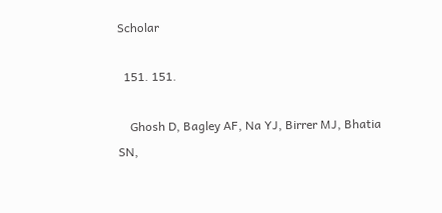Scholar

  151. 151.

    Ghosh D, Bagley AF, Na YJ, Birrer MJ, Bhatia SN,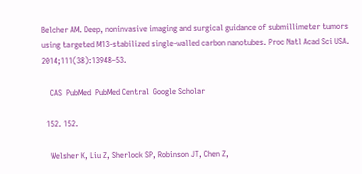Belcher AM. Deep, noninvasive imaging and surgical guidance of submillimeter tumors using targeted M13-stabilized single-walled carbon nanotubes. Proc Natl Acad Sci USA. 2014;111(38):13948–53.

    CAS  PubMed  PubMed Central  Google Scholar

  152. 152.

    Welsher K, Liu Z, Sherlock SP, Robinson JT, Chen Z,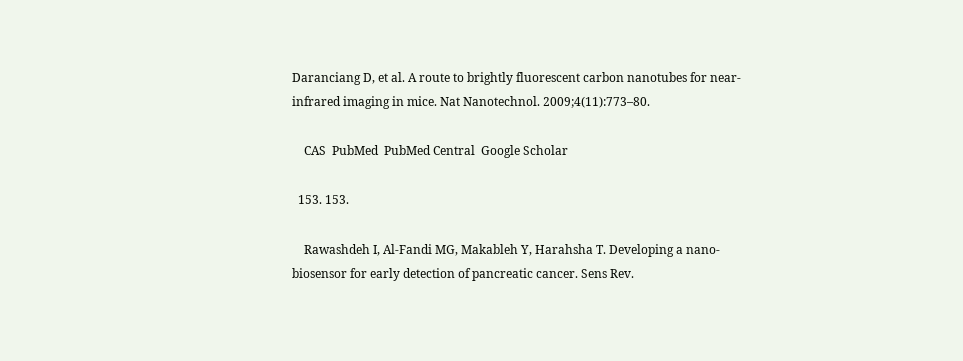Daranciang D, et al. A route to brightly fluorescent carbon nanotubes for near-infrared imaging in mice. Nat Nanotechnol. 2009;4(11):773–80.

    CAS  PubMed  PubMed Central  Google Scholar

  153. 153.

    Rawashdeh I, Al-Fandi MG, Makableh Y, Harahsha T. Developing a nano-biosensor for early detection of pancreatic cancer. Sens Rev.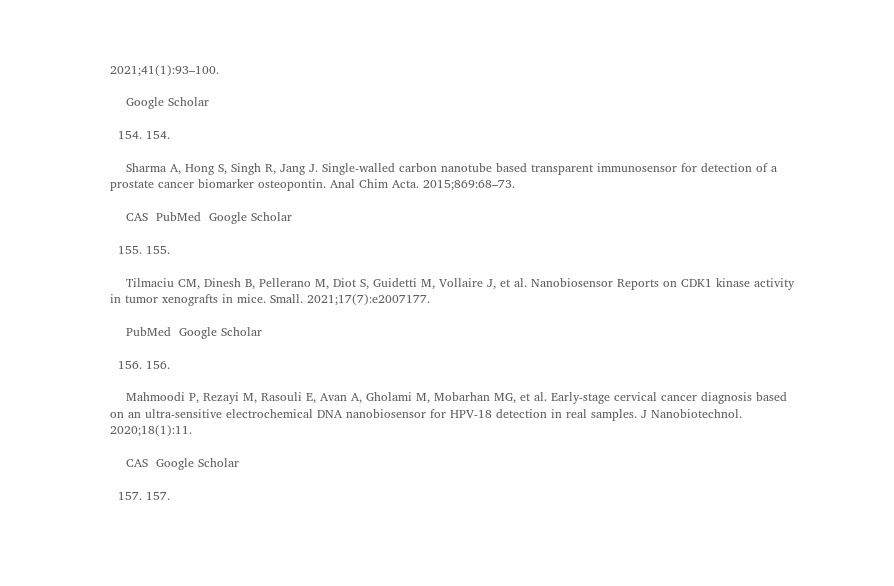2021;41(1):93–100.

    Google Scholar

  154. 154.

    Sharma A, Hong S, Singh R, Jang J. Single-walled carbon nanotube based transparent immunosensor for detection of a prostate cancer biomarker osteopontin. Anal Chim Acta. 2015;869:68–73.

    CAS  PubMed  Google Scholar

  155. 155.

    Tilmaciu CM, Dinesh B, Pellerano M, Diot S, Guidetti M, Vollaire J, et al. Nanobiosensor Reports on CDK1 kinase activity in tumor xenografts in mice. Small. 2021;17(7):e2007177.

    PubMed  Google Scholar

  156. 156.

    Mahmoodi P, Rezayi M, Rasouli E, Avan A, Gholami M, Mobarhan MG, et al. Early-stage cervical cancer diagnosis based on an ultra-sensitive electrochemical DNA nanobiosensor for HPV-18 detection in real samples. J Nanobiotechnol. 2020;18(1):11.

    CAS  Google Scholar

  157. 157.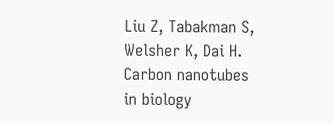Liu Z, Tabakman S, Welsher K, Dai H. Carbon nanotubes in biology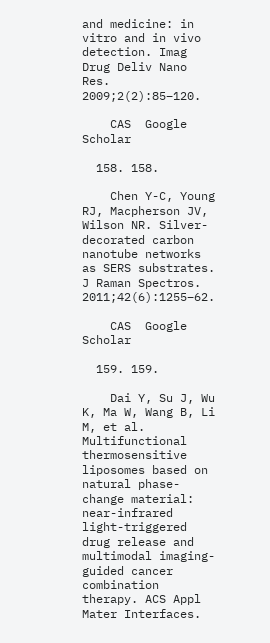and medicine: in vitro and in vivo detection. Imag Drug Deliv Nano Res. 2009;2(2):85–120.

    CAS  Google Scholar

  158. 158.

    Chen Y-C, Young RJ, Macpherson JV, Wilson NR. Silver-decorated carbon nanotube networks as SERS substrates. J Raman Spectros. 2011;42(6):1255–62.

    CAS  Google Scholar

  159. 159.

    Dai Y, Su J, Wu K, Ma W, Wang B, Li M, et al. Multifunctional thermosensitive liposomes based on natural phase-change material: near-infrared light-triggered drug release and multimodal imaging-guided cancer combination therapy. ACS Appl Mater Interfaces.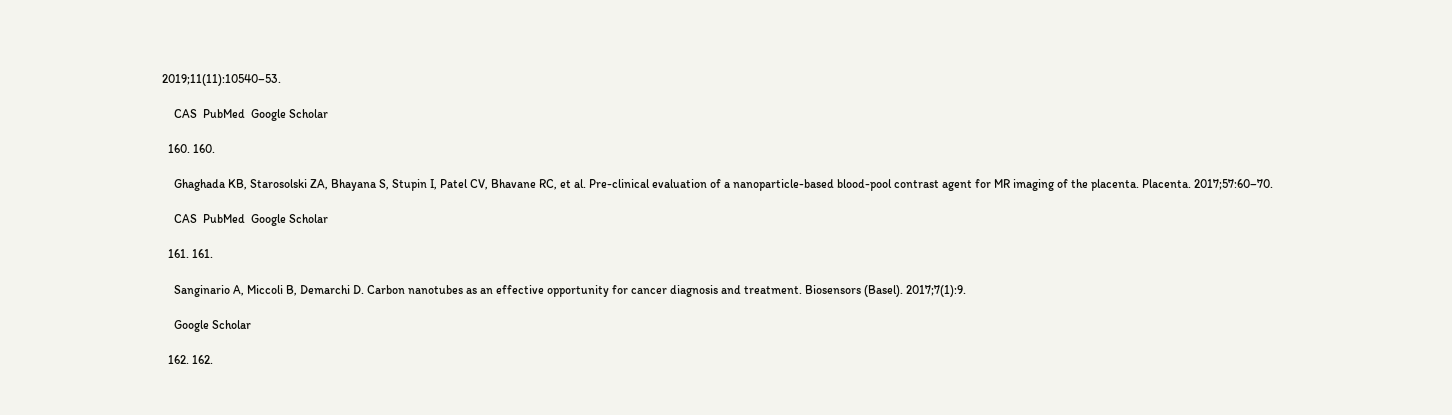2019;11(11):10540–53.

    CAS  PubMed  Google Scholar

  160. 160.

    Ghaghada KB, Starosolski ZA, Bhayana S, Stupin I, Patel CV, Bhavane RC, et al. Pre-clinical evaluation of a nanoparticle-based blood-pool contrast agent for MR imaging of the placenta. Placenta. 2017;57:60–70.

    CAS  PubMed  Google Scholar

  161. 161.

    Sanginario A, Miccoli B, Demarchi D. Carbon nanotubes as an effective opportunity for cancer diagnosis and treatment. Biosensors (Basel). 2017;7(1):9.

    Google Scholar

  162. 162.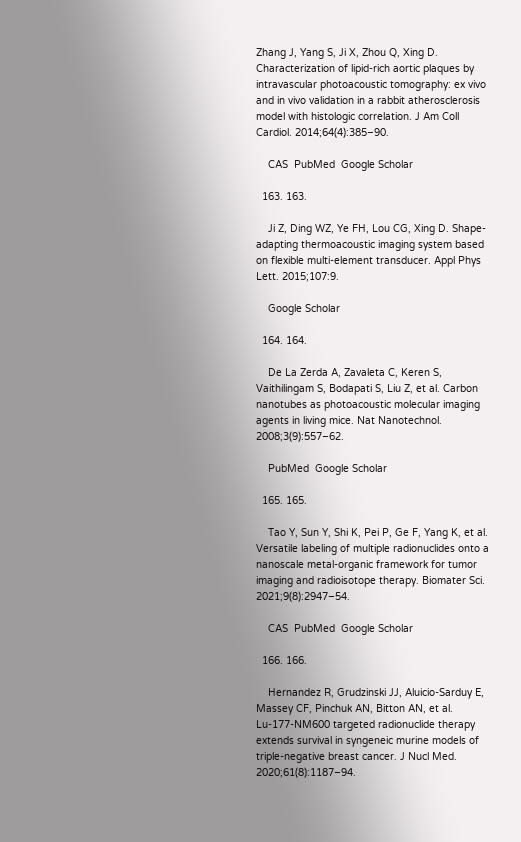Zhang J, Yang S, Ji X, Zhou Q, Xing D. Characterization of lipid-rich aortic plaques by intravascular photoacoustic tomography: ex vivo and in vivo validation in a rabbit atherosclerosis model with histologic correlation. J Am Coll Cardiol. 2014;64(4):385–90.

    CAS  PubMed  Google Scholar

  163. 163.

    Ji Z, Ding WZ, Ye FH, Lou CG, Xing D. Shape-adapting thermoacoustic imaging system based on flexible multi-element transducer. Appl Phys Lett. 2015;107:9.

    Google Scholar

  164. 164.

    De La Zerda A, Zavaleta C, Keren S, Vaithilingam S, Bodapati S, Liu Z, et al. Carbon nanotubes as photoacoustic molecular imaging agents in living mice. Nat Nanotechnol. 2008;3(9):557–62.

    PubMed  Google Scholar

  165. 165.

    Tao Y, Sun Y, Shi K, Pei P, Ge F, Yang K, et al. Versatile labeling of multiple radionuclides onto a nanoscale metal-organic framework for tumor imaging and radioisotope therapy. Biomater Sci. 2021;9(8):2947–54.

    CAS  PubMed  Google Scholar

  166. 166.

    Hernandez R, Grudzinski JJ, Aluicio-Sarduy E, Massey CF, Pinchuk AN, Bitton AN, et al. Lu-177-NM600 targeted radionuclide therapy extends survival in syngeneic murine models of triple-negative breast cancer. J Nucl Med. 2020;61(8):1187–94.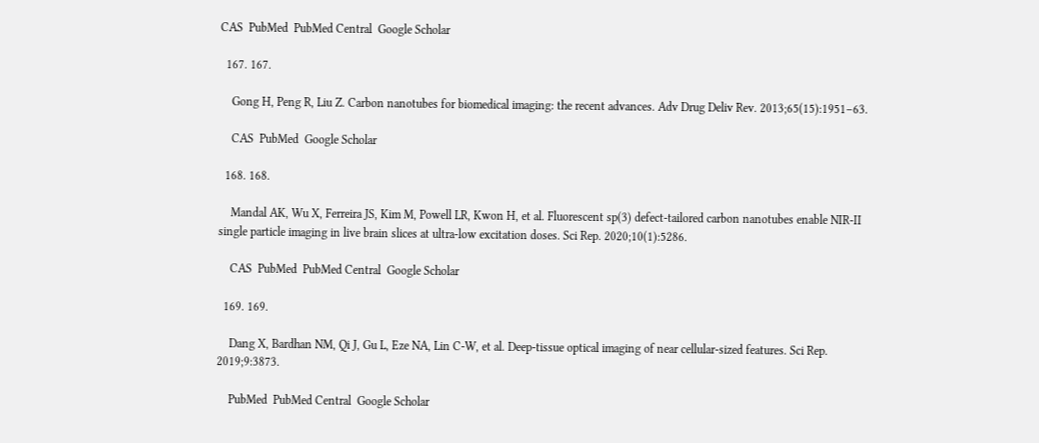CAS  PubMed  PubMed Central  Google Scholar

  167. 167.

    Gong H, Peng R, Liu Z. Carbon nanotubes for biomedical imaging: the recent advances. Adv Drug Deliv Rev. 2013;65(15):1951–63.

    CAS  PubMed  Google Scholar

  168. 168.

    Mandal AK, Wu X, Ferreira JS, Kim M, Powell LR, Kwon H, et al. Fluorescent sp(3) defect-tailored carbon nanotubes enable NIR-II single particle imaging in live brain slices at ultra-low excitation doses. Sci Rep. 2020;10(1):5286.

    CAS  PubMed  PubMed Central  Google Scholar

  169. 169.

    Dang X, Bardhan NM, Qi J, Gu L, Eze NA, Lin C-W, et al. Deep-tissue optical imaging of near cellular-sized features. Sci Rep. 2019;9:3873.

    PubMed  PubMed Central  Google Scholar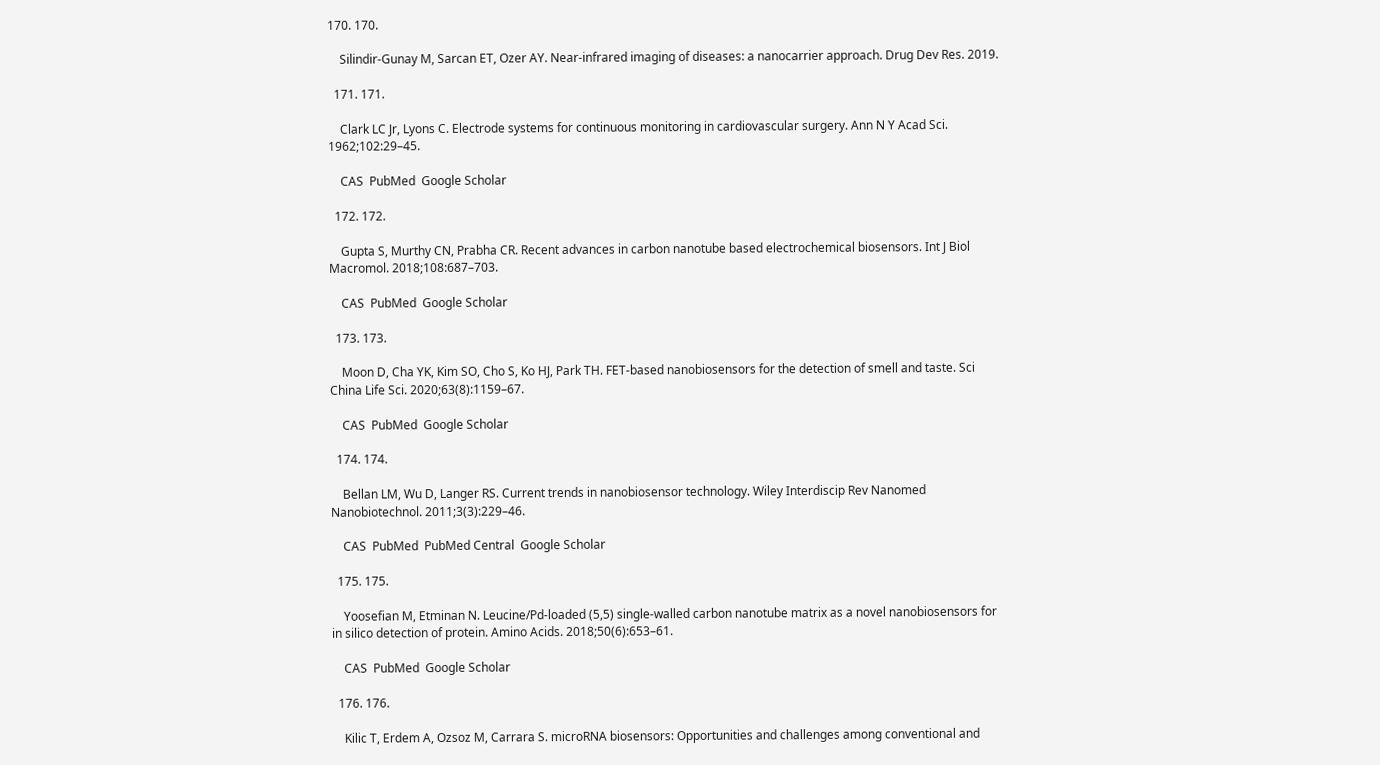170. 170.

    Silindir-Gunay M, Sarcan ET, Ozer AY. Near-infrared imaging of diseases: a nanocarrier approach. Drug Dev Res. 2019.

  171. 171.

    Clark LC Jr, Lyons C. Electrode systems for continuous monitoring in cardiovascular surgery. Ann N Y Acad Sci. 1962;102:29–45.

    CAS  PubMed  Google Scholar

  172. 172.

    Gupta S, Murthy CN, Prabha CR. Recent advances in carbon nanotube based electrochemical biosensors. Int J Biol Macromol. 2018;108:687–703.

    CAS  PubMed  Google Scholar

  173. 173.

    Moon D, Cha YK, Kim SO, Cho S, Ko HJ, Park TH. FET-based nanobiosensors for the detection of smell and taste. Sci China Life Sci. 2020;63(8):1159–67.

    CAS  PubMed  Google Scholar

  174. 174.

    Bellan LM, Wu D, Langer RS. Current trends in nanobiosensor technology. Wiley Interdiscip Rev Nanomed Nanobiotechnol. 2011;3(3):229–46.

    CAS  PubMed  PubMed Central  Google Scholar

  175. 175.

    Yoosefian M, Etminan N. Leucine/Pd-loaded (5,5) single-walled carbon nanotube matrix as a novel nanobiosensors for in silico detection of protein. Amino Acids. 2018;50(6):653–61.

    CAS  PubMed  Google Scholar

  176. 176.

    Kilic T, Erdem A, Ozsoz M, Carrara S. microRNA biosensors: Opportunities and challenges among conventional and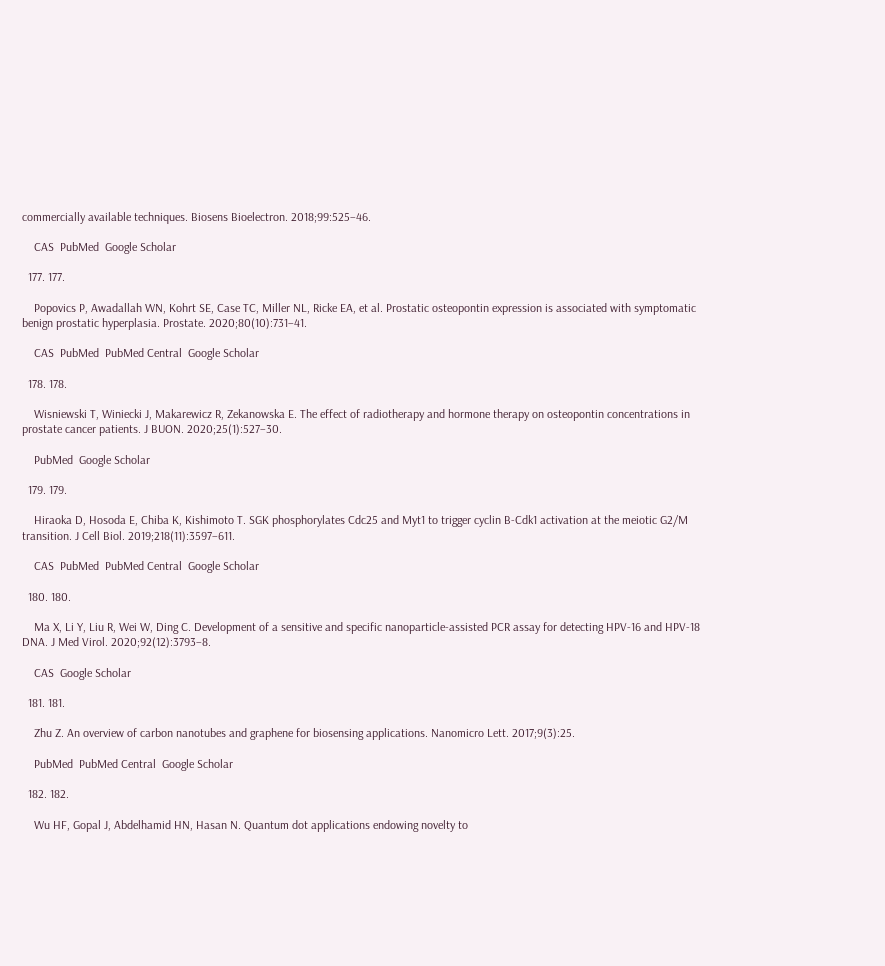commercially available techniques. Biosens Bioelectron. 2018;99:525–46.

    CAS  PubMed  Google Scholar

  177. 177.

    Popovics P, Awadallah WN, Kohrt SE, Case TC, Miller NL, Ricke EA, et al. Prostatic osteopontin expression is associated with symptomatic benign prostatic hyperplasia. Prostate. 2020;80(10):731–41.

    CAS  PubMed  PubMed Central  Google Scholar

  178. 178.

    Wisniewski T, Winiecki J, Makarewicz R, Zekanowska E. The effect of radiotherapy and hormone therapy on osteopontin concentrations in prostate cancer patients. J BUON. 2020;25(1):527–30.

    PubMed  Google Scholar

  179. 179.

    Hiraoka D, Hosoda E, Chiba K, Kishimoto T. SGK phosphorylates Cdc25 and Myt1 to trigger cyclin B-Cdk1 activation at the meiotic G2/M transition. J Cell Biol. 2019;218(11):3597–611.

    CAS  PubMed  PubMed Central  Google Scholar

  180. 180.

    Ma X, Li Y, Liu R, Wei W, Ding C. Development of a sensitive and specific nanoparticle-assisted PCR assay for detecting HPV-16 and HPV-18 DNA. J Med Virol. 2020;92(12):3793–8.

    CAS  Google Scholar

  181. 181.

    Zhu Z. An overview of carbon nanotubes and graphene for biosensing applications. Nanomicro Lett. 2017;9(3):25.

    PubMed  PubMed Central  Google Scholar

  182. 182.

    Wu HF, Gopal J, Abdelhamid HN, Hasan N. Quantum dot applications endowing novelty to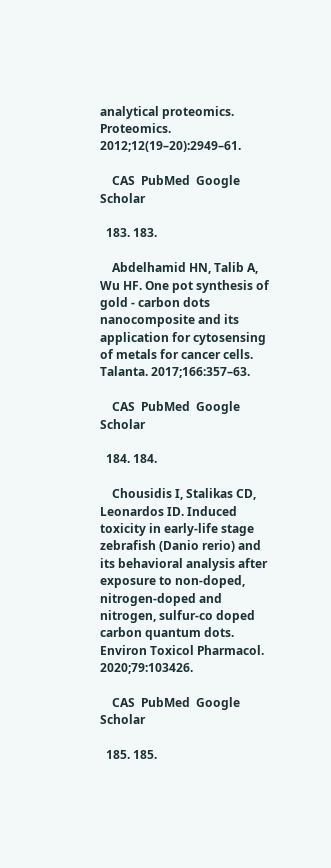analytical proteomics. Proteomics. 2012;12(19–20):2949–61.

    CAS  PubMed  Google Scholar

  183. 183.

    Abdelhamid HN, Talib A, Wu HF. One pot synthesis of gold - carbon dots nanocomposite and its application for cytosensing of metals for cancer cells. Talanta. 2017;166:357–63.

    CAS  PubMed  Google Scholar

  184. 184.

    Chousidis I, Stalikas CD, Leonardos ID. Induced toxicity in early-life stage zebrafish (Danio rerio) and its behavioral analysis after exposure to non-doped, nitrogen-doped and nitrogen, sulfur-co doped carbon quantum dots. Environ Toxicol Pharmacol. 2020;79:103426.

    CAS  PubMed  Google Scholar

  185. 185.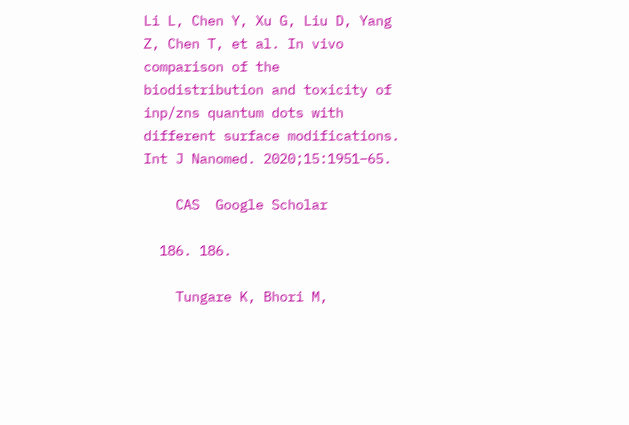Li L, Chen Y, Xu G, Liu D, Yang Z, Chen T, et al. In vivo comparison of the biodistribution and toxicity of inp/zns quantum dots with different surface modifications. Int J Nanomed. 2020;15:1951–65.

    CAS  Google Scholar

  186. 186.

    Tungare K, Bhori M,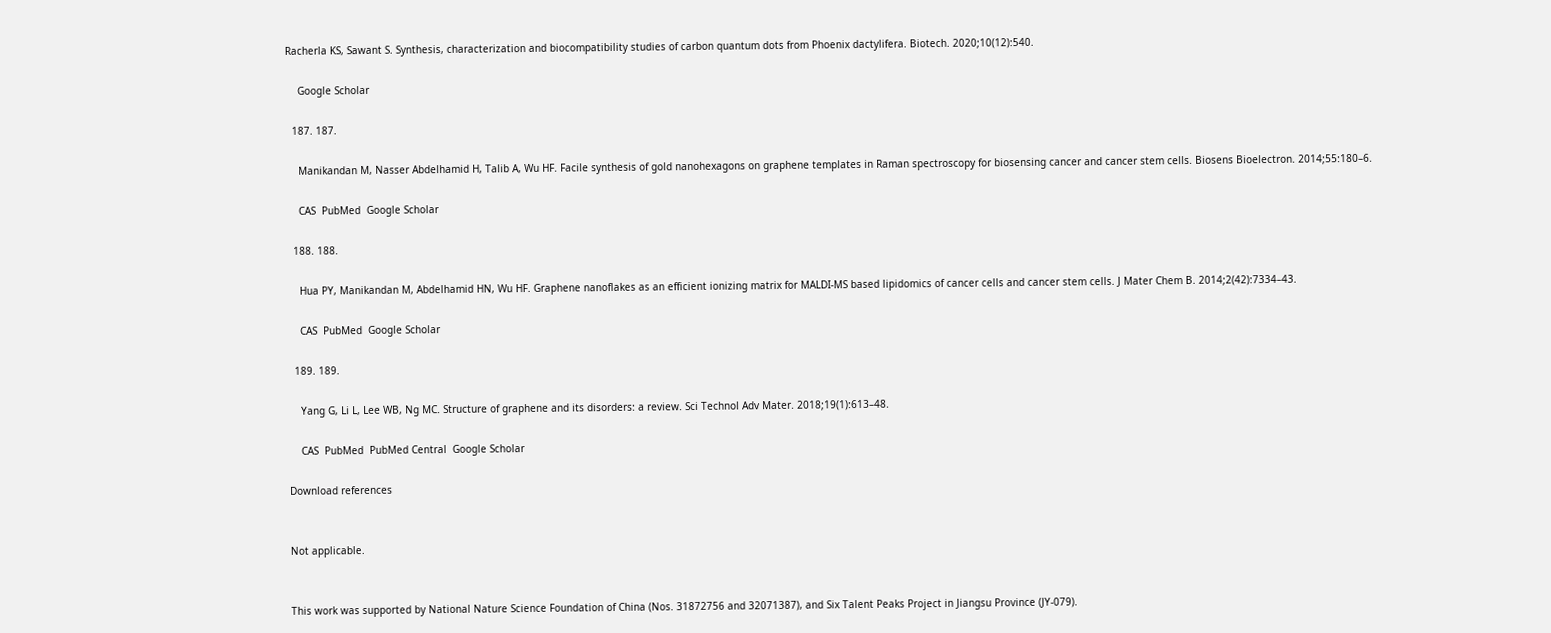Racherla KS, Sawant S. Synthesis, characterization and biocompatibility studies of carbon quantum dots from Phoenix dactylifera. Biotech. 2020;10(12):540.

    Google Scholar

  187. 187.

    Manikandan M, Nasser Abdelhamid H, Talib A, Wu HF. Facile synthesis of gold nanohexagons on graphene templates in Raman spectroscopy for biosensing cancer and cancer stem cells. Biosens Bioelectron. 2014;55:180–6.

    CAS  PubMed  Google Scholar

  188. 188.

    Hua PY, Manikandan M, Abdelhamid HN, Wu HF. Graphene nanoflakes as an efficient ionizing matrix for MALDI-MS based lipidomics of cancer cells and cancer stem cells. J Mater Chem B. 2014;2(42):7334–43.

    CAS  PubMed  Google Scholar

  189. 189.

    Yang G, Li L, Lee WB, Ng MC. Structure of graphene and its disorders: a review. Sci Technol Adv Mater. 2018;19(1):613–48.

    CAS  PubMed  PubMed Central  Google Scholar

Download references


Not applicable.


This work was supported by National Nature Science Foundation of China (Nos. 31872756 and 32071387), and Six Talent Peaks Project in Jiangsu Province (JY-079).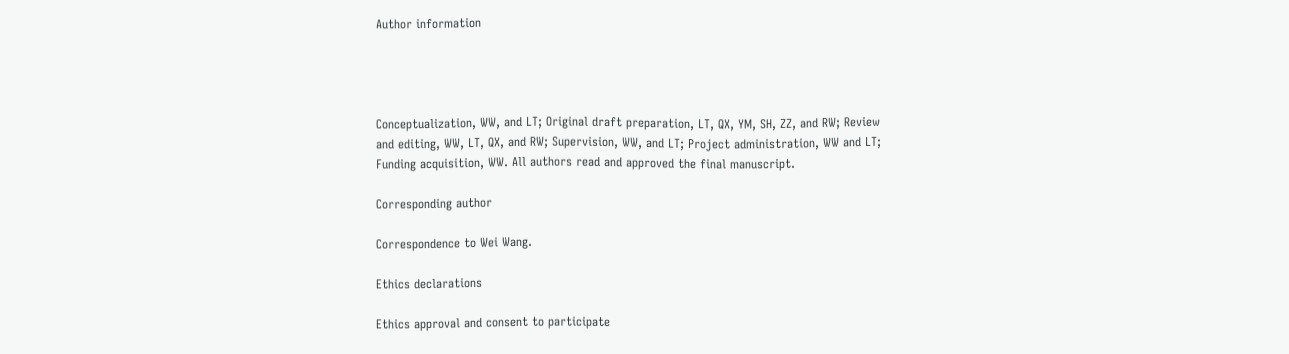Author information




Conceptualization, WW, and LT; Original draft preparation, LT, QX, YM, SH, ZZ, and RW; Review and editing, WW, LT, QX, and RW; Supervision, WW, and LT; Project administration, WW and LT; Funding acquisition, WW. All authors read and approved the final manuscript.

Corresponding author

Correspondence to Wei Wang.

Ethics declarations

Ethics approval and consent to participate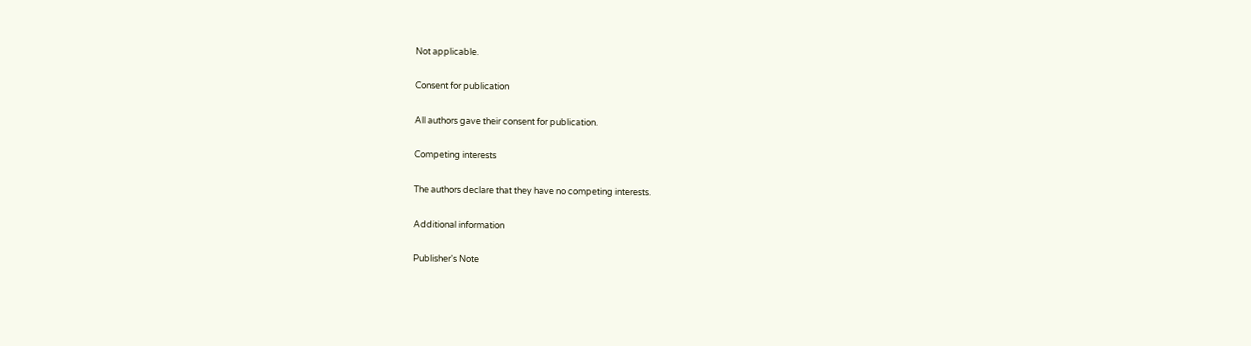Not applicable.

Consent for publication

All authors gave their consent for publication.

Competing interests

The authors declare that they have no competing interests.

Additional information

Publisher's Note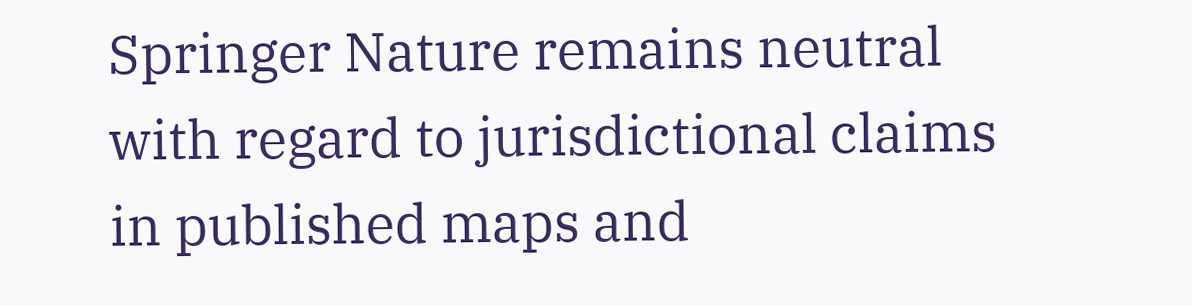Springer Nature remains neutral with regard to jurisdictional claims in published maps and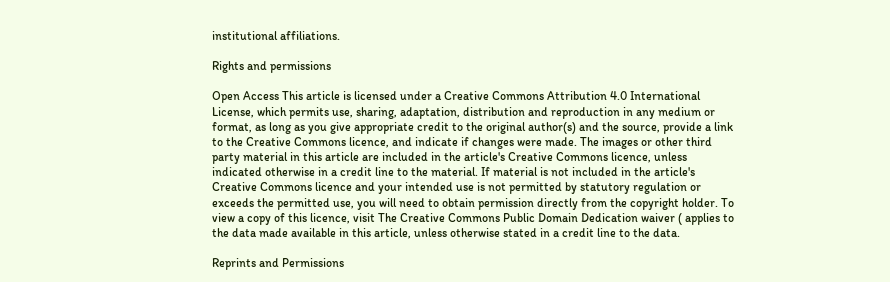institutional affiliations.

Rights and permissions

Open Access This article is licensed under a Creative Commons Attribution 4.0 International License, which permits use, sharing, adaptation, distribution and reproduction in any medium or format, as long as you give appropriate credit to the original author(s) and the source, provide a link to the Creative Commons licence, and indicate if changes were made. The images or other third party material in this article are included in the article's Creative Commons licence, unless indicated otherwise in a credit line to the material. If material is not included in the article's Creative Commons licence and your intended use is not permitted by statutory regulation or exceeds the permitted use, you will need to obtain permission directly from the copyright holder. To view a copy of this licence, visit The Creative Commons Public Domain Dedication waiver ( applies to the data made available in this article, unless otherwise stated in a credit line to the data.

Reprints and Permissions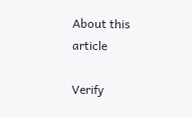About this article

Verify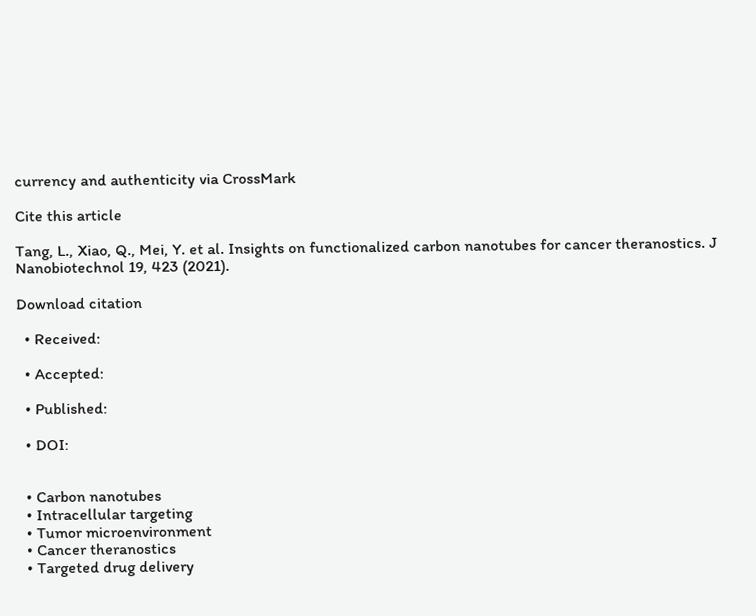currency and authenticity via CrossMark

Cite this article

Tang, L., Xiao, Q., Mei, Y. et al. Insights on functionalized carbon nanotubes for cancer theranostics. J Nanobiotechnol 19, 423 (2021).

Download citation

  • Received:

  • Accepted:

  • Published:

  • DOI:


  • Carbon nanotubes
  • Intracellular targeting
  • Tumor microenvironment
  • Cancer theranostics
  • Targeted drug delivery